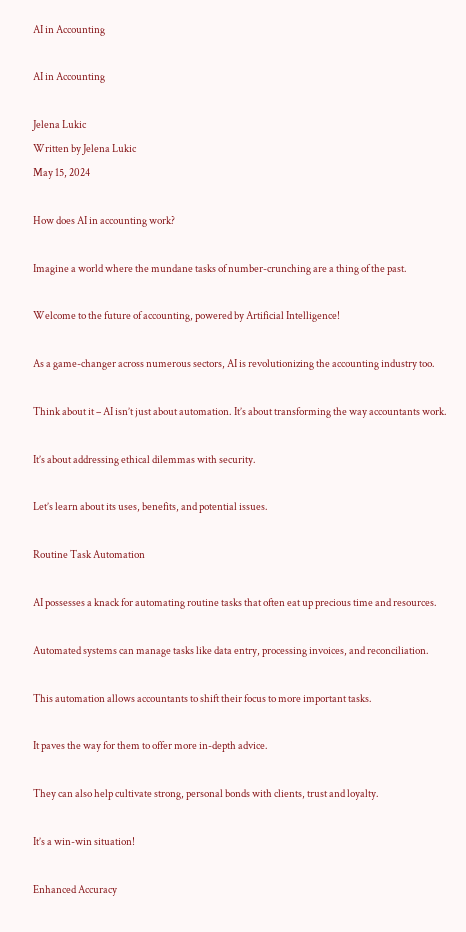AI in Accounting

AI in Accounting

Jelena Lukic
Written by Jelena Lukic
May 15, 2024

How does AI in accounting work?

Imagine a world where the mundane tasks of number-crunching are a thing of the past.

Welcome to the future of accounting, powered by Artificial Intelligence!

As a game-changer across numerous sectors, AI is revolutionizing the accounting industry too.

Think about it – AI isn’t just about automation. It’s about transforming the way accountants work.

It’s about addressing ethical dilemmas with security.

Let’s learn about its uses, benefits, and potential issues.

Routine Task Automation

AI possesses a knack for automating routine tasks that often eat up precious time and resources.

Automated systems can manage tasks like data entry, processing invoices, and reconciliation.

This automation allows accountants to shift their focus to more important tasks.

It paves the way for them to offer more in-depth advice.

They can also help cultivate strong, personal bonds with clients, trust and loyalty.

It’s a win-win situation!

Enhanced Accuracy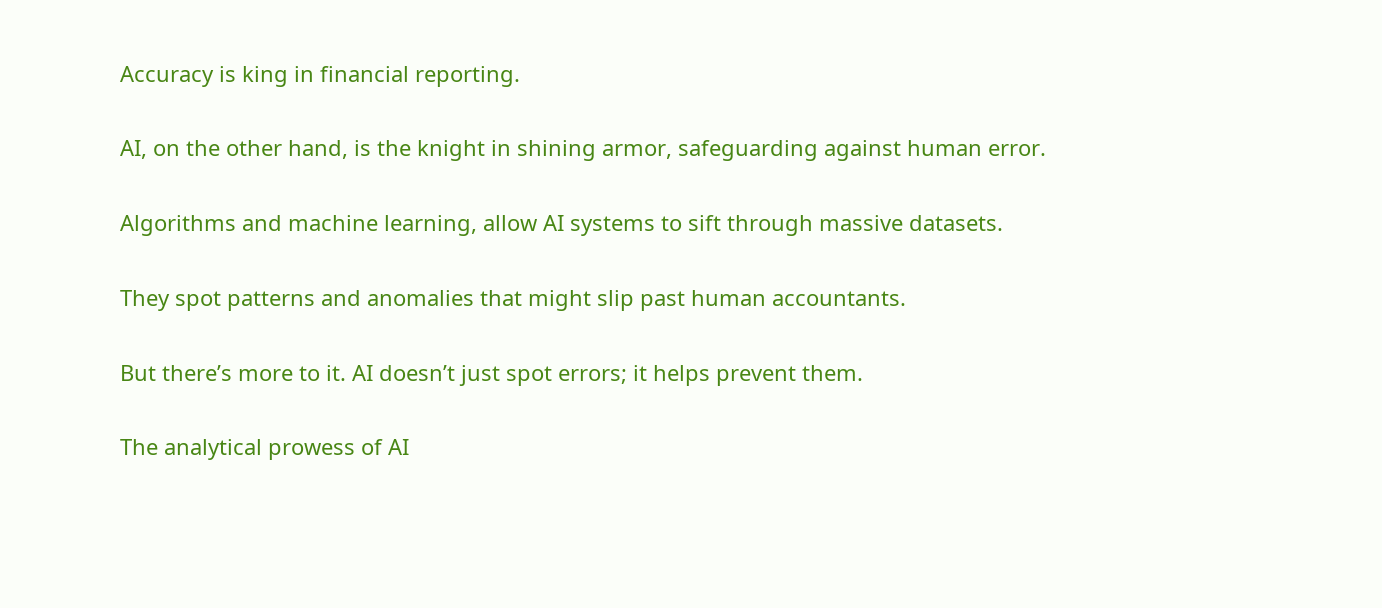Accuracy is king in financial reporting.

AI, on the other hand, is the knight in shining armor, safeguarding against human error.

Algorithms and machine learning, allow AI systems to sift through massive datasets.

They spot patterns and anomalies that might slip past human accountants.

But there’s more to it. AI doesn’t just spot errors; it helps prevent them.

The analytical prowess of AI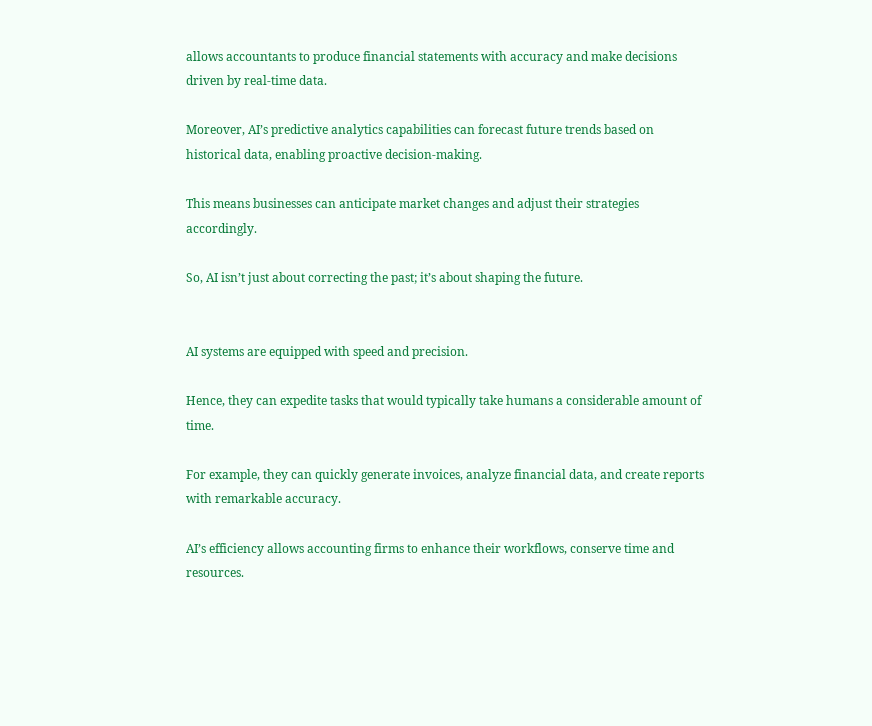allows accountants to produce financial statements with accuracy and make decisions driven by real-time data.

Moreover, AI’s predictive analytics capabilities can forecast future trends based on historical data, enabling proactive decision-making.

This means businesses can anticipate market changes and adjust their strategies accordingly.

So, AI isn’t just about correcting the past; it’s about shaping the future.


AI systems are equipped with speed and precision.

Hence, they can expedite tasks that would typically take humans a considerable amount of time.

For example, they can quickly generate invoices, analyze financial data, and create reports with remarkable accuracy.

AI’s efficiency allows accounting firms to enhance their workflows, conserve time and resources.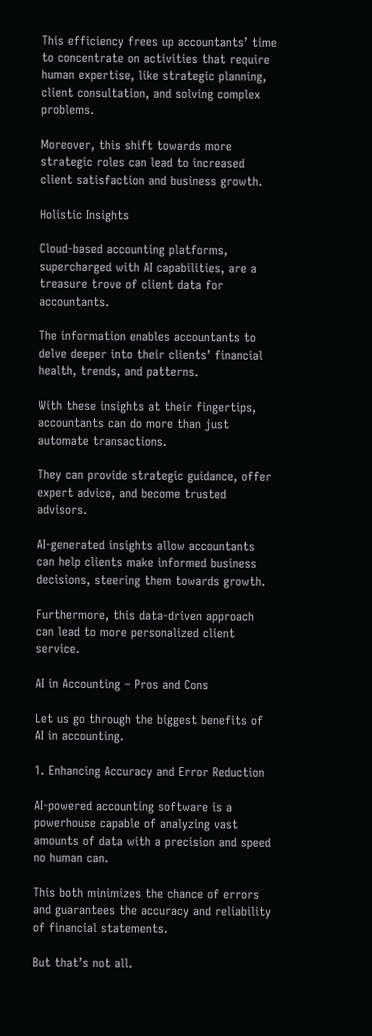This efficiency frees up accountants’ time to concentrate on activities that require human expertise, like strategic planning, client consultation, and solving complex problems.

Moreover, this shift towards more strategic roles can lead to increased client satisfaction and business growth.

Holistic Insights

Cloud-based accounting platforms, supercharged with AI capabilities, are a treasure trove of client data for accountants.

The information enables accountants to delve deeper into their clients’ financial health, trends, and patterns.

With these insights at their fingertips, accountants can do more than just automate transactions.

They can provide strategic guidance, offer expert advice, and become trusted advisors.

AI-generated insights allow accountants can help clients make informed business decisions, steering them towards growth.

Furthermore, this data-driven approach can lead to more personalized client service.

AI in Accounting – Pros and Cons

Let us go through the biggest benefits of AI in accounting.

1. Enhancing Accuracy and Error Reduction

AI-powered accounting software is a powerhouse capable of analyzing vast amounts of data with a precision and speed no human can.

This both minimizes the chance of errors and guarantees the accuracy and reliability of financial statements.

But that’s not all.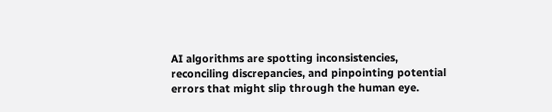AI algorithms are spotting inconsistencies, reconciling discrepancies, and pinpointing potential errors that might slip through the human eye.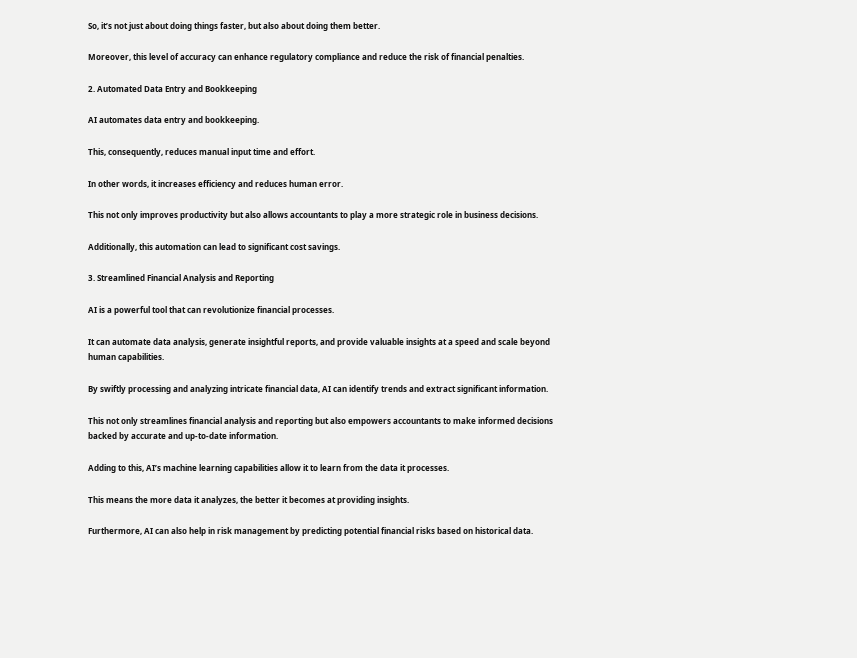So, it’s not just about doing things faster, but also about doing them better.

Moreover, this level of accuracy can enhance regulatory compliance and reduce the risk of financial penalties.

2. Automated Data Entry and Bookkeeping

AI automates data entry and bookkeeping.

This, consequently, reduces manual input time and effort.

In other words, it increases efficiency and reduces human error.

This not only improves productivity but also allows accountants to play a more strategic role in business decisions.

Additionally, this automation can lead to significant cost savings.

3. Streamlined Financial Analysis and Reporting

AI is a powerful tool that can revolutionize financial processes.

It can automate data analysis, generate insightful reports, and provide valuable insights at a speed and scale beyond human capabilities.

By swiftly processing and analyzing intricate financial data, AI can identify trends and extract significant information.

This not only streamlines financial analysis and reporting but also empowers accountants to make informed decisions backed by accurate and up-to-date information.

Adding to this, AI’s machine learning capabilities allow it to learn from the data it processes.

This means the more data it analyzes, the better it becomes at providing insights.

Furthermore, AI can also help in risk management by predicting potential financial risks based on historical data.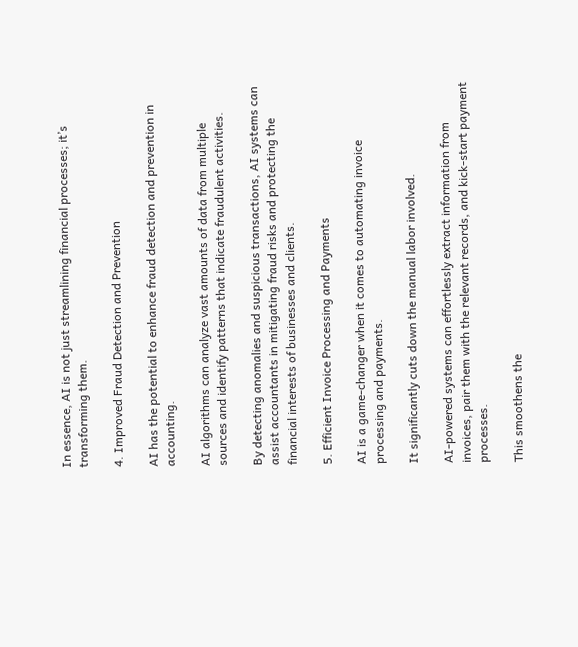In essence, AI is not just streamlining financial processes; it’s transforming them.

4. Improved Fraud Detection and Prevention

AI has the potential to enhance fraud detection and prevention in accounting.

AI algorithms can analyze vast amounts of data from multiple sources and identify patterns that indicate fraudulent activities.

By detecting anomalies and suspicious transactions, AI systems can assist accountants in mitigating fraud risks and protecting the financial interests of businesses and clients.

5. Efficient Invoice Processing and Payments

AI is a game-changer when it comes to automating invoice processing and payments.

It significantly cuts down the manual labor involved.

AI-powered systems can effortlessly extract information from invoices, pair them with the relevant records, and kick-start payment processes.

This smoothens the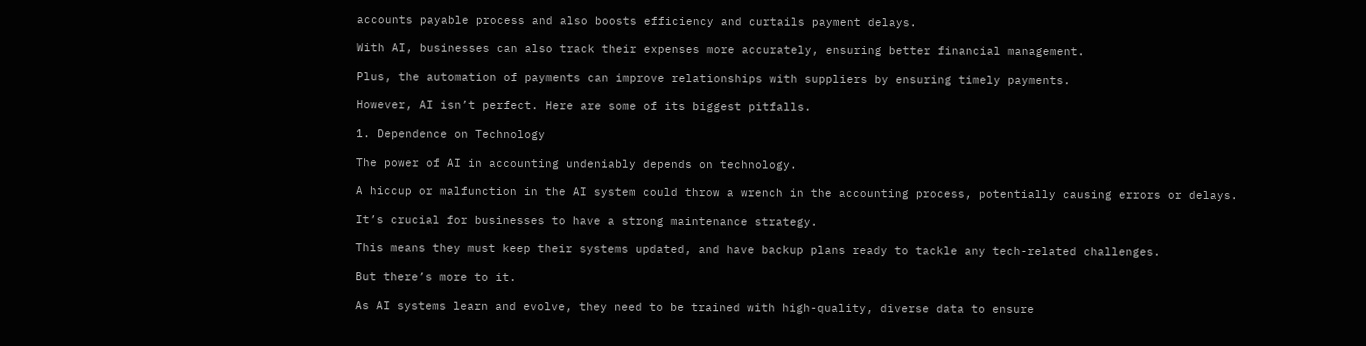accounts payable process and also boosts efficiency and curtails payment delays.

With AI, businesses can also track their expenses more accurately, ensuring better financial management.

Plus, the automation of payments can improve relationships with suppliers by ensuring timely payments.

However, AI isn’t perfect. Here are some of its biggest pitfalls.

1. Dependence on Technology

The power of AI in accounting undeniably depends on technology.

A hiccup or malfunction in the AI system could throw a wrench in the accounting process, potentially causing errors or delays.

It’s crucial for businesses to have a strong maintenance strategy.

This means they must keep their systems updated, and have backup plans ready to tackle any tech-related challenges.

But there’s more to it.

As AI systems learn and evolve, they need to be trained with high-quality, diverse data to ensure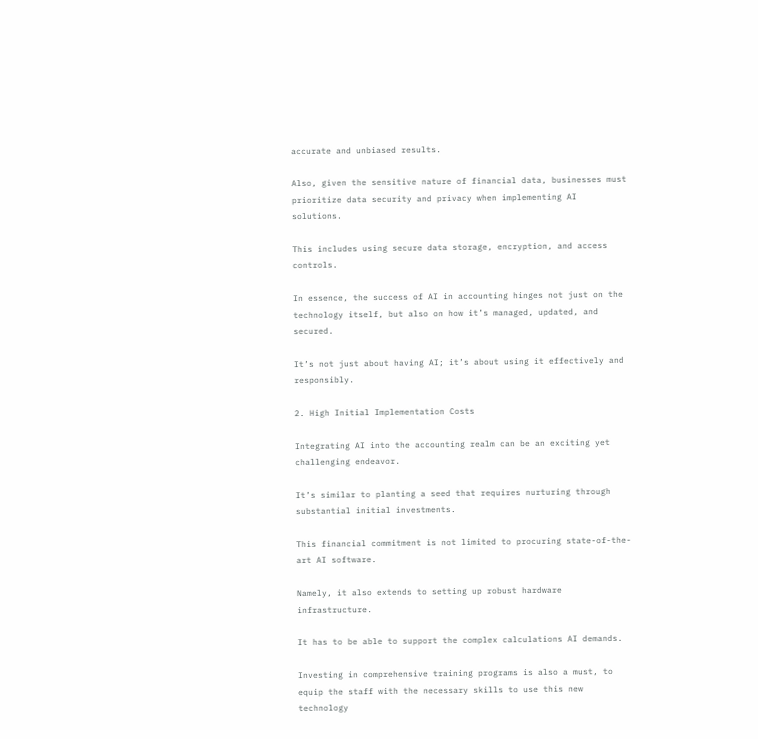accurate and unbiased results.

Also, given the sensitive nature of financial data, businesses must prioritize data security and privacy when implementing AI solutions.

This includes using secure data storage, encryption, and access controls.

In essence, the success of AI in accounting hinges not just on the technology itself, but also on how it’s managed, updated, and secured.

It’s not just about having AI; it’s about using it effectively and responsibly.

2. High Initial Implementation Costs

Integrating AI into the accounting realm can be an exciting yet challenging endeavor.

It’s similar to planting a seed that requires nurturing through substantial initial investments.

This financial commitment is not limited to procuring state-of-the-art AI software.

Namely, it also extends to setting up robust hardware infrastructure.

It has to be able to support the complex calculations AI demands.

Investing in comprehensive training programs is also a must, to equip the staff with the necessary skills to use this new technology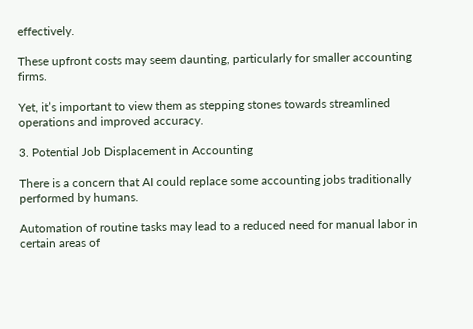effectively.

These upfront costs may seem daunting, particularly for smaller accounting firms.

Yet, it’s important to view them as stepping stones towards streamlined operations and improved accuracy.

3. Potential Job Displacement in Accounting

There is a concern that AI could replace some accounting jobs traditionally performed by humans.

Automation of routine tasks may lead to a reduced need for manual labor in certain areas of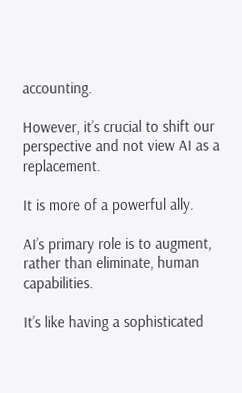accounting.

However, it’s crucial to shift our perspective and not view AI as a replacement.

It is more of a powerful ally.

AI’s primary role is to augment, rather than eliminate, human capabilities.

It’s like having a sophisticated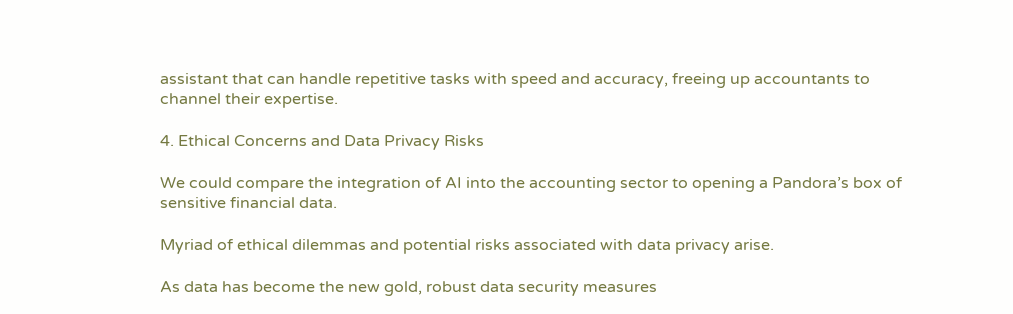assistant that can handle repetitive tasks with speed and accuracy, freeing up accountants to channel their expertise.

4. Ethical Concerns and Data Privacy Risks

We could compare the integration of AI into the accounting sector to opening a Pandora’s box of sensitive financial data.

Myriad of ethical dilemmas and potential risks associated with data privacy arise.

As data has become the new gold, robust data security measures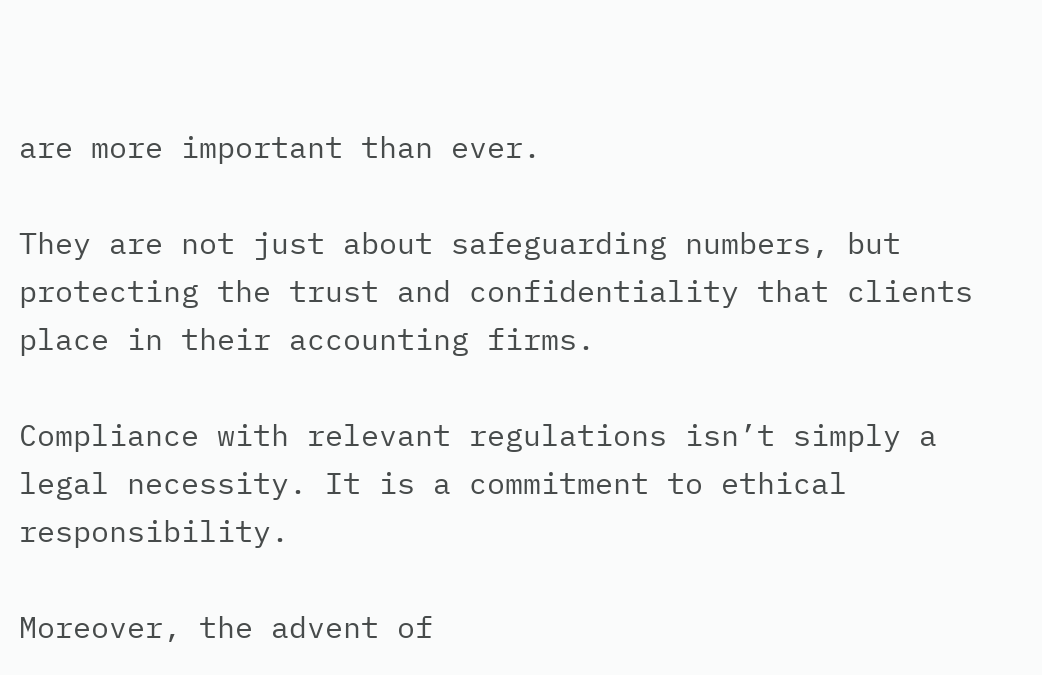are more important than ever.

They are not just about safeguarding numbers, but protecting the trust and confidentiality that clients place in their accounting firms.

Compliance with relevant regulations isn’t simply a legal necessity. It is a commitment to ethical responsibility.

Moreover, the advent of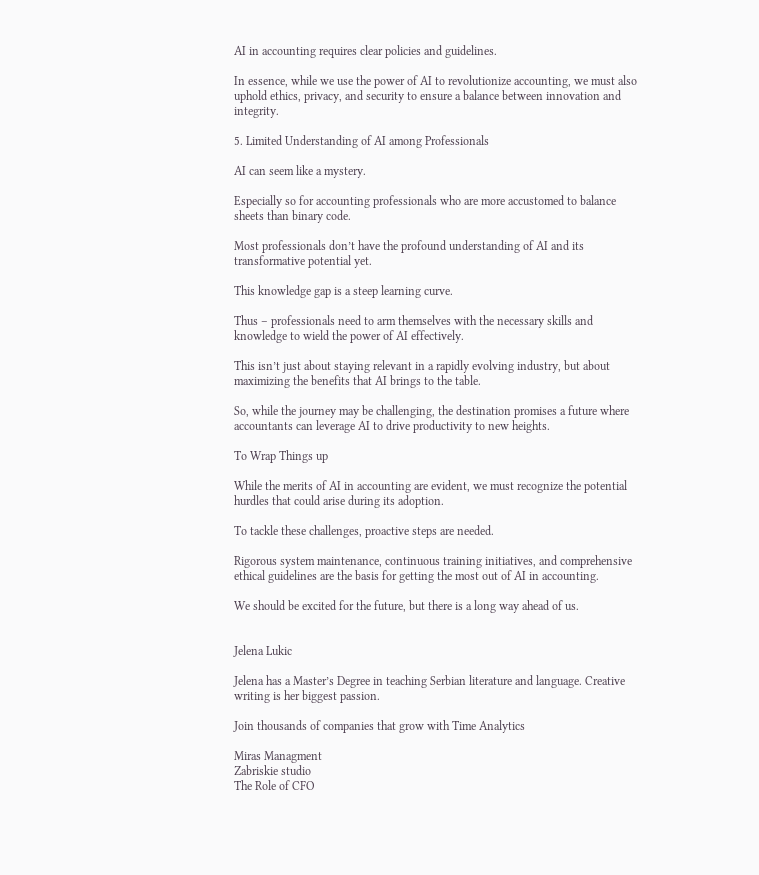AI in accounting requires clear policies and guidelines.

In essence, while we use the power of AI to revolutionize accounting, we must also uphold ethics, privacy, and security to ensure a balance between innovation and integrity.

5. Limited Understanding of AI among Professionals

AI can seem like a mystery.

Especially so for accounting professionals who are more accustomed to balance sheets than binary code.

Most professionals don’t have the profound understanding of AI and its transformative potential yet.

This knowledge gap is a steep learning curve.

Thus – professionals need to arm themselves with the necessary skills and knowledge to wield the power of AI effectively.

This isn’t just about staying relevant in a rapidly evolving industry, but about maximizing the benefits that AI brings to the table.

So, while the journey may be challenging, the destination promises a future where accountants can leverage AI to drive productivity to new heights.

To Wrap Things up

While the merits of AI in accounting are evident, we must recognize the potential hurdles that could arise during its adoption.

To tackle these challenges, proactive steps are needed.

Rigorous system maintenance, continuous training initiatives, and comprehensive ethical guidelines are the basis for getting the most out of AI in accounting.

We should be excited for the future, but there is a long way ahead of us.


Jelena Lukic

Jelena has a Master’s Degree in teaching Serbian literature and language. Creative writing is her biggest passion.

Join thousands of companies that grow with Time Analytics

Miras Managment
Zabriskie studio
The Role of CFO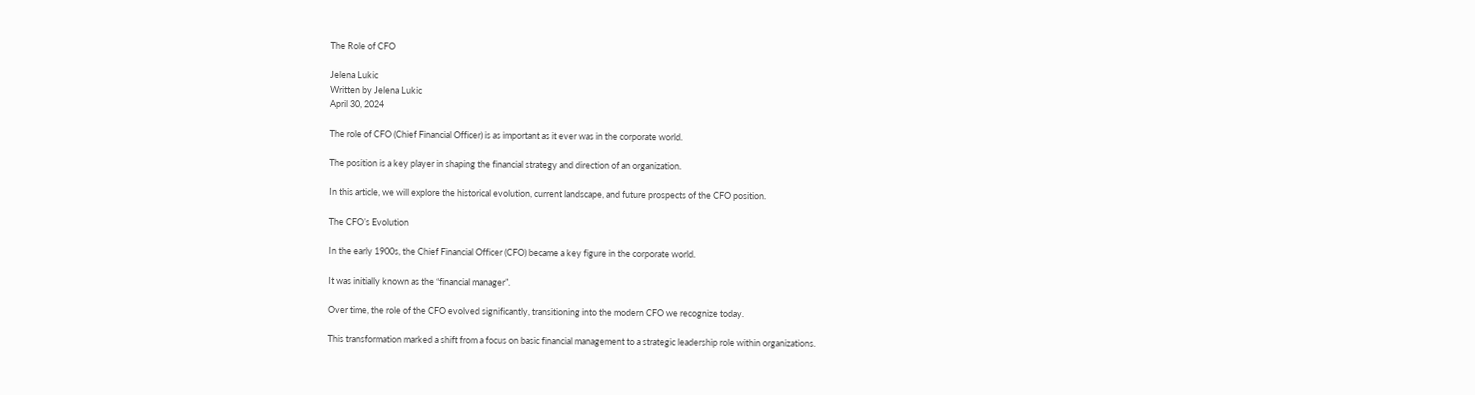The Role of CFO

Jelena Lukic
Written by Jelena Lukic
April 30, 2024

The role of CFO (Chief Financial Officer) is as important as it ever was in the corporate world.

The position is a key player in shaping the financial strategy and direction of an organization.

In this article, we will explore the historical evolution, current landscape, and future prospects of the CFO position.

The CFO’s Evolution

In the early 1900s, the Chief Financial Officer (CFO) became a key figure in the corporate world.

It was initially known as the “financial manager”.

Over time, the role of the CFO evolved significantly, transitioning into the modern CFO we recognize today.

This transformation marked a shift from a focus on basic financial management to a strategic leadership role within organizations.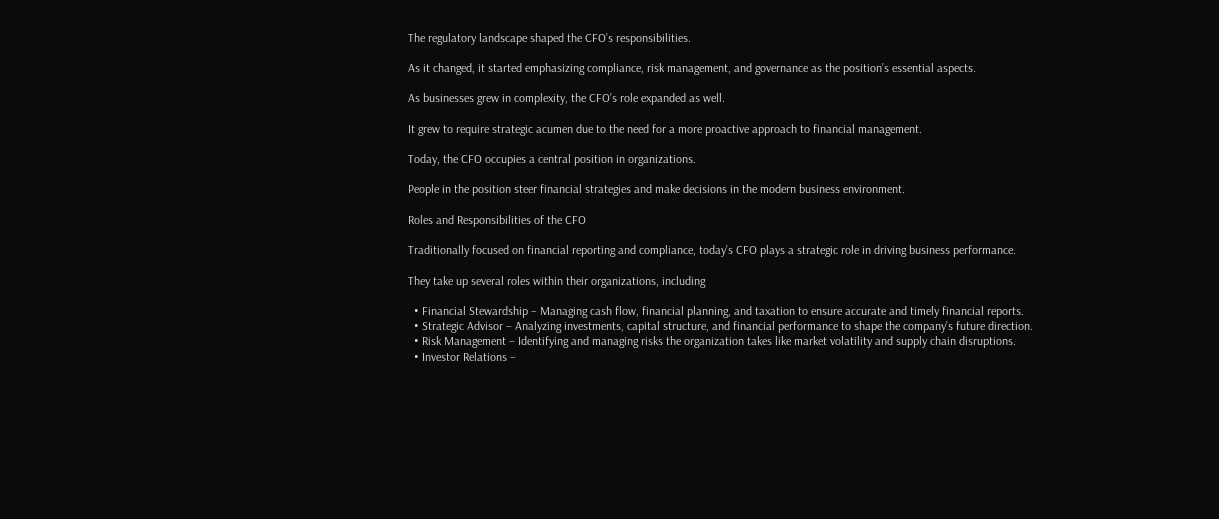The regulatory landscape shaped the CFO’s responsibilities.

As it changed, it started emphasizing compliance, risk management, and governance as the position’s essential aspects.

As businesses grew in complexity, the CFO’s role expanded as well.

It grew to require strategic acumen due to the need for a more proactive approach to financial management.

Today, the CFO occupies a central position in organizations.

People in the position steer financial strategies and make decisions in the modern business environment.

Roles and Responsibilities of the CFO

Traditionally focused on financial reporting and compliance, today’s CFO plays a strategic role in driving business performance.

They take up several roles within their organizations, including

  • Financial Stewardship – Managing cash flow, financial planning, and taxation to ensure accurate and timely financial reports.
  • Strategic Advisor – Analyzing investments, capital structure, and financial performance to shape the company’s future direction.
  • Risk Management – Identifying and managing risks the organization takes like market volatility and supply chain disruptions.
  • Investor Relations –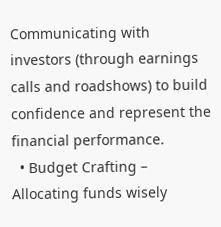Communicating with investors (through earnings calls and roadshows) to build confidence and represent the financial performance.
  • Budget Crafting – Allocating funds wisely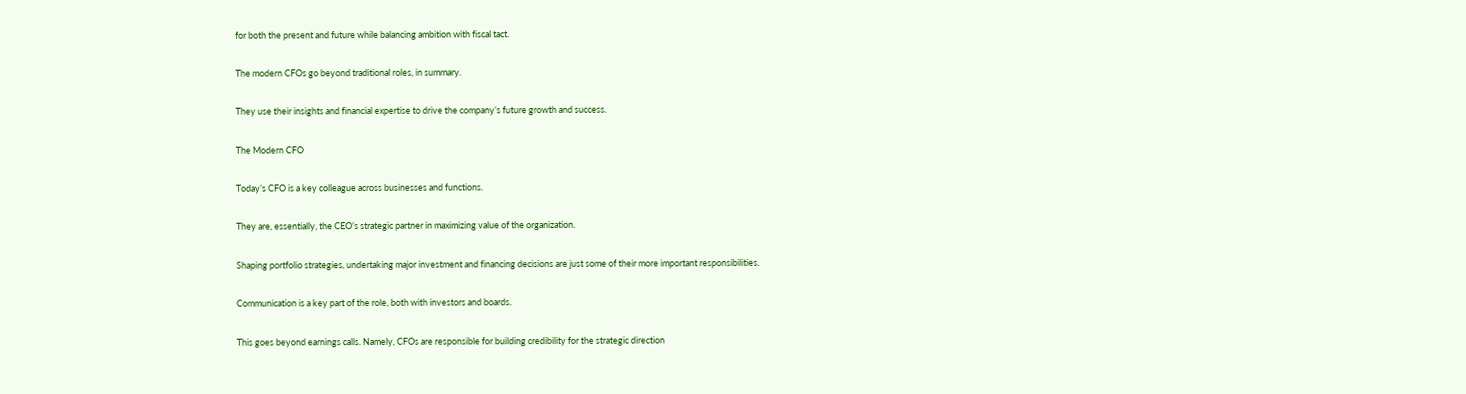for both the present and future while balancing ambition with fiscal tact.

The modern CFOs go beyond traditional roles, in summary.

They use their insights and financial expertise to drive the company’s future growth and success.

The Modern CFO

Today’s CFO is a key colleague across businesses and functions.

They are, essentially, the CEO’s strategic partner in maximizing value of the organization.

Shaping portfolio strategies, undertaking major investment and financing decisions are just some of their more important responsibilities.

Communication is a key part of the role, both with investors and boards.

This goes beyond earnings calls. Namely, CFOs are responsible for building credibility for the strategic direction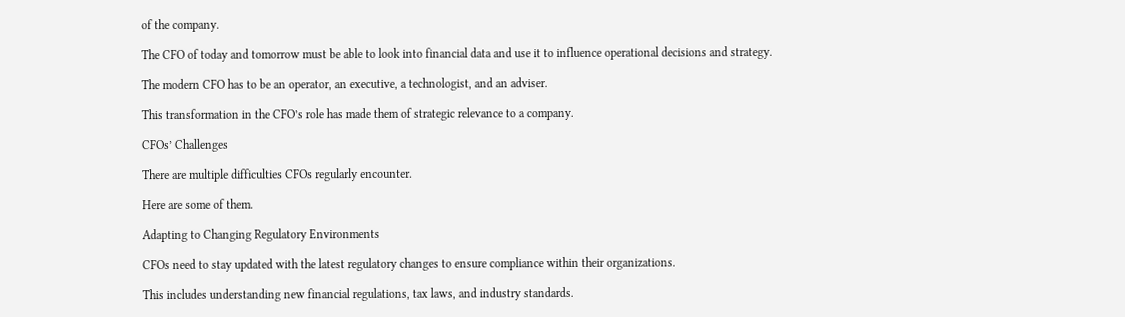of the company.

The CFO of today and tomorrow must be able to look into financial data and use it to influence operational decisions and strategy.

The modern CFO has to be an operator, an executive, a technologist, and an adviser.

This transformation in the CFO’s role has made them of strategic relevance to a company.

CFOs’ Challenges

There are multiple difficulties CFOs regularly encounter.

Here are some of them.

Adapting to Changing Regulatory Environments

CFOs need to stay updated with the latest regulatory changes to ensure compliance within their organizations.

This includes understanding new financial regulations, tax laws, and industry standards.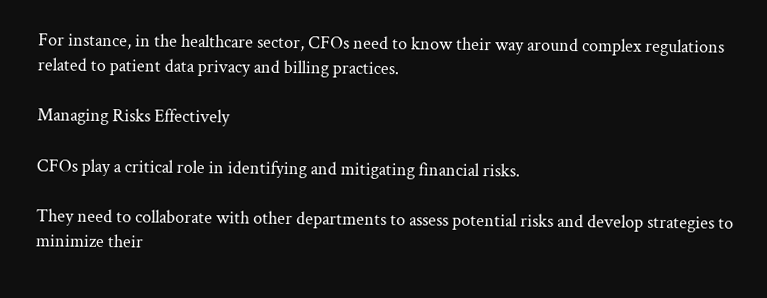For instance, in the healthcare sector, CFOs need to know their way around complex regulations related to patient data privacy and billing practices.

Managing Risks Effectively

CFOs play a critical role in identifying and mitigating financial risks.

They need to collaborate with other departments to assess potential risks and develop strategies to minimize their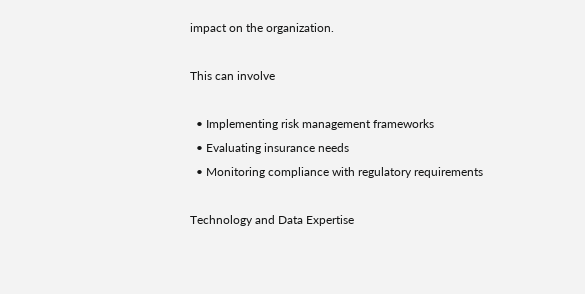impact on the organization.

This can involve

  • Implementing risk management frameworks
  • Evaluating insurance needs
  • Monitoring compliance with regulatory requirements

Technology and Data Expertise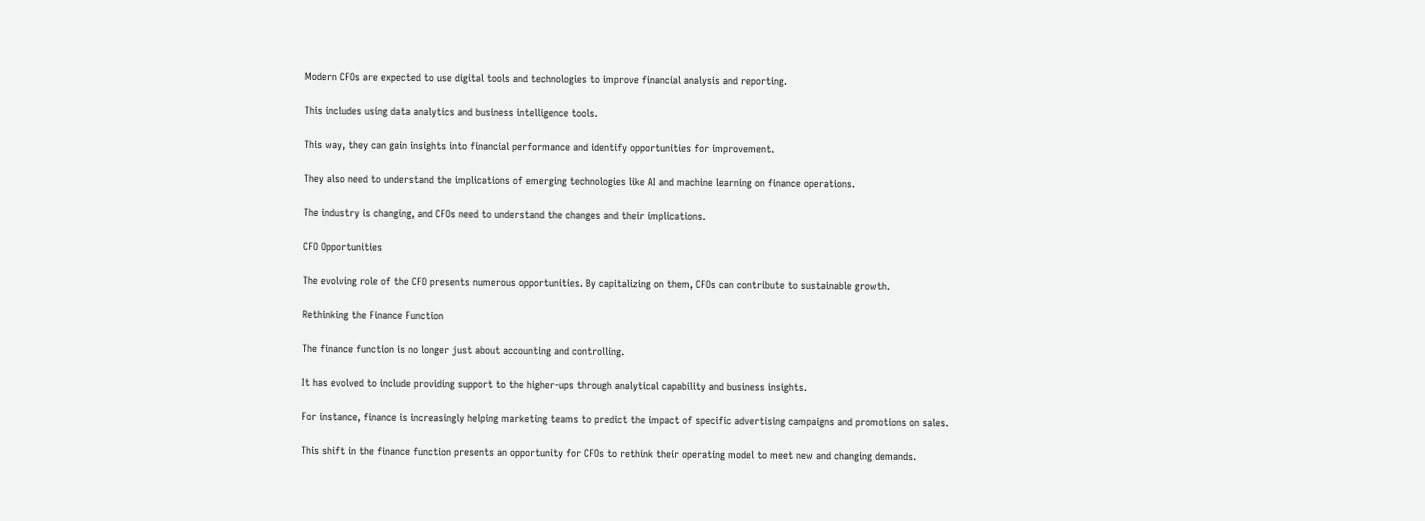Modern CFOs are expected to use digital tools and technologies to improve financial analysis and reporting.

This includes using data analytics and business intelligence tools.

This way, they can gain insights into financial performance and identify opportunities for improvement.

They also need to understand the implications of emerging technologies like AI and machine learning on finance operations.

The industry is changing, and CFOs need to understand the changes and their implications.

CFO Opportunities

The evolving role of the CFO presents numerous opportunities. By capitalizing on them, CFOs can contribute to sustainable growth.

Rethinking the Finance Function

The finance function is no longer just about accounting and controlling.

It has evolved to include providing support to the higher-ups through analytical capability and business insights.

For instance, finance is increasingly helping marketing teams to predict the impact of specific advertising campaigns and promotions on sales.

This shift in the finance function presents an opportunity for CFOs to rethink their operating model to meet new and changing demands.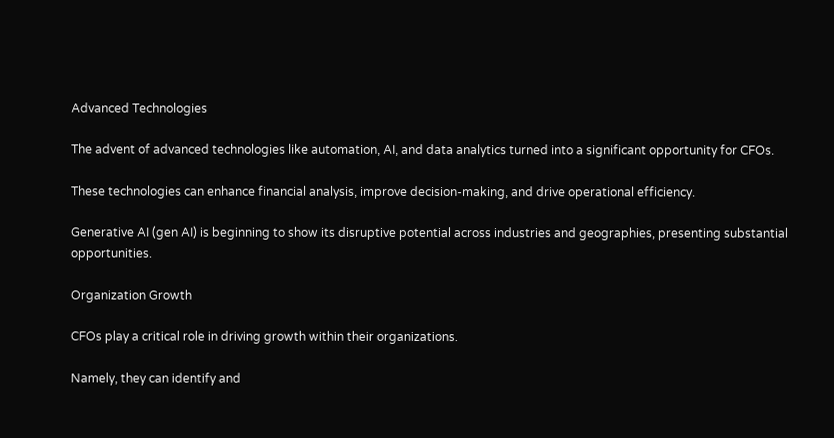Advanced Technologies

The advent of advanced technologies like automation, AI, and data analytics turned into a significant opportunity for CFOs.

These technologies can enhance financial analysis, improve decision-making, and drive operational efficiency.

Generative AI (gen AI) is beginning to show its disruptive potential across industries and geographies, presenting substantial opportunities.

Organization Growth

CFOs play a critical role in driving growth within their organizations.

Namely, they can identify and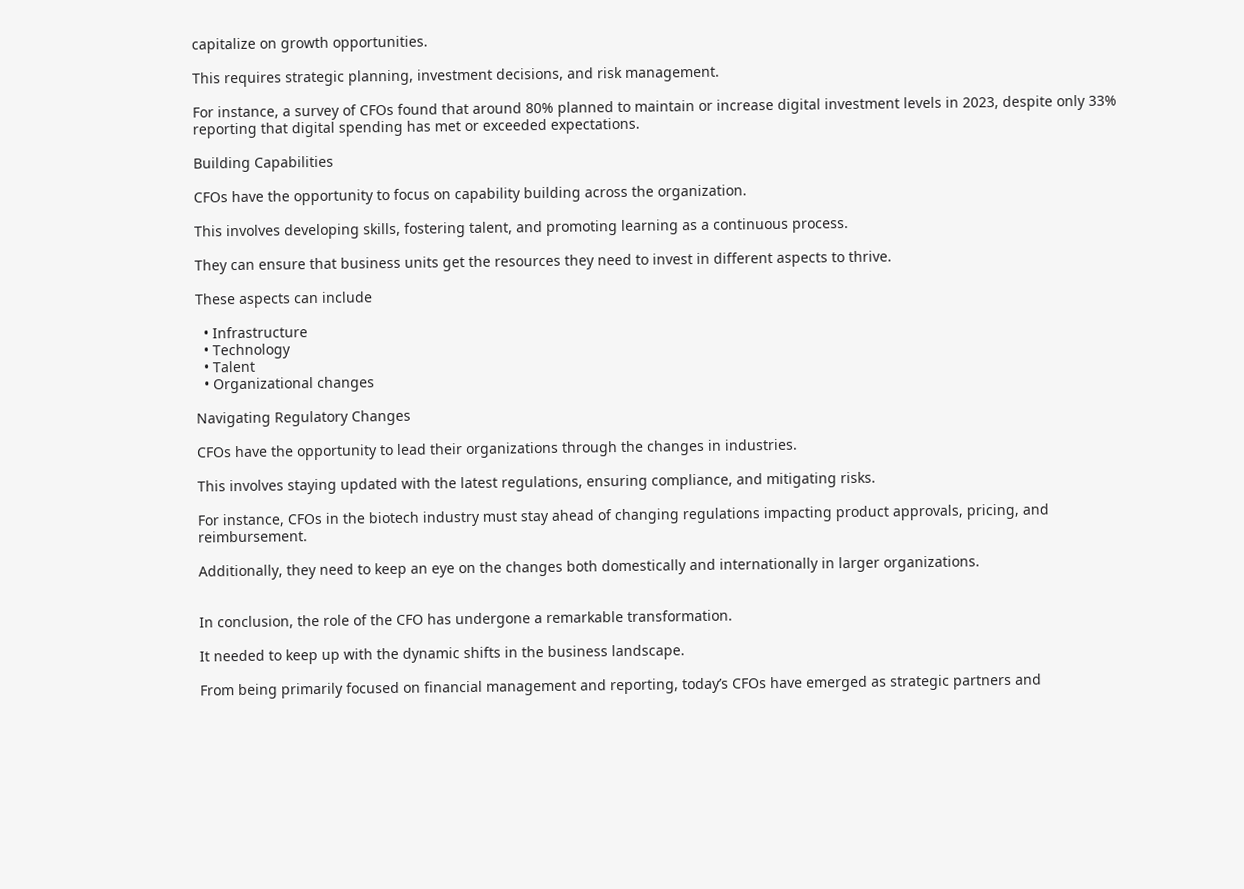capitalize on growth opportunities.

This requires strategic planning, investment decisions, and risk management.

For instance, a survey of CFOs found that around 80% planned to maintain or increase digital investment levels in 2023, despite only 33% reporting that digital spending has met or exceeded expectations.

Building Capabilities

CFOs have the opportunity to focus on capability building across the organization.

This involves developing skills, fostering talent, and promoting learning as a continuous process.

They can ensure that business units get the resources they need to invest in different aspects to thrive.

These aspects can include

  • Infrastructure
  • Technology
  • Talent
  • Organizational changes

Navigating Regulatory Changes

CFOs have the opportunity to lead their organizations through the changes in industries.

This involves staying updated with the latest regulations, ensuring compliance, and mitigating risks.

For instance, CFOs in the biotech industry must stay ahead of changing regulations impacting product approvals, pricing, and reimbursement.

Additionally, they need to keep an eye on the changes both domestically and internationally in larger organizations.


In conclusion, the role of the CFO has undergone a remarkable transformation.

It needed to keep up with the dynamic shifts in the business landscape.

From being primarily focused on financial management and reporting, today’s CFOs have emerged as strategic partners and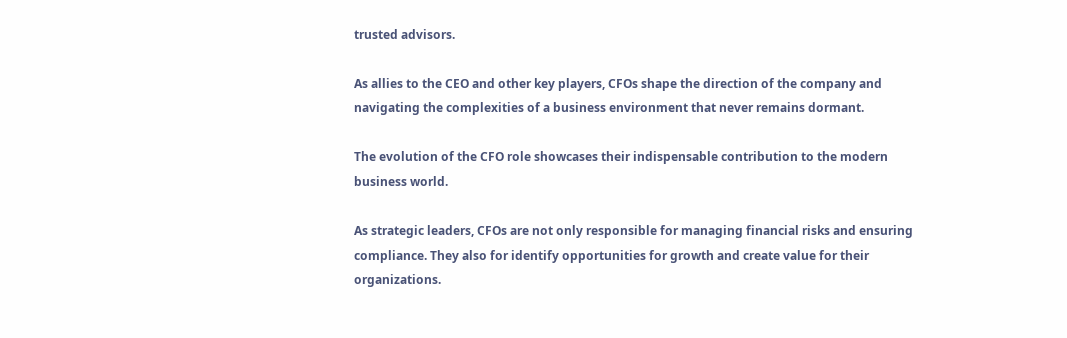trusted advisors.

As allies to the CEO and other key players, CFOs shape the direction of the company and navigating the complexities of a business environment that never remains dormant.

The evolution of the CFO role showcases their indispensable contribution to the modern business world.

As strategic leaders, CFOs are not only responsible for managing financial risks and ensuring compliance. They also for identify opportunities for growth and create value for their organizations.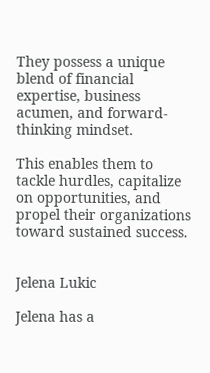They possess a unique blend of financial expertise, business acumen, and forward-thinking mindset.

This enables them to tackle hurdles, capitalize on opportunities, and propel their organizations toward sustained success.


Jelena Lukic

Jelena has a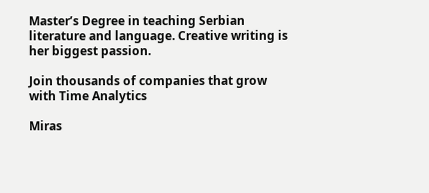Master’s Degree in teaching Serbian literature and language. Creative writing is her biggest passion.

Join thousands of companies that grow with Time Analytics

Miras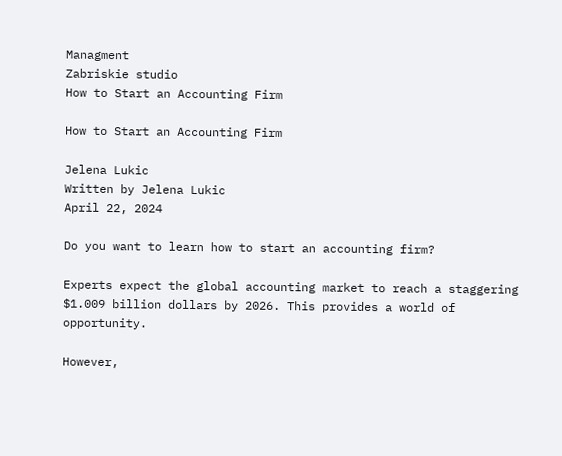Managment
Zabriskie studio
How to Start an Accounting Firm

How to Start an Accounting Firm

Jelena Lukic
Written by Jelena Lukic
April 22, 2024

Do you want to learn how to start an accounting firm?

Experts expect the global accounting market to reach a staggering $1.009 billion dollars by 2026. This provides a world of opportunity.

However,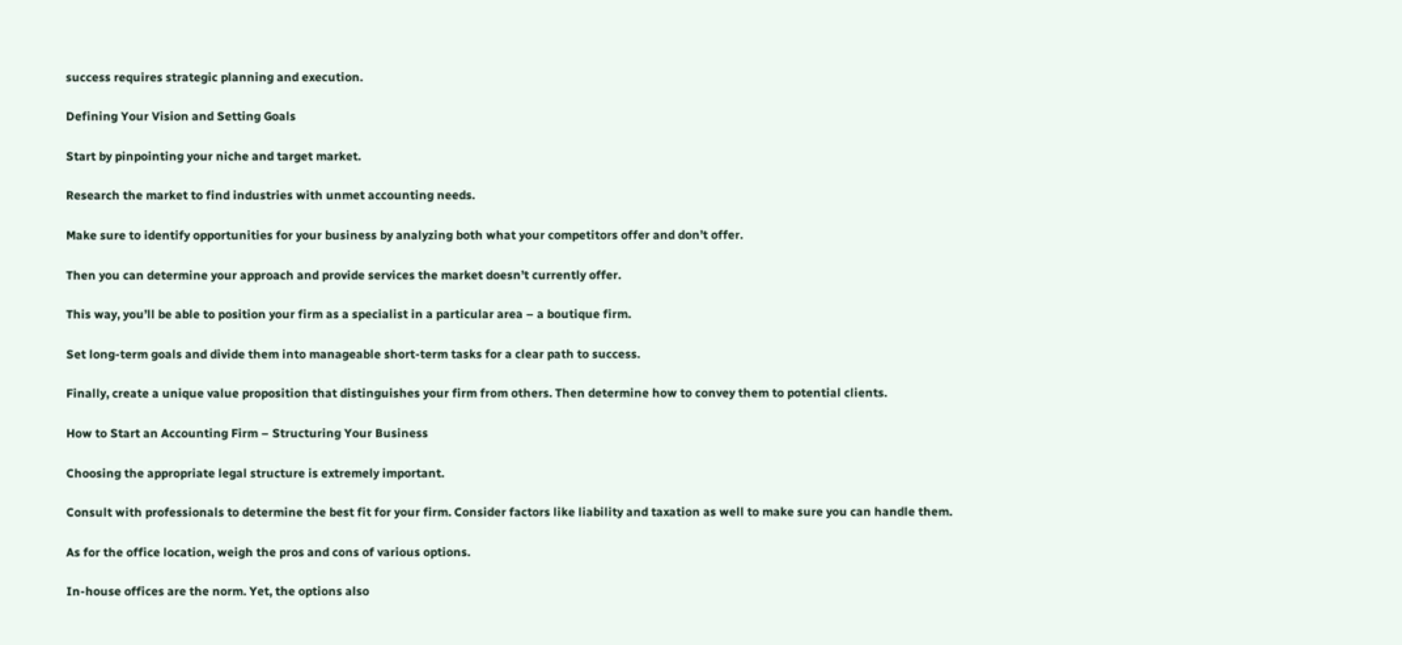success requires strategic planning and execution.

Defining Your Vision and Setting Goals

Start by pinpointing your niche and target market.

Research the market to find industries with unmet accounting needs.

Make sure to identify opportunities for your business by analyzing both what your competitors offer and don’t offer.

Then you can determine your approach and provide services the market doesn’t currently offer.

This way, you’ll be able to position your firm as a specialist in a particular area – a boutique firm.

Set long-term goals and divide them into manageable short-term tasks for a clear path to success.

Finally, create a unique value proposition that distinguishes your firm from others. Then determine how to convey them to potential clients.

How to Start an Accounting Firm – Structuring Your Business

Choosing the appropriate legal structure is extremely important.

Consult with professionals to determine the best fit for your firm. Consider factors like liability and taxation as well to make sure you can handle them.

As for the office location, weigh the pros and cons of various options.

In-house offices are the norm. Yet, the options also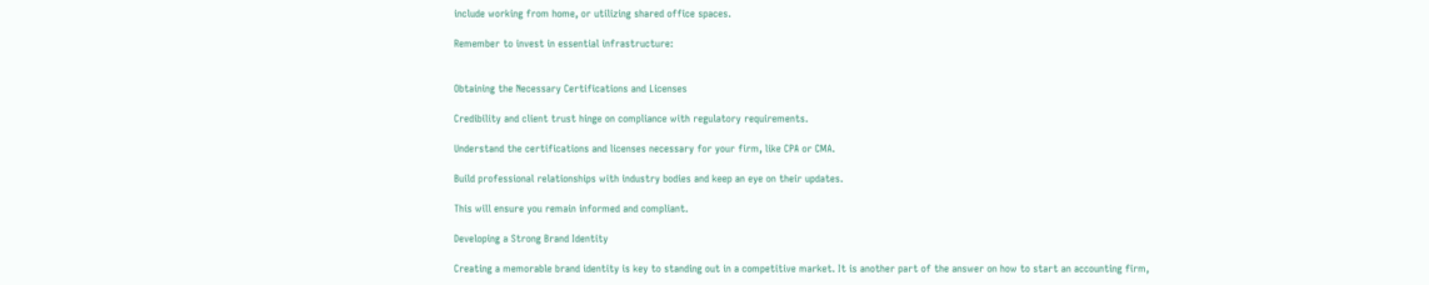include working from home, or utilizing shared office spaces.

Remember to invest in essential infrastructure:


Obtaining the Necessary Certifications and Licenses

Credibility and client trust hinge on compliance with regulatory requirements.

Understand the certifications and licenses necessary for your firm, like CPA or CMA.

Build professional relationships with industry bodies and keep an eye on their updates.

This will ensure you remain informed and compliant.

Developing a Strong Brand Identity

Creating a memorable brand identity is key to standing out in a competitive market. It is another part of the answer on how to start an accounting firm,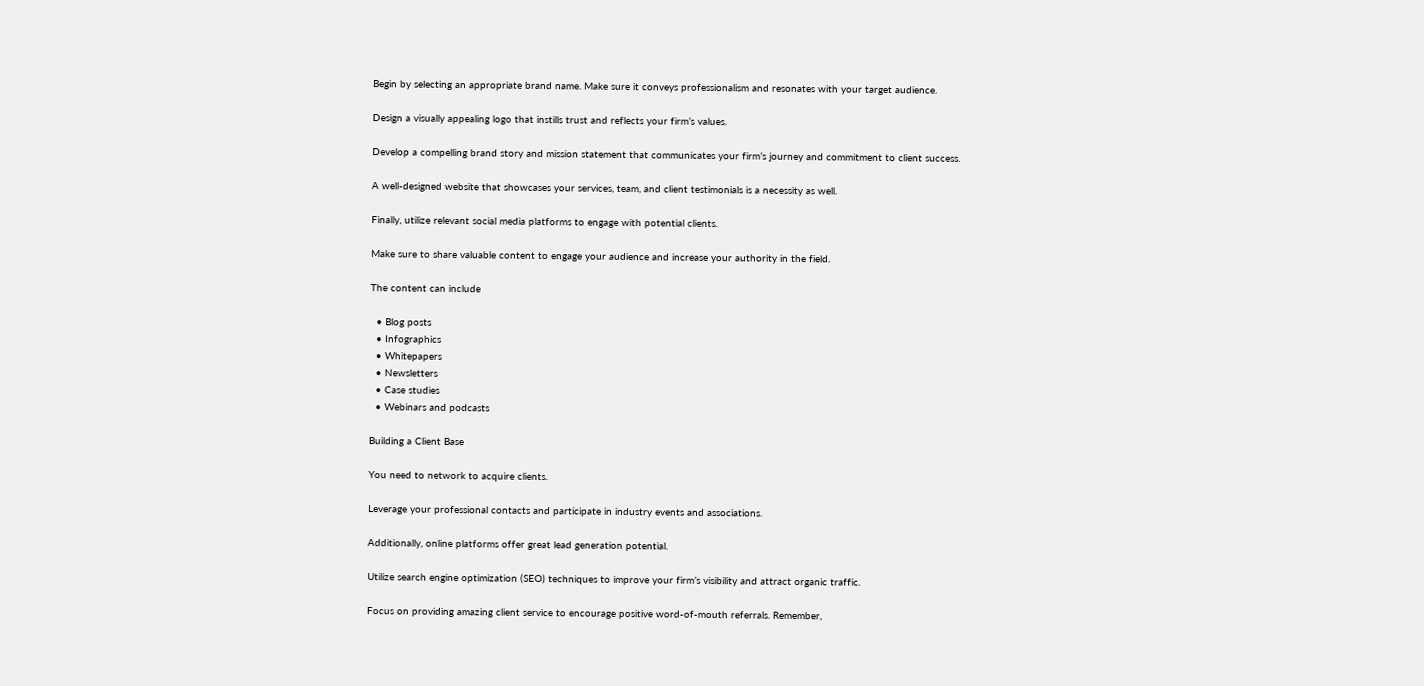Begin by selecting an appropriate brand name. Make sure it conveys professionalism and resonates with your target audience.

Design a visually appealing logo that instills trust and reflects your firm’s values.

Develop a compelling brand story and mission statement that communicates your firm’s journey and commitment to client success.

A well-designed website that showcases your services, team, and client testimonials is a necessity as well.

Finally, utilize relevant social media platforms to engage with potential clients.

Make sure to share valuable content to engage your audience and increase your authority in the field.

The content can include

  • Blog posts
  • Infographics
  • Whitepapers
  • Newsletters
  • Case studies
  • Webinars and podcasts

Building a Client Base

You need to network to acquire clients.

Leverage your professional contacts and participate in industry events and associations.

Additionally, online platforms offer great lead generation potential.

Utilize search engine optimization (SEO) techniques to improve your firm’s visibility and attract organic traffic.

Focus on providing amazing client service to encourage positive word-of-mouth referrals. Remember,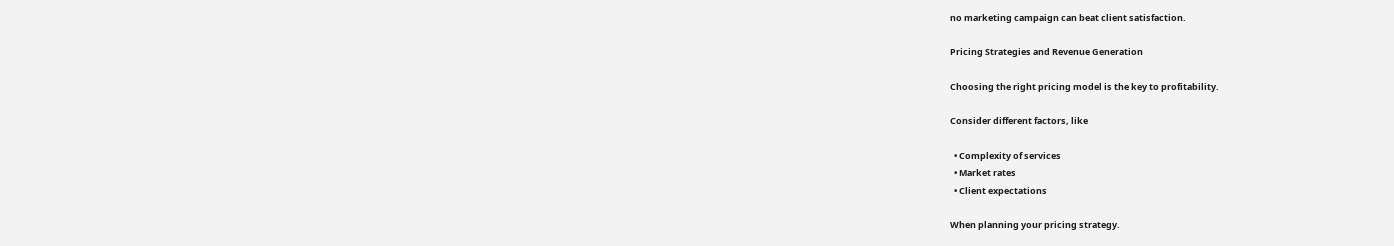no marketing campaign can beat client satisfaction.

Pricing Strategies and Revenue Generation

Choosing the right pricing model is the key to profitability.

Consider different factors, like

  • Complexity of services
  • Market rates
  • Client expectations

When planning your pricing strategy.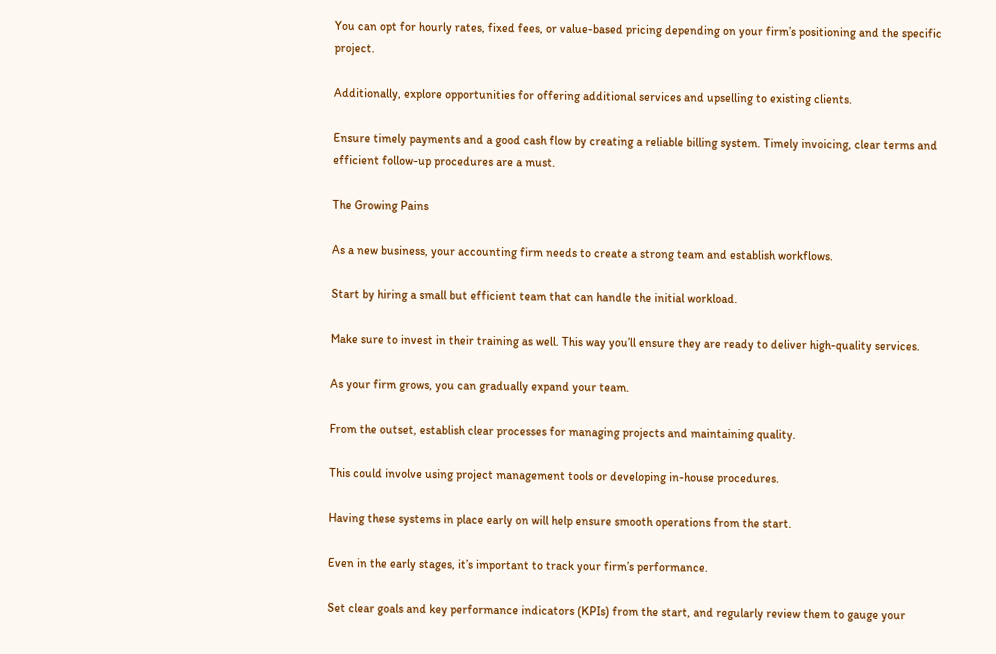You can opt for hourly rates, fixed fees, or value-based pricing depending on your firm’s positioning and the specific project.

Additionally, explore opportunities for offering additional services and upselling to existing clients.

Ensure timely payments and a good cash flow by creating a reliable billing system. Timely invoicing, clear terms and efficient follow-up procedures are a must.

The Growing Pains

As a new business, your accounting firm needs to create a strong team and establish workflows.

Start by hiring a small but efficient team that can handle the initial workload.

Make sure to invest in their training as well. This way you’ll ensure they are ready to deliver high-quality services.

As your firm grows, you can gradually expand your team.

From the outset, establish clear processes for managing projects and maintaining quality.

This could involve using project management tools or developing in-house procedures.

Having these systems in place early on will help ensure smooth operations from the start.

Even in the early stages, it’s important to track your firm’s performance.

Set clear goals and key performance indicators (KPIs) from the start, and regularly review them to gauge your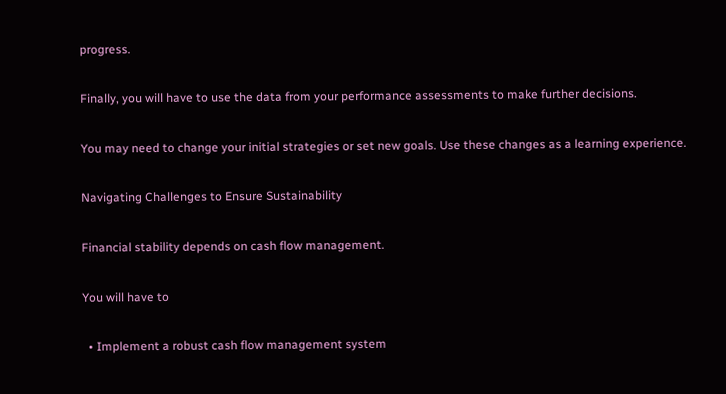progress.

Finally, you will have to use the data from your performance assessments to make further decisions.

You may need to change your initial strategies or set new goals. Use these changes as a learning experience.

Navigating Challenges to Ensure Sustainability

Financial stability depends on cash flow management.

You will have to

  • Implement a robust cash flow management system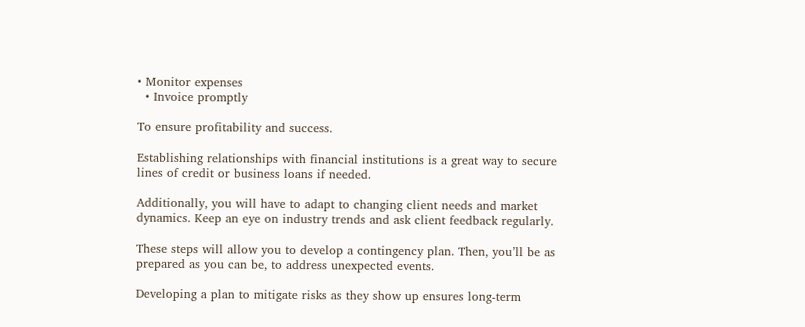• Monitor expenses
  • Invoice promptly

To ensure profitability and success.

Establishing relationships with financial institutions is a great way to secure lines of credit or business loans if needed.

Additionally, you will have to adapt to changing client needs and market dynamics. Keep an eye on industry trends and ask client feedback regularly.

These steps will allow you to develop a contingency plan. Then, you’ll be as prepared as you can be, to address unexpected events.

Developing a plan to mitigate risks as they show up ensures long-term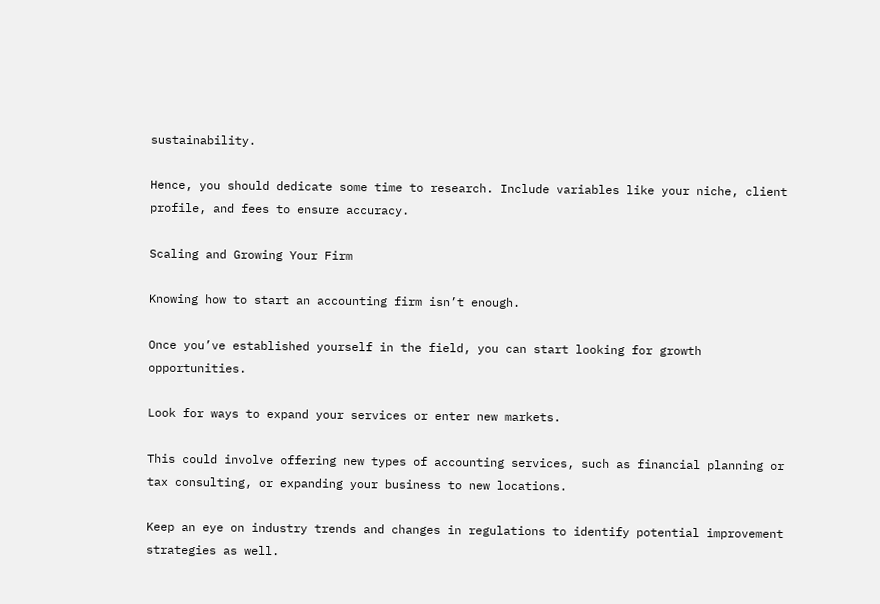sustainability.

Hence, you should dedicate some time to research. Include variables like your niche, client profile, and fees to ensure accuracy.

Scaling and Growing Your Firm

Knowing how to start an accounting firm isn’t enough.

Once you’ve established yourself in the field, you can start looking for growth opportunities.

Look for ways to expand your services or enter new markets.

This could involve offering new types of accounting services, such as financial planning or tax consulting, or expanding your business to new locations.

Keep an eye on industry trends and changes in regulations to identify potential improvement strategies as well.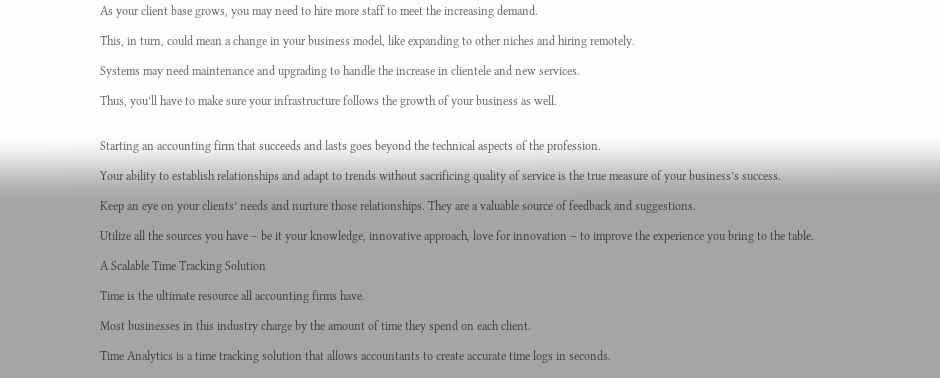As your client base grows, you may need to hire more staff to meet the increasing demand.

This, in turn, could mean a change in your business model, like expanding to other niches and hiring remotely.

Systems may need maintenance and upgrading to handle the increase in clientele and new services.

Thus, you’ll have to make sure your infrastructure follows the growth of your business as well.


Starting an accounting firm that succeeds and lasts goes beyond the technical aspects of the profession.

Your ability to establish relationships and adapt to trends without sacrificing quality of service is the true measure of your business’s success.

Keep an eye on your clients’ needs and nurture those relationships. They are a valuable source of feedback and suggestions.

Utilize all the sources you have – be it your knowledge, innovative approach, love for innovation – to improve the experience you bring to the table.

A Scalable Time Tracking Solution

Time is the ultimate resource all accounting firms have.

Most businesses in this industry charge by the amount of time they spend on each client.

Time Analytics is a time tracking solution that allows accountants to create accurate time logs in seconds.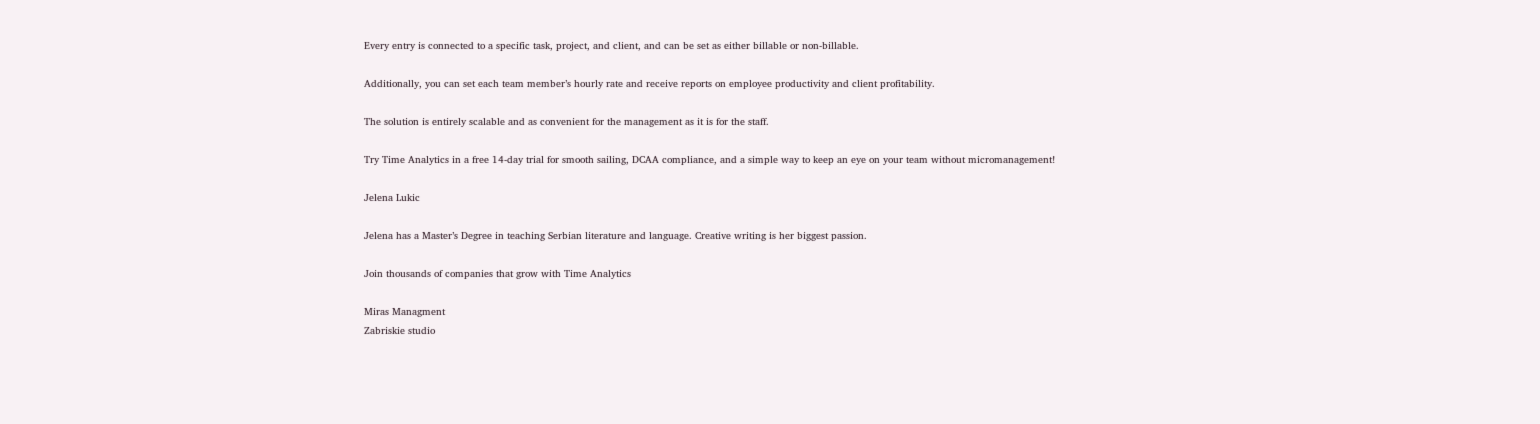Every entry is connected to a specific task, project, and client, and can be set as either billable or non-billable.

Additionally, you can set each team member’s hourly rate and receive reports on employee productivity and client profitability.

The solution is entirely scalable and as convenient for the management as it is for the staff.

Try Time Analytics in a free 14-day trial for smooth sailing, DCAA compliance, and a simple way to keep an eye on your team without micromanagement!

Jelena Lukic

Jelena has a Master’s Degree in teaching Serbian literature and language. Creative writing is her biggest passion.

Join thousands of companies that grow with Time Analytics

Miras Managment
Zabriskie studio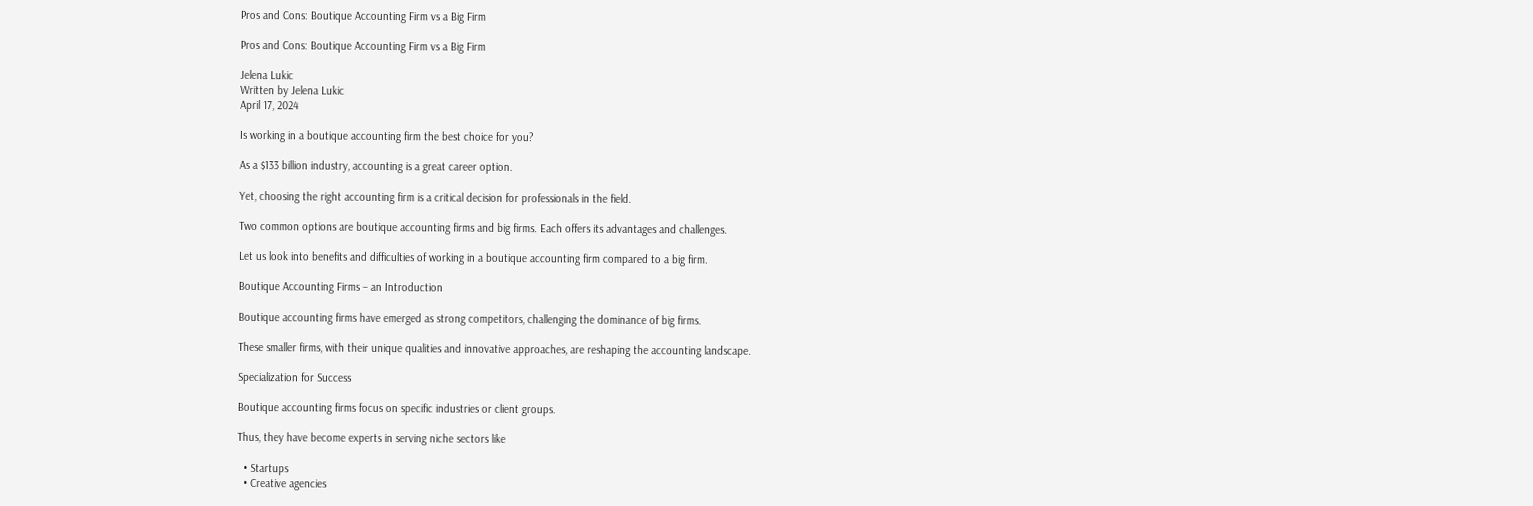Pros and Cons: Boutique Accounting Firm vs a Big Firm

Pros and Cons: Boutique Accounting Firm vs a Big Firm

Jelena Lukic
Written by Jelena Lukic
April 17, 2024

Is working in a boutique accounting firm the best choice for you?

As a $133 billion industry, accounting is a great career option.

Yet, choosing the right accounting firm is a critical decision for professionals in the field.

Two common options are boutique accounting firms and big firms. Each offers its advantages and challenges.

Let us look into benefits and difficulties of working in a boutique accounting firm compared to a big firm.

Boutique Accounting Firms – an Introduction

Boutique accounting firms have emerged as strong competitors, challenging the dominance of big firms.

These smaller firms, with their unique qualities and innovative approaches, are reshaping the accounting landscape.

Specialization for Success

Boutique accounting firms focus on specific industries or client groups.

Thus, they have become experts in serving niche sectors like

  • Startups
  • Creative agencies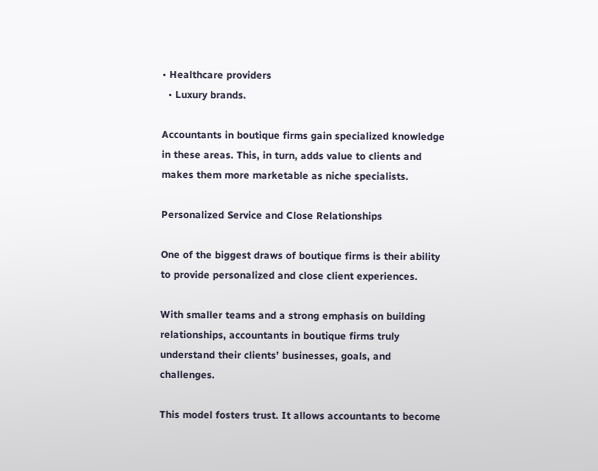• Healthcare providers
  • Luxury brands.

Accountants in boutique firms gain specialized knowledge in these areas. This, in turn, adds value to clients and makes them more marketable as niche specialists.

Personalized Service and Close Relationships

One of the biggest draws of boutique firms is their ability to provide personalized and close client experiences.

With smaller teams and a strong emphasis on building relationships, accountants in boutique firms truly understand their clients’ businesses, goals, and challenges.

This model fosters trust. It allows accountants to become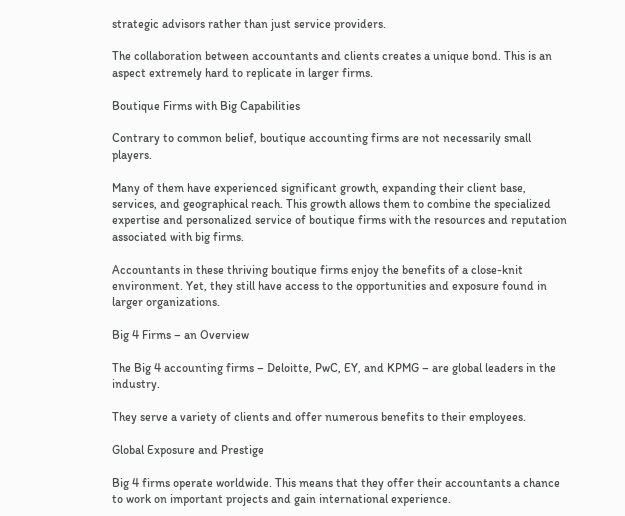strategic advisors rather than just service providers.

The collaboration between accountants and clients creates a unique bond. This is an aspect extremely hard to replicate in larger firms.

Boutique Firms with Big Capabilities

Contrary to common belief, boutique accounting firms are not necessarily small players.

Many of them have experienced significant growth, expanding their client base, services, and geographical reach. This growth allows them to combine the specialized expertise and personalized service of boutique firms with the resources and reputation associated with big firms.

Accountants in these thriving boutique firms enjoy the benefits of a close-knit environment. Yet, they still have access to the opportunities and exposure found in larger organizations.

Big 4 Firms – an Overview

The Big 4 accounting firms – Deloitte, PwC, EY, and KPMG – are global leaders in the industry.

They serve a variety of clients and offer numerous benefits to their employees.

Global Exposure and Prestige

Big 4 firms operate worldwide. This means that they offer their accountants a chance to work on important projects and gain international experience.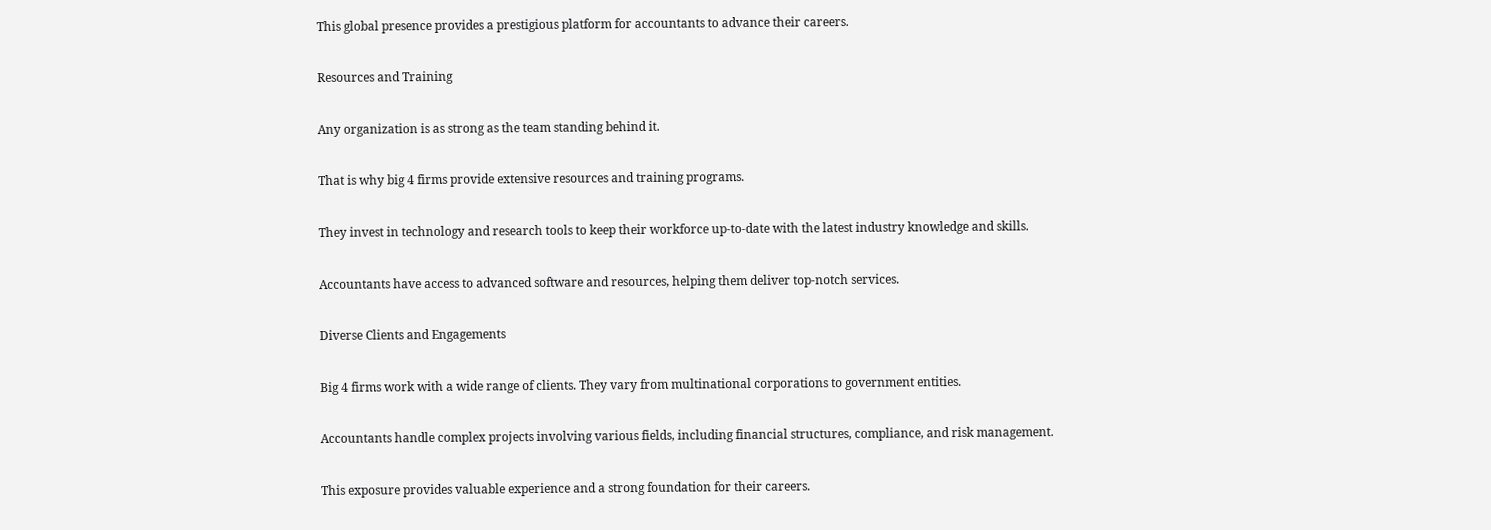This global presence provides a prestigious platform for accountants to advance their careers.

Resources and Training

Any organization is as strong as the team standing behind it.

That is why big 4 firms provide extensive resources and training programs.

They invest in technology and research tools to keep their workforce up-to-date with the latest industry knowledge and skills.

Accountants have access to advanced software and resources, helping them deliver top-notch services.

Diverse Clients and Engagements

Big 4 firms work with a wide range of clients. They vary from multinational corporations to government entities.

Accountants handle complex projects involving various fields, including financial structures, compliance, and risk management.

This exposure provides valuable experience and a strong foundation for their careers.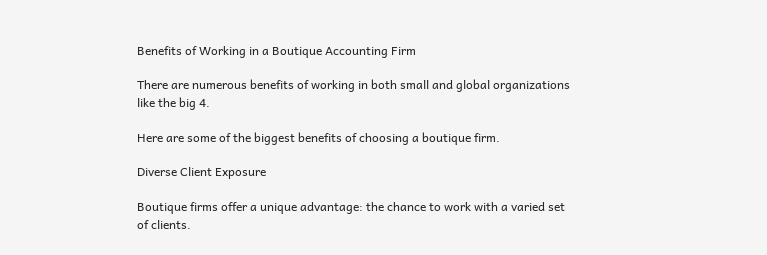Benefits of Working in a Boutique Accounting Firm

There are numerous benefits of working in both small and global organizations like the big 4.

Here are some of the biggest benefits of choosing a boutique firm.

Diverse Client Exposure

Boutique firms offer a unique advantage: the chance to work with a varied set of clients.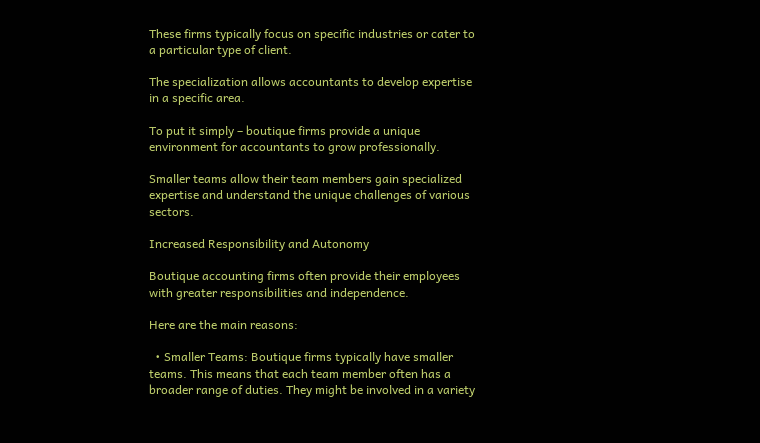These firms typically focus on specific industries or cater to a particular type of client.

The specialization allows accountants to develop expertise in a specific area.

To put it simply – boutique firms provide a unique environment for accountants to grow professionally.

Smaller teams allow their team members gain specialized expertise and understand the unique challenges of various sectors.

Increased Responsibility and Autonomy

Boutique accounting firms often provide their employees with greater responsibilities and independence.

Here are the main reasons:

  • Smaller Teams: Boutique firms typically have smaller teams. This means that each team member often has a broader range of duties. They might be involved in a variety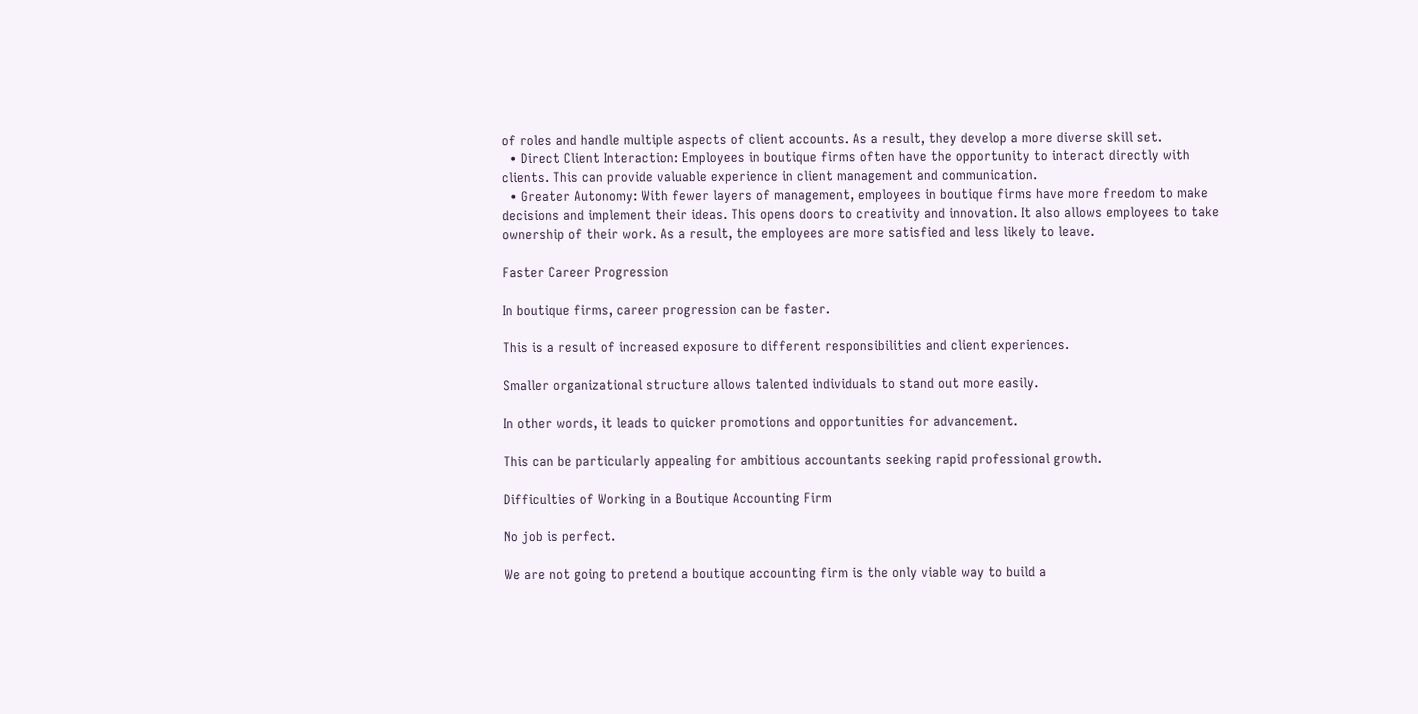of roles and handle multiple aspects of client accounts. As a result, they develop a more diverse skill set.
  • Direct Client Interaction: Employees in boutique firms often have the opportunity to interact directly with clients. This can provide valuable experience in client management and communication.
  • Greater Autonomy: With fewer layers of management, employees in boutique firms have more freedom to make decisions and implement their ideas. This opens doors to creativity and innovation. It also allows employees to take ownership of their work. As a result, the employees are more satisfied and less likely to leave.

Faster Career Progression

In boutique firms, career progression can be faster.

This is a result of increased exposure to different responsibilities and client experiences.

Smaller organizational structure allows talented individuals to stand out more easily.

In other words, it leads to quicker promotions and opportunities for advancement.

This can be particularly appealing for ambitious accountants seeking rapid professional growth.

Difficulties of Working in a Boutique Accounting Firm

No job is perfect.

We are not going to pretend a boutique accounting firm is the only viable way to build a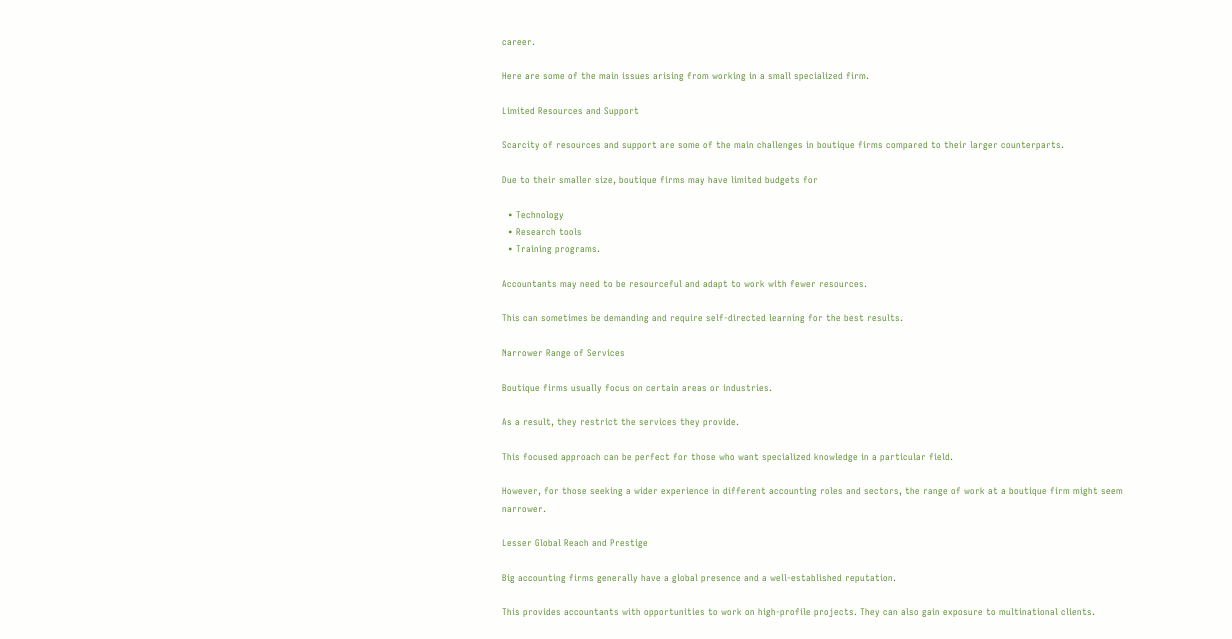career.

Here are some of the main issues arising from working in a small specialized firm.

Limited Resources and Support

Scarcity of resources and support are some of the main challenges in boutique firms compared to their larger counterparts.

Due to their smaller size, boutique firms may have limited budgets for

  • Technology
  • Research tools
  • Training programs.

Accountants may need to be resourceful and adapt to work with fewer resources.

This can sometimes be demanding and require self-directed learning for the best results.

Narrower Range of Services

Boutique firms usually focus on certain areas or industries.

As a result, they restrict the services they provide.

This focused approach can be perfect for those who want specialized knowledge in a particular field.

However, for those seeking a wider experience in different accounting roles and sectors, the range of work at a boutique firm might seem narrower.

Lesser Global Reach and Prestige

Big accounting firms generally have a global presence and a well-established reputation.

This provides accountants with opportunities to work on high-profile projects. They can also gain exposure to multinational clients.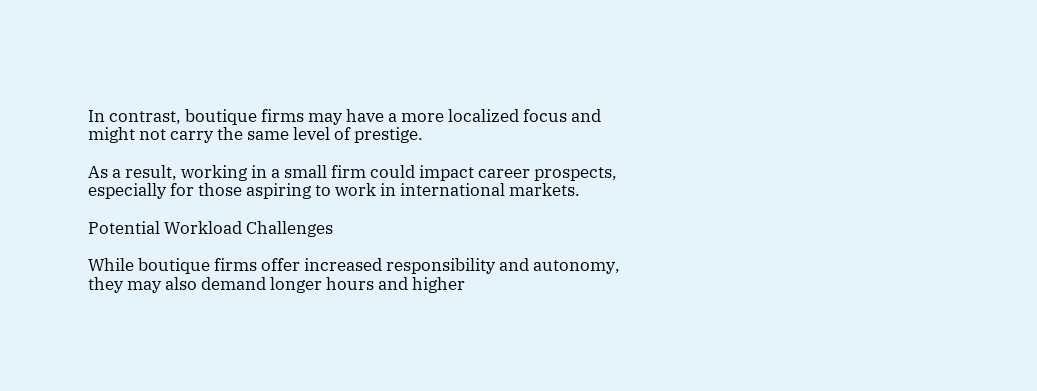In contrast, boutique firms may have a more localized focus and might not carry the same level of prestige.

As a result, working in a small firm could impact career prospects, especially for those aspiring to work in international markets.

Potential Workload Challenges

While boutique firms offer increased responsibility and autonomy, they may also demand longer hours and higher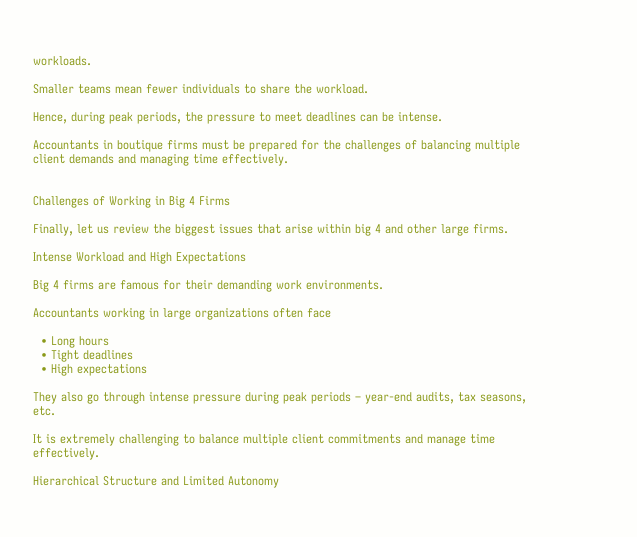workloads.

Smaller teams mean fewer individuals to share the workload.

Hence, during peak periods, the pressure to meet deadlines can be intense.

Accountants in boutique firms must be prepared for the challenges of balancing multiple client demands and managing time effectively.


Challenges of Working in Big 4 Firms

Finally, let us review the biggest issues that arise within big 4 and other large firms.

Intense Workload and High Expectations

Big 4 firms are famous for their demanding work environments.

Accountants working in large organizations often face

  • Long hours
  • Tight deadlines
  • High expectations

They also go through intense pressure during peak periods – year-end audits, tax seasons, etc.

It is extremely challenging to balance multiple client commitments and manage time effectively.

Hierarchical Structure and Limited Autonomy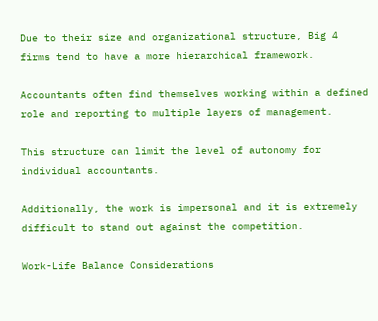Due to their size and organizational structure, Big 4 firms tend to have a more hierarchical framework.

Accountants often find themselves working within a defined role and reporting to multiple layers of management.

This structure can limit the level of autonomy for individual accountants.

Additionally, the work is impersonal and it is extremely difficult to stand out against the competition.

Work-Life Balance Considerations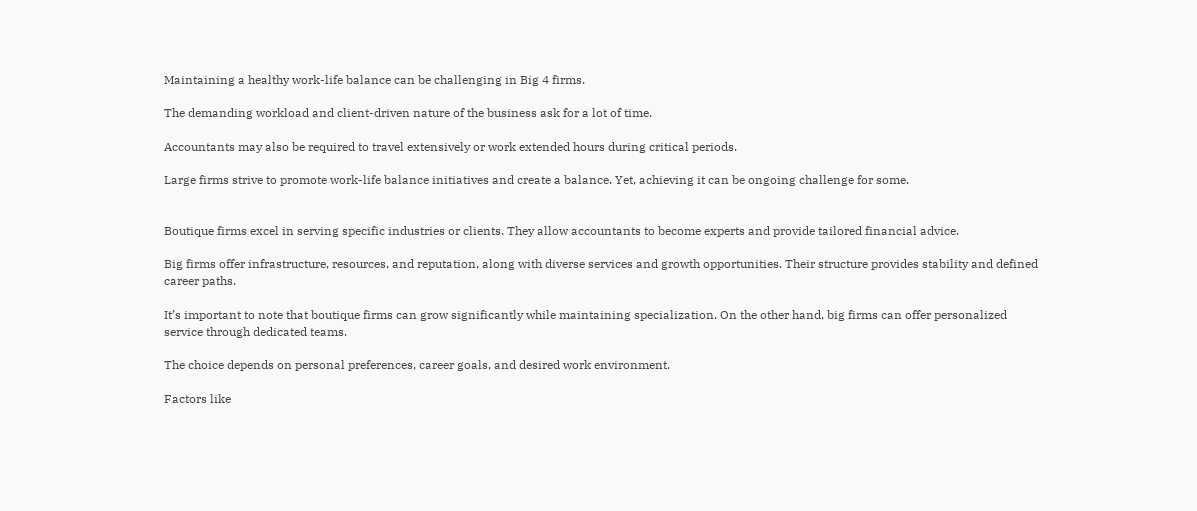Maintaining a healthy work-life balance can be challenging in Big 4 firms.

The demanding workload and client-driven nature of the business ask for a lot of time.

Accountants may also be required to travel extensively or work extended hours during critical periods.

Large firms strive to promote work-life balance initiatives and create a balance. Yet, achieving it can be ongoing challenge for some.


Boutique firms excel in serving specific industries or clients. They allow accountants to become experts and provide tailored financial advice.

Big firms offer infrastructure, resources, and reputation, along with diverse services and growth opportunities. Their structure provides stability and defined career paths.

It’s important to note that boutique firms can grow significantly while maintaining specialization. On the other hand, big firms can offer personalized service through dedicated teams.

The choice depends on personal preferences, career goals, and desired work environment.

Factors like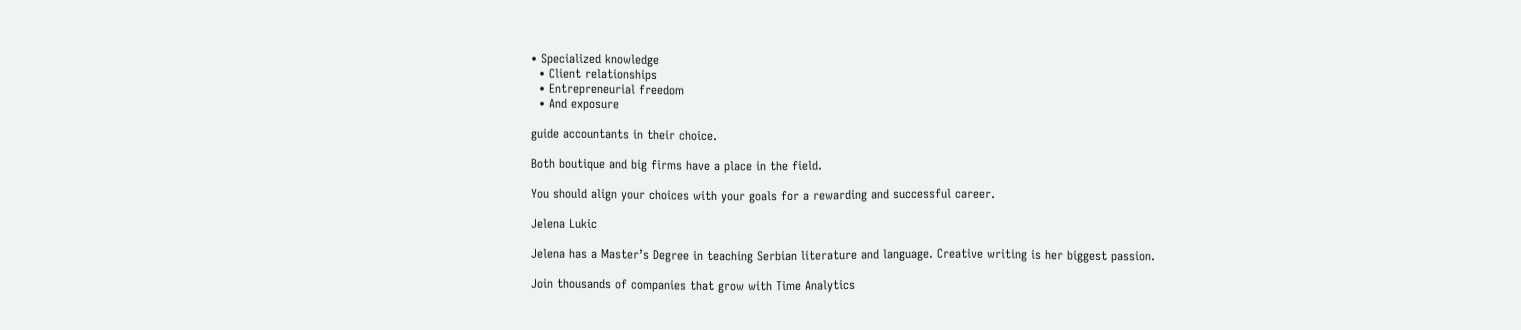• Specialized knowledge
  • Client relationships
  • Entrepreneurial freedom
  • And exposure

guide accountants in their choice.

Both boutique and big firms have a place in the field.

You should align your choices with your goals for a rewarding and successful career.

Jelena Lukic

Jelena has a Master’s Degree in teaching Serbian literature and language. Creative writing is her biggest passion.

Join thousands of companies that grow with Time Analytics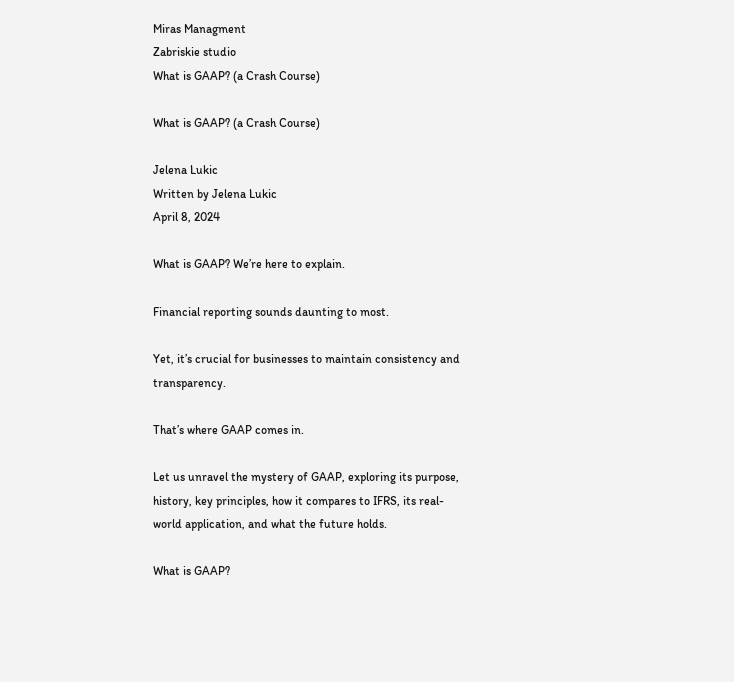Miras Managment
Zabriskie studio
What is GAAP? (a Crash Course)

What is GAAP? (a Crash Course)

Jelena Lukic
Written by Jelena Lukic
April 8, 2024

What is GAAP? We’re here to explain.

Financial reporting sounds daunting to most.

Yet, it’s crucial for businesses to maintain consistency and transparency.

That’s where GAAP comes in.

Let us unravel the mystery of GAAP, exploring its purpose, history, key principles, how it compares to IFRS, its real-world application, and what the future holds.

What is GAAP?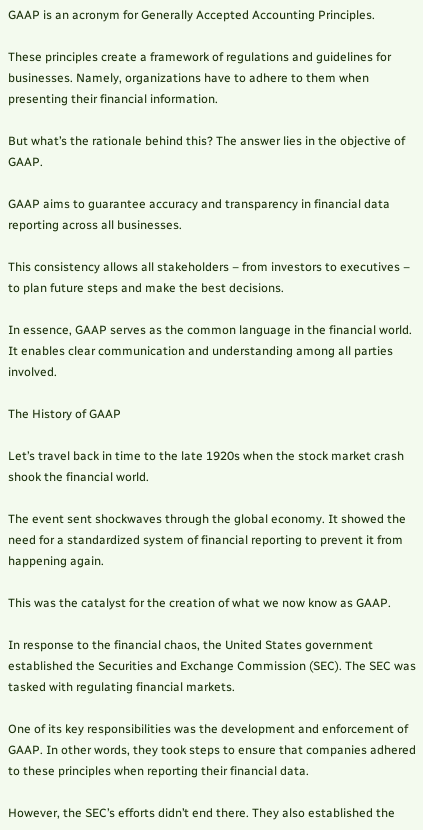GAAP is an acronym for Generally Accepted Accounting Principles.

These principles create a framework of regulations and guidelines for businesses. Namely, organizations have to adhere to them when presenting their financial information.

But what’s the rationale behind this? The answer lies in the objective of GAAP.

GAAP aims to guarantee accuracy and transparency in financial data reporting across all businesses.

This consistency allows all stakeholders – from investors to executives – to plan future steps and make the best decisions.

In essence, GAAP serves as the common language in the financial world. It enables clear communication and understanding among all parties involved.

The History of GAAP

Let’s travel back in time to the late 1920s when the stock market crash shook the financial world.

The event sent shockwaves through the global economy. It showed the need for a standardized system of financial reporting to prevent it from happening again.

This was the catalyst for the creation of what we now know as GAAP.

In response to the financial chaos, the United States government established the Securities and Exchange Commission (SEC). The SEC was tasked with regulating financial markets.

One of its key responsibilities was the development and enforcement of GAAP. In other words, they took steps to ensure that companies adhered to these principles when reporting their financial data.

However, the SEC’s efforts didn’t end there. They also established the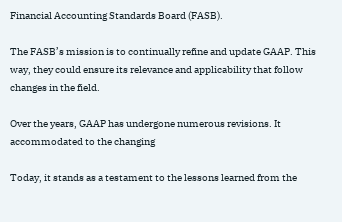Financial Accounting Standards Board (FASB).

The FASB’s mission is to continually refine and update GAAP. This way, they could ensure its relevance and applicability that follow changes in the field.

Over the years, GAAP has undergone numerous revisions. It accommodated to the changing

Today, it stands as a testament to the lessons learned from the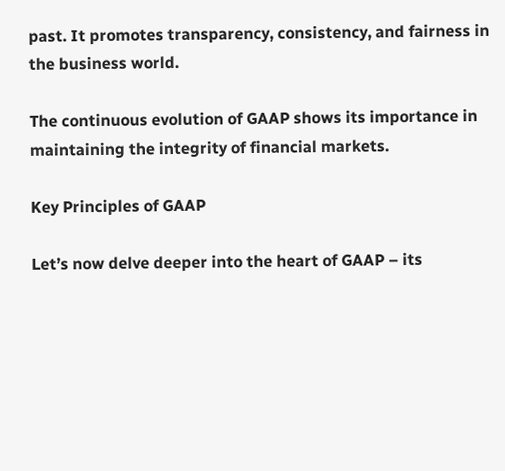past. It promotes transparency, consistency, and fairness in the business world.

The continuous evolution of GAAP shows its importance in maintaining the integrity of financial markets.

Key Principles of GAAP

Let’s now delve deeper into the heart of GAAP – its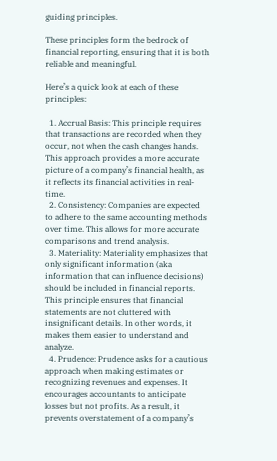guiding principles.

These principles form the bedrock of financial reporting, ensuring that it is both reliable and meaningful.

Here’s a quick look at each of these principles:

  1. Accrual Basis: This principle requires that transactions are recorded when they occur, not when the cash changes hands. This approach provides a more accurate picture of a company’s financial health, as it reflects its financial activities in real-time.
  2. Consistency: Companies are expected to adhere to the same accounting methods over time. This allows for more accurate comparisons and trend analysis.
  3. Materiality: Materiality emphasizes that only significant information (aka information that can influence decisions) should be included in financial reports. This principle ensures that financial statements are not cluttered with insignificant details. In other words, it makes them easier to understand and analyze.
  4. Prudence: Prudence asks for a cautious approach when making estimates or recognizing revenues and expenses. It encourages accountants to anticipate losses but not profits. As a result, it prevents overstatement of a company’s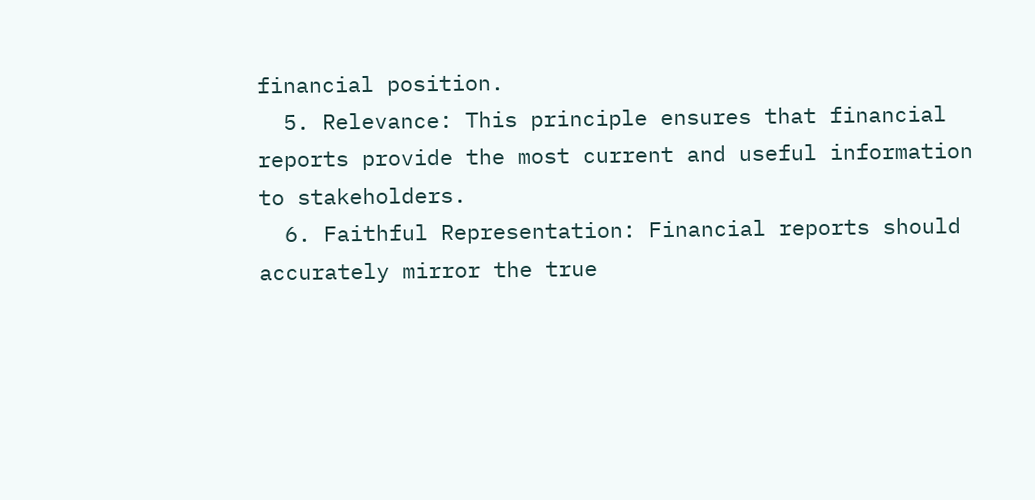financial position.
  5. Relevance: This principle ensures that financial reports provide the most current and useful information to stakeholders.
  6. Faithful Representation: Financial reports should accurately mirror the true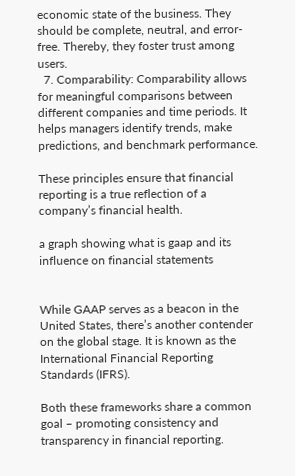economic state of the business. They should be complete, neutral, and error-free. Thereby, they foster trust among users.
  7. Comparability: Comparability allows for meaningful comparisons between different companies and time periods. It helps managers identify trends, make predictions, and benchmark performance.

These principles ensure that financial reporting is a true reflection of a company’s financial health.

a graph showing what is gaap and its influence on financial statements


While GAAP serves as a beacon in the United States, there’s another contender on the global stage. It is known as the International Financial Reporting Standards (IFRS).

Both these frameworks share a common goal – promoting consistency and transparency in financial reporting.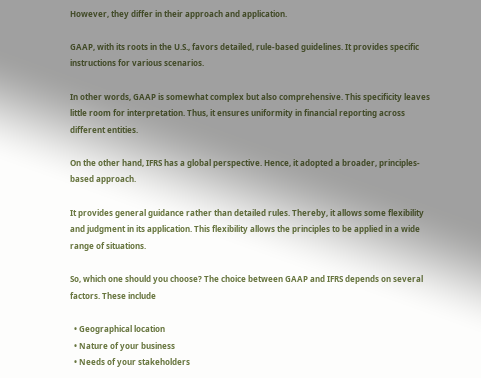However, they differ in their approach and application.

GAAP, with its roots in the U.S., favors detailed, rule-based guidelines. It provides specific instructions for various scenarios.

In other words, GAAP is somewhat complex but also comprehensive. This specificity leaves little room for interpretation. Thus, it ensures uniformity in financial reporting across different entities.

On the other hand, IFRS has a global perspective. Hence, it adopted a broader, principles-based approach.

It provides general guidance rather than detailed rules. Thereby, it allows some flexibility and judgment in its application. This flexibility allows the principles to be applied in a wide range of situations.

So, which one should you choose? The choice between GAAP and IFRS depends on several factors. These include

  • Geographical location
  • Nature of your business
  • Needs of your stakeholders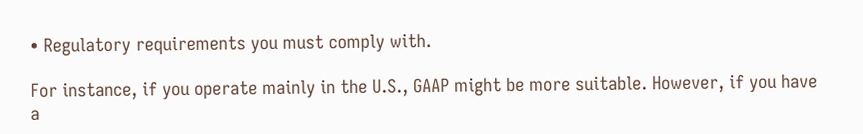• Regulatory requirements you must comply with.

For instance, if you operate mainly in the U.S., GAAP might be more suitable. However, if you have a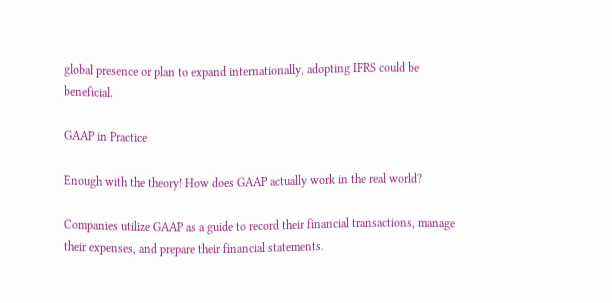global presence or plan to expand internationally, adopting IFRS could be beneficial.

GAAP in Practice

Enough with the theory! How does GAAP actually work in the real world?

Companies utilize GAAP as a guide to record their financial transactions, manage their expenses, and prepare their financial statements.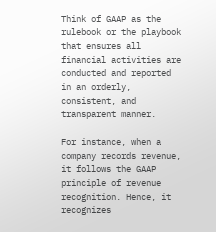Think of GAAP as the rulebook or the playbook that ensures all financial activities are conducted and reported in an orderly, consistent, and transparent manner.

For instance, when a company records revenue, it follows the GAAP principle of revenue recognition. Hence, it recognizes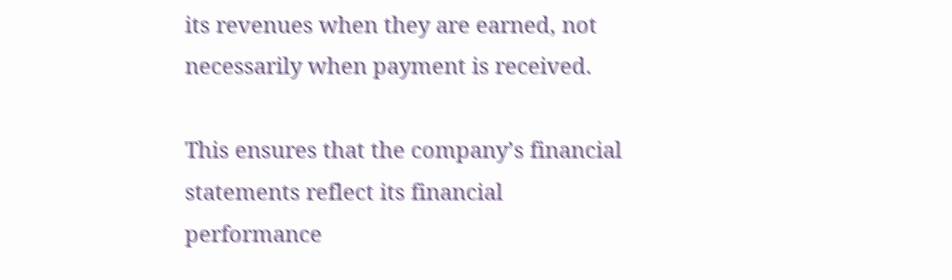its revenues when they are earned, not necessarily when payment is received.

This ensures that the company’s financial statements reflect its financial performance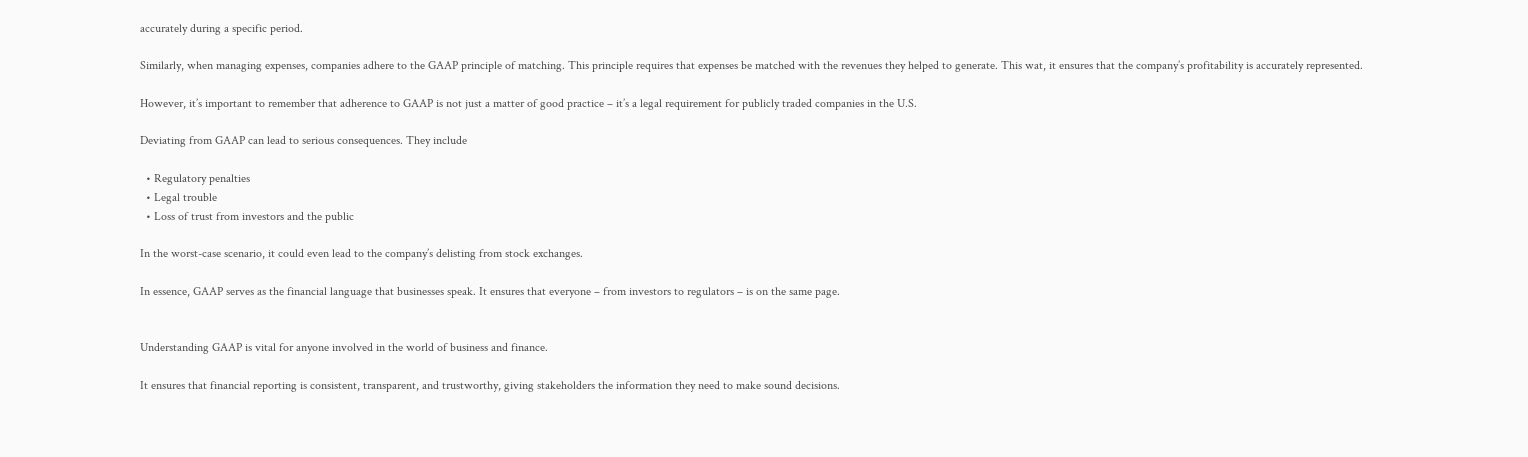accurately during a specific period.

Similarly, when managing expenses, companies adhere to the GAAP principle of matching. This principle requires that expenses be matched with the revenues they helped to generate. This wat, it ensures that the company’s profitability is accurately represented.

However, it’s important to remember that adherence to GAAP is not just a matter of good practice – it’s a legal requirement for publicly traded companies in the U.S.

Deviating from GAAP can lead to serious consequences. They include

  • Regulatory penalties
  • Legal trouble
  • Loss of trust from investors and the public

In the worst-case scenario, it could even lead to the company’s delisting from stock exchanges.

In essence, GAAP serves as the financial language that businesses speak. It ensures that everyone – from investors to regulators – is on the same page.


Understanding GAAP is vital for anyone involved in the world of business and finance.

It ensures that financial reporting is consistent, transparent, and trustworthy, giving stakeholders the information they need to make sound decisions.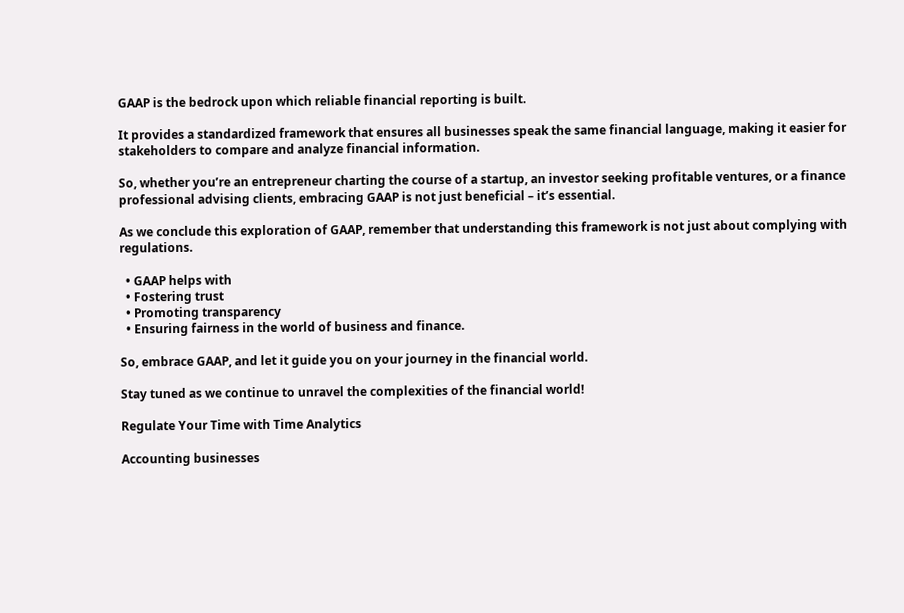GAAP is the bedrock upon which reliable financial reporting is built.

It provides a standardized framework that ensures all businesses speak the same financial language, making it easier for stakeholders to compare and analyze financial information.

So, whether you’re an entrepreneur charting the course of a startup, an investor seeking profitable ventures, or a finance professional advising clients, embracing GAAP is not just beneficial – it’s essential.

As we conclude this exploration of GAAP, remember that understanding this framework is not just about complying with regulations.

  • GAAP helps with
  • Fostering trust
  • Promoting transparency
  • Ensuring fairness in the world of business and finance.

So, embrace GAAP, and let it guide you on your journey in the financial world.

Stay tuned as we continue to unravel the complexities of the financial world!

Regulate Your Time with Time Analytics

Accounting businesses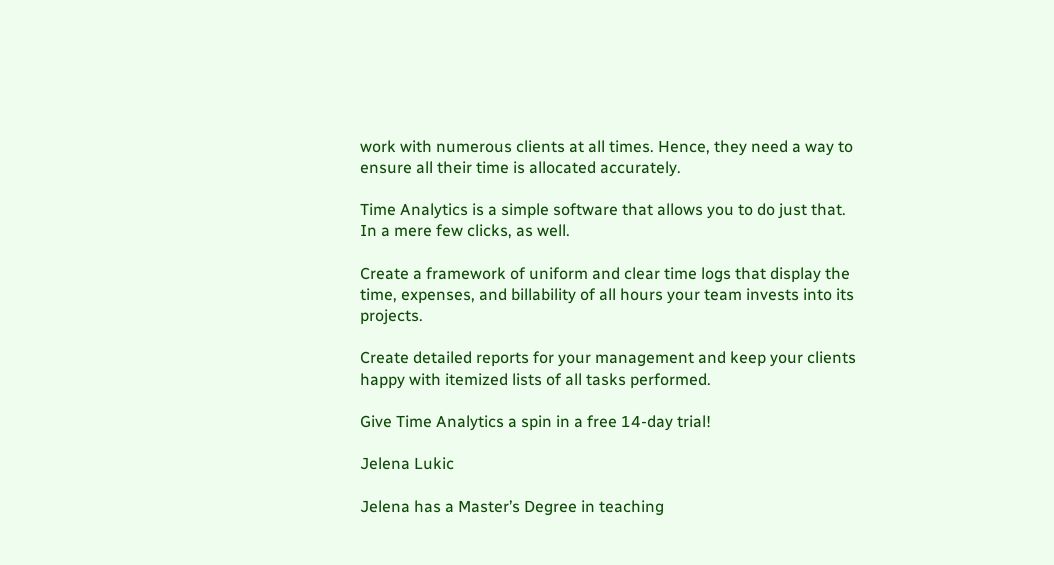work with numerous clients at all times. Hence, they need a way to ensure all their time is allocated accurately.

Time Analytics is a simple software that allows you to do just that. In a mere few clicks, as well.

Create a framework of uniform and clear time logs that display the time, expenses, and billability of all hours your team invests into its projects.

Create detailed reports for your management and keep your clients happy with itemized lists of all tasks performed.

Give Time Analytics a spin in a free 14-day trial!

Jelena Lukic

Jelena has a Master’s Degree in teaching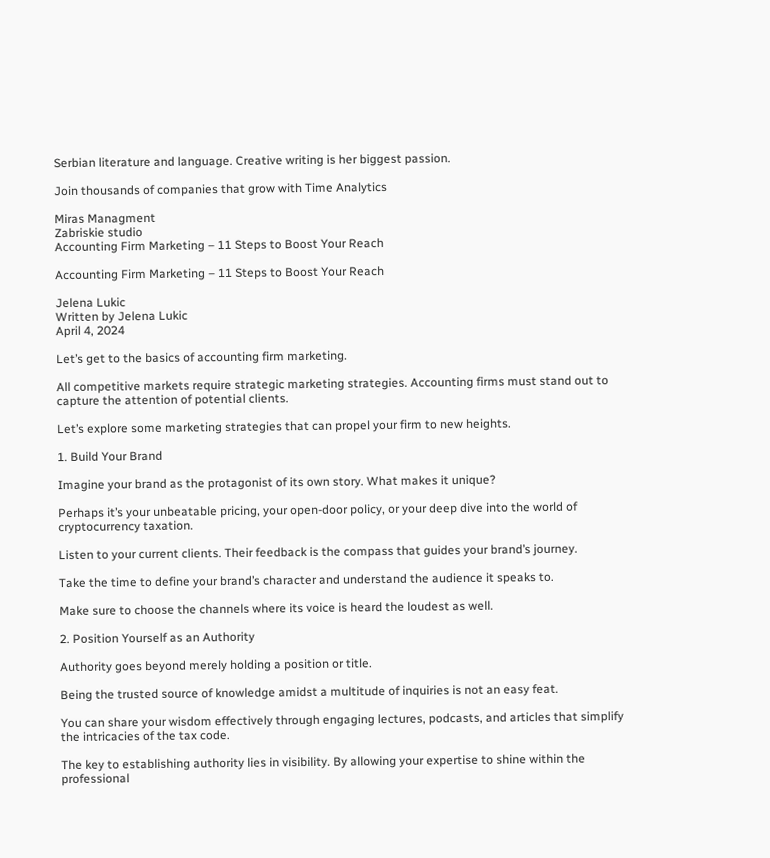Serbian literature and language. Creative writing is her biggest passion.

Join thousands of companies that grow with Time Analytics

Miras Managment
Zabriskie studio
Accounting Firm Marketing – 11 Steps to Boost Your Reach

Accounting Firm Marketing – 11 Steps to Boost Your Reach

Jelena Lukic
Written by Jelena Lukic
April 4, 2024

Let’s get to the basics of accounting firm marketing.

All competitive markets require strategic marketing strategies. Accounting firms must stand out to capture the attention of potential clients.

Let’s explore some marketing strategies that can propel your firm to new heights.

1. Build Your Brand

Imagine your brand as the protagonist of its own story. What makes it unique?

Perhaps it’s your unbeatable pricing, your open-door policy, or your deep dive into the world of cryptocurrency taxation.

Listen to your current clients. Their feedback is the compass that guides your brand’s journey.

Take the time to define your brand’s character and understand the audience it speaks to.

Make sure to choose the channels where its voice is heard the loudest as well.

2. Position Yourself as an Authority

Authority goes beyond merely holding a position or title.

Being the trusted source of knowledge amidst a multitude of inquiries is not an easy feat.

You can share your wisdom effectively through engaging lectures, podcasts, and articles that simplify the intricacies of the tax code.

The key to establishing authority lies in visibility. By allowing your expertise to shine within the professional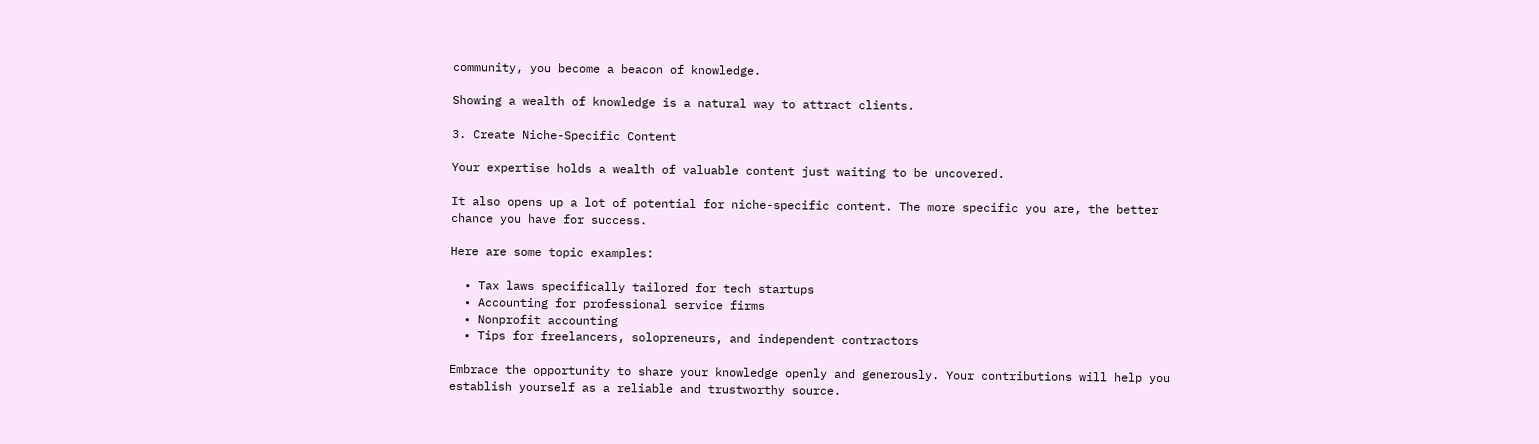community, you become a beacon of knowledge.

Showing a wealth of knowledge is a natural way to attract clients.

3. Create Niche-Specific Content

Your expertise holds a wealth of valuable content just waiting to be uncovered.

It also opens up a lot of potential for niche-specific content. The more specific you are, the better chance you have for success.

Here are some topic examples:

  • Tax laws specifically tailored for tech startups
  • Accounting for professional service firms
  • Nonprofit accounting
  • Tips for freelancers, solopreneurs, and independent contractors

Embrace the opportunity to share your knowledge openly and generously. Your contributions will help you establish yourself as a reliable and trustworthy source.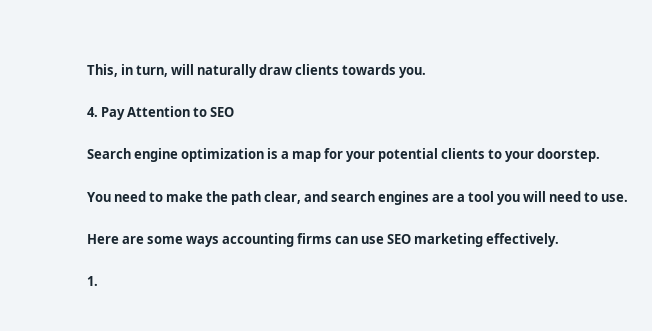This, in turn, will naturally draw clients towards you.

4. Pay Attention to SEO

Search engine optimization is a map for your potential clients to your doorstep.

You need to make the path clear, and search engines are a tool you will need to use.

Here are some ways accounting firms can use SEO marketing effectively.

1.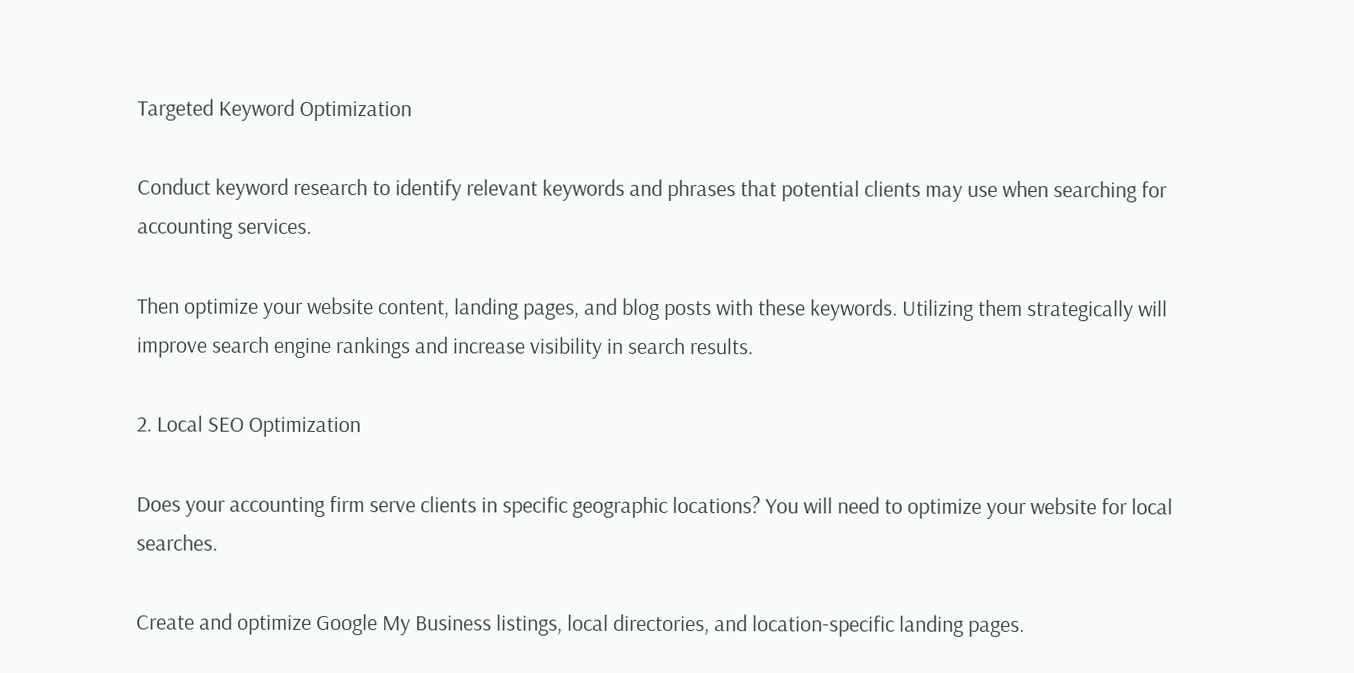Targeted Keyword Optimization

Conduct keyword research to identify relevant keywords and phrases that potential clients may use when searching for accounting services.

Then optimize your website content, landing pages, and blog posts with these keywords. Utilizing them strategically will improve search engine rankings and increase visibility in search results.

2. Local SEO Optimization

Does your accounting firm serve clients in specific geographic locations? You will need to optimize your website for local searches.

Create and optimize Google My Business listings, local directories, and location-specific landing pages.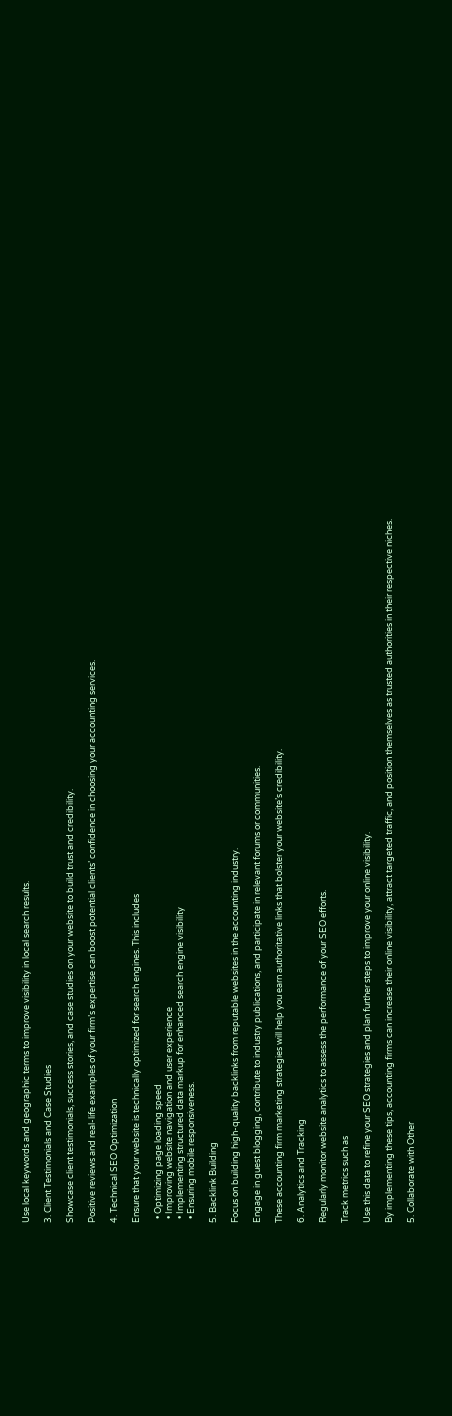Use local keywords and geographic terms to improve visibility in local search results.

3. Client Testimonials and Case Studies

Showcase client testimonials, success stories, and case studies on your website to build trust and credibility.

Positive reviews and real-life examples of your firm’s expertise can boost potential clients’ confidence in choosing your accounting services.

4. Technical SEO Optimization

Ensure that your website is technically optimized for search engines. This includes

  • Optimizing page loading speed
  • Improving website navigation and user experience
  • Implementing structured data markup for enhanced search engine visibility
  • Ensuring mobile responsiveness.

5. Backlink Building

Focus on building high-quality backlinks from reputable websites in the accounting industry.

Engage in guest blogging, contribute to industry publications, and participate in relevant forums or communities.

These accounting firm marketing strategies will help you earn authoritative links that bolster your website’s credibility.

6. Analytics and Tracking

Regularly monitor website analytics to assess the performance of your SEO efforts.

Track metrics such as

Use this data to refine your SEO strategies and plan further steps to improve your online visibility.

By implementing these tips, accounting firms can increase their online visibility, attract targeted traffic, and position themselves as trusted authorities in their respective niches.

5. Collaborate with Other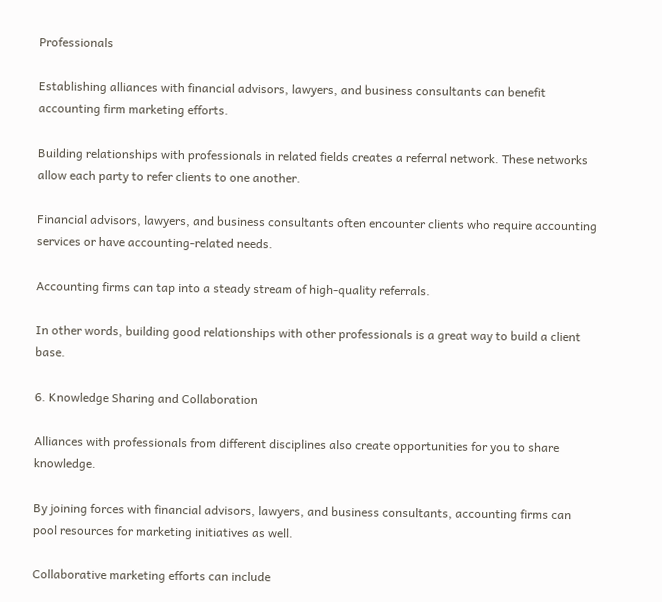Professionals

Establishing alliances with financial advisors, lawyers, and business consultants can benefit accounting firm marketing efforts.

Building relationships with professionals in related fields creates a referral network. These networks allow each party to refer clients to one another.

Financial advisors, lawyers, and business consultants often encounter clients who require accounting services or have accounting-related needs.

Accounting firms can tap into a steady stream of high-quality referrals.

In other words, building good relationships with other professionals is a great way to build a client base.

6. Knowledge Sharing and Collaboration

Alliances with professionals from different disciplines also create opportunities for you to share knowledge.

By joining forces with financial advisors, lawyers, and business consultants, accounting firms can pool resources for marketing initiatives as well.

Collaborative marketing efforts can include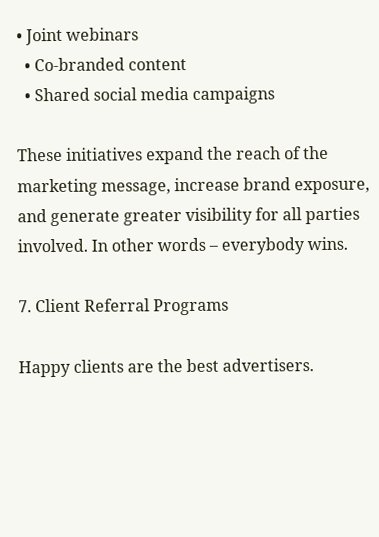• Joint webinars
  • Co-branded content
  • Shared social media campaigns

These initiatives expand the reach of the marketing message, increase brand exposure, and generate greater visibility for all parties involved. In other words – everybody wins.

7. Client Referral Programs

Happy clients are the best advertisers.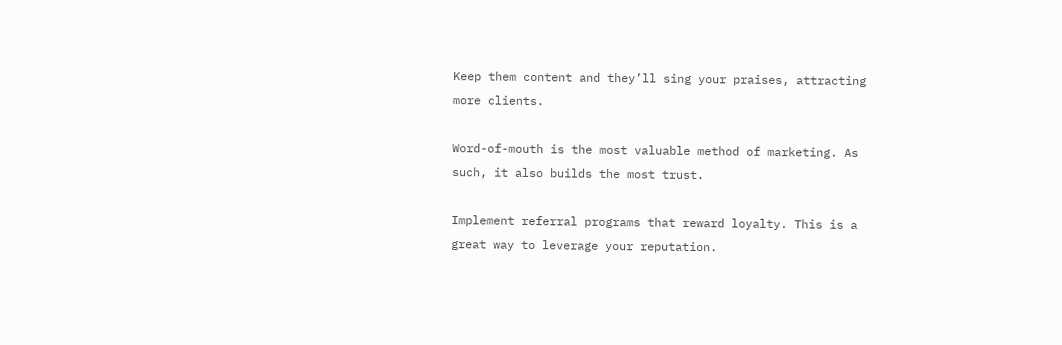Keep them content and they’ll sing your praises, attracting more clients.

Word-of-mouth is the most valuable method of marketing. As such, it also builds the most trust.

Implement referral programs that reward loyalty. This is a great way to leverage your reputation.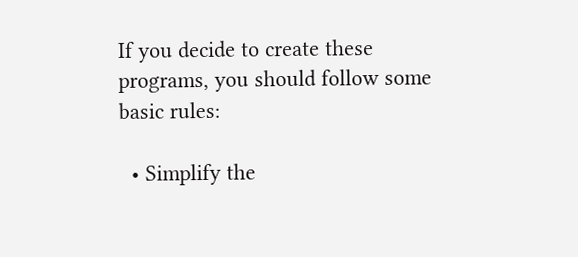If you decide to create these programs, you should follow some basic rules:

  • Simplify the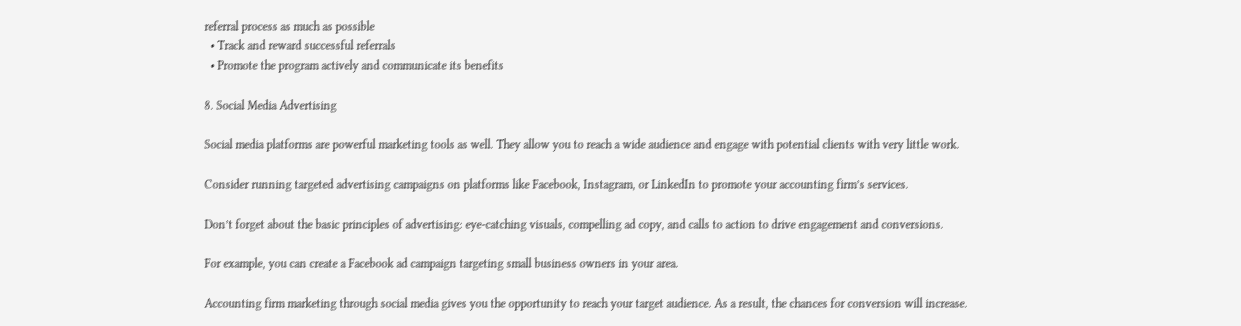referral process as much as possible
  • Track and reward successful referrals
  • Promote the program actively and communicate its benefits

8. Social Media Advertising

Social media platforms are powerful marketing tools as well. They allow you to reach a wide audience and engage with potential clients with very little work.

Consider running targeted advertising campaigns on platforms like Facebook, Instagram, or LinkedIn to promote your accounting firm’s services.

Don’t forget about the basic principles of advertising: eye-catching visuals, compelling ad copy, and calls to action to drive engagement and conversions.

For example, you can create a Facebook ad campaign targeting small business owners in your area.

Accounting firm marketing through social media gives you the opportunity to reach your target audience. As a result, the chances for conversion will increase.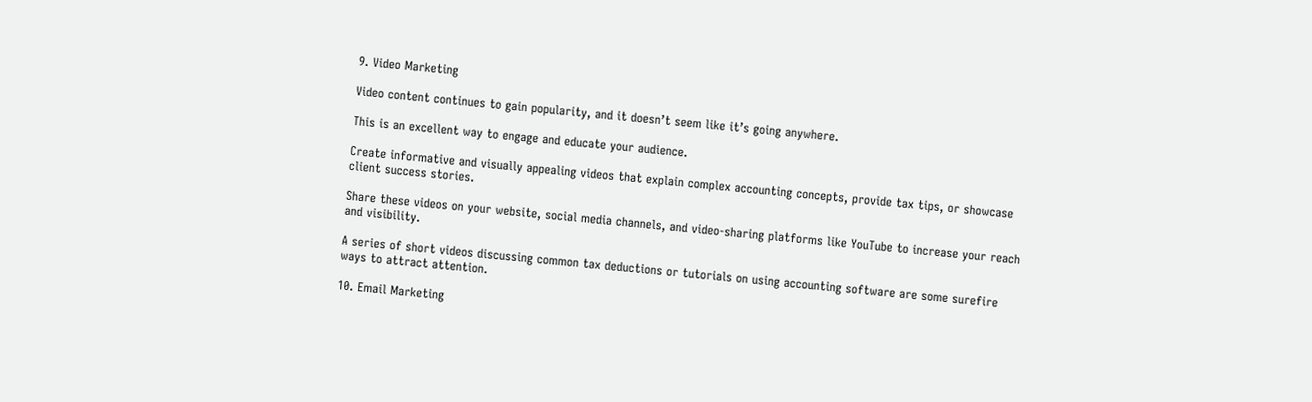9. Video Marketing

Video content continues to gain popularity, and it doesn’t seem like it’s going anywhere.

This is an excellent way to engage and educate your audience.

Create informative and visually appealing videos that explain complex accounting concepts, provide tax tips, or showcase client success stories.

Share these videos on your website, social media channels, and video-sharing platforms like YouTube to increase your reach and visibility.

A series of short videos discussing common tax deductions or tutorials on using accounting software are some surefire ways to attract attention.

10. Email Marketing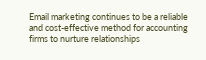Email marketing continues to be a reliable and cost-effective method for accounting firms to nurture relationships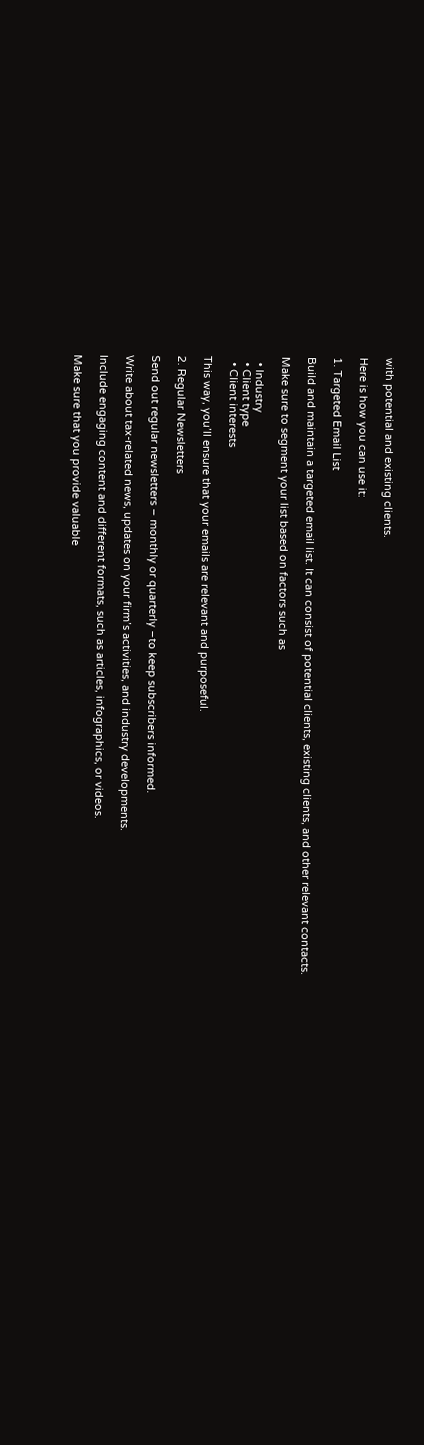with potential and existing clients.

Here is how you can use it:

1. Targeted Email List

Build and maintain a targeted email list. It can consist of potential clients, existing clients, and other relevant contacts.

Make sure to segment your list based on factors such as

  • Industry
  • Client type
  • Client interests

This way, you’ll ensure that your emails are relevant and purposeful.

2. Regular Newsletters

Send out regular newsletters – monthly or quarterly –to keep subscribers informed.

Write about tax-related news, updates on your firm’s activities, and industry developments.

Include engaging content and different formats, such as articles, infographics, or videos.

Make sure that you provide valuable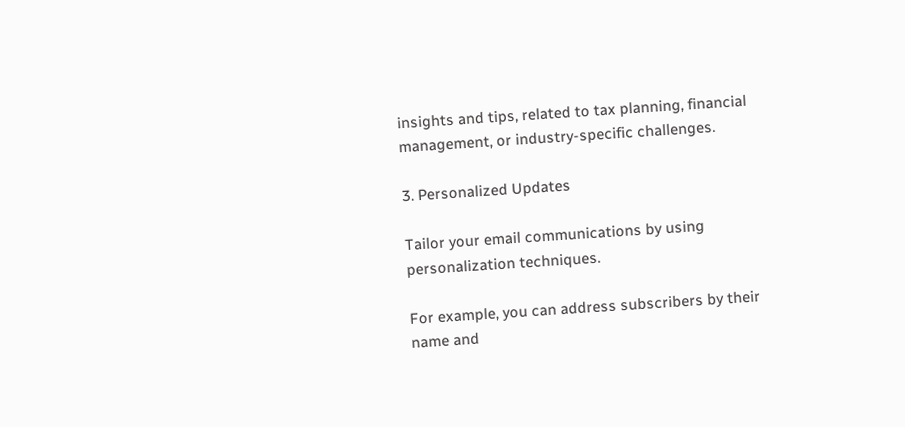insights and tips, related to tax planning, financial management, or industry-specific challenges.

3. Personalized Updates

Tailor your email communications by using personalization techniques.

For example, you can address subscribers by their name and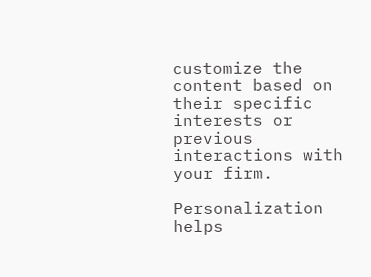customize the content based on their specific interests or previous interactions with your firm.

Personalization helps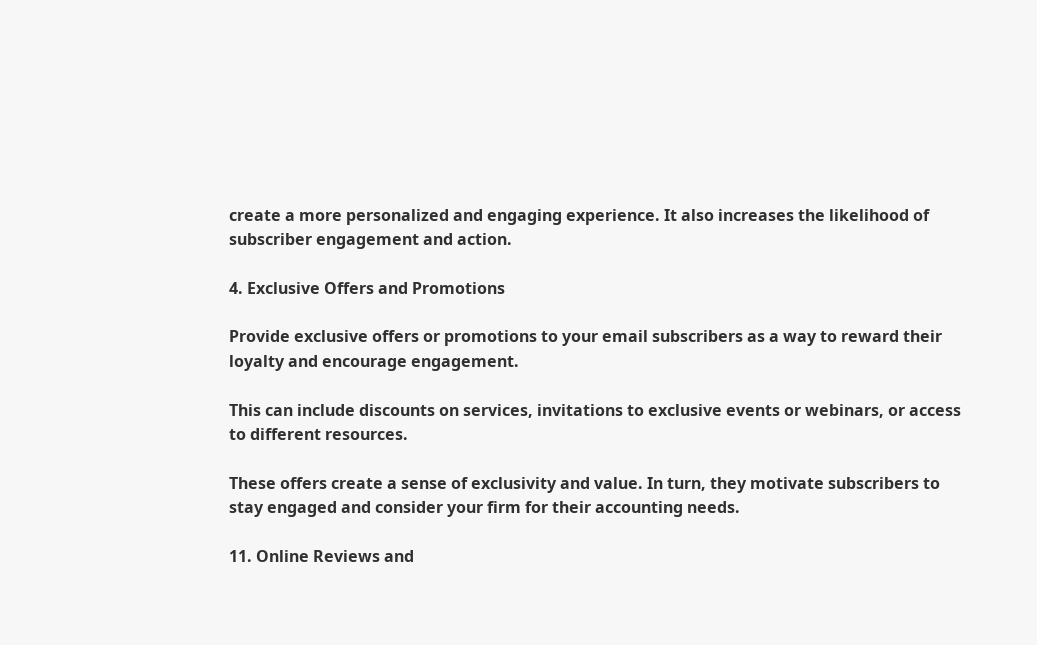create a more personalized and engaging experience. It also increases the likelihood of subscriber engagement and action.

4. Exclusive Offers and Promotions

Provide exclusive offers or promotions to your email subscribers as a way to reward their loyalty and encourage engagement.

This can include discounts on services, invitations to exclusive events or webinars, or access to different resources.

These offers create a sense of exclusivity and value. In turn, they motivate subscribers to stay engaged and consider your firm for their accounting needs.

11. Online Reviews and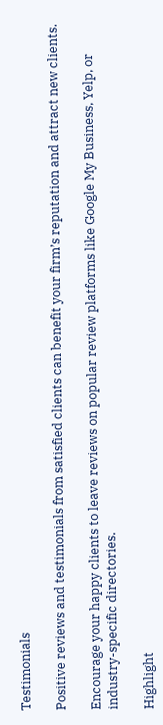Testimonials

Positive reviews and testimonials from satisfied clients can benefit your firm’s reputation and attract new clients.

Encourage your happy clients to leave reviews on popular review platforms like Google My Business, Yelp, or industry-specific directories.

Highlight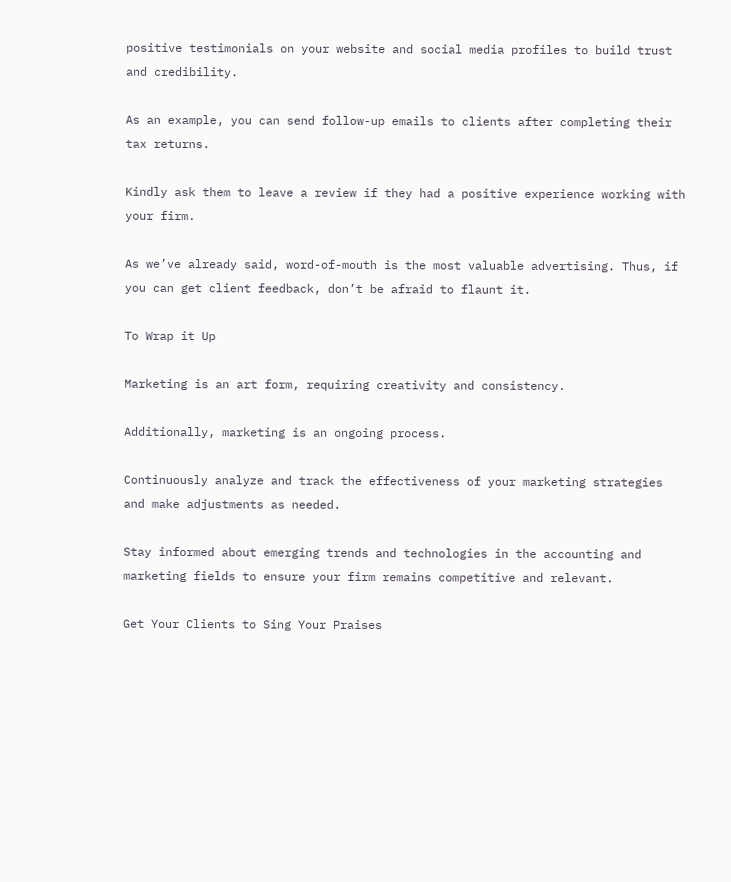positive testimonials on your website and social media profiles to build trust and credibility.

As an example, you can send follow-up emails to clients after completing their tax returns.

Kindly ask them to leave a review if they had a positive experience working with your firm.

As we’ve already said, word-of-mouth is the most valuable advertising. Thus, if you can get client feedback, don’t be afraid to flaunt it.

To Wrap it Up

Marketing is an art form, requiring creativity and consistency.

Additionally, marketing is an ongoing process.

Continuously analyze and track the effectiveness of your marketing strategies and make adjustments as needed.

Stay informed about emerging trends and technologies in the accounting and marketing fields to ensure your firm remains competitive and relevant.

Get Your Clients to Sing Your Praises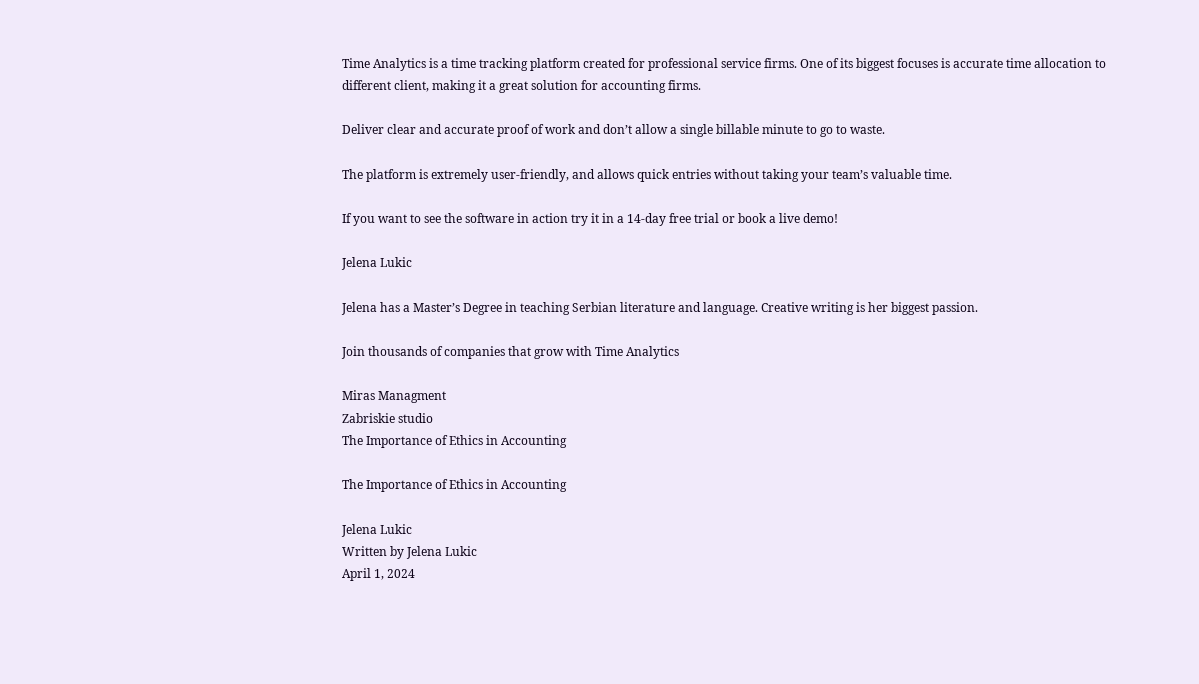Time Analytics is a time tracking platform created for professional service firms. One of its biggest focuses is accurate time allocation to different client, making it a great solution for accounting firms.

Deliver clear and accurate proof of work and don’t allow a single billable minute to go to waste.

The platform is extremely user-friendly, and allows quick entries without taking your team’s valuable time.

If you want to see the software in action try it in a 14-day free trial or book a live demo!

Jelena Lukic

Jelena has a Master’s Degree in teaching Serbian literature and language. Creative writing is her biggest passion.

Join thousands of companies that grow with Time Analytics

Miras Managment
Zabriskie studio
The Importance of Ethics in Accounting

The Importance of Ethics in Accounting

Jelena Lukic
Written by Jelena Lukic
April 1, 2024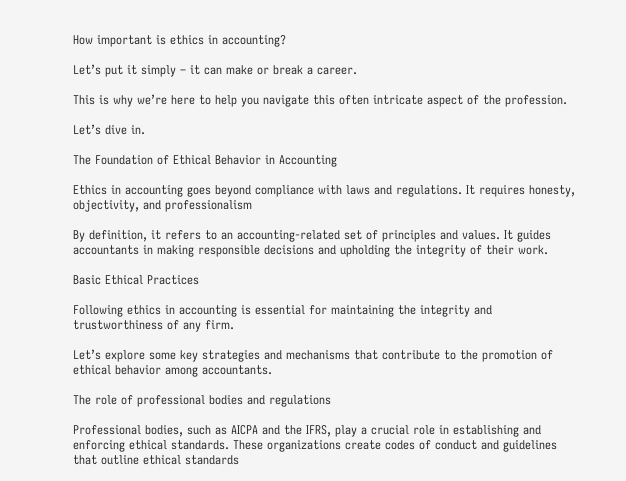How important is ethics in accounting?

Let’s put it simply – it can make or break a career.

This is why we’re here to help you navigate this often intricate aspect of the profession.

Let’s dive in.

The Foundation of Ethical Behavior in Accounting

Ethics in accounting goes beyond compliance with laws and regulations. It requires honesty, objectivity, and professionalism

By definition, it refers to an accounting-related set of principles and values. It guides accountants in making responsible decisions and upholding the integrity of their work.

Basic Ethical Practices

Following ethics in accounting is essential for maintaining the integrity and trustworthiness of any firm.

Let’s explore some key strategies and mechanisms that contribute to the promotion of ethical behavior among accountants.

The role of professional bodies and regulations

Professional bodies, such as AICPA and the IFRS, play a crucial role in establishing and enforcing ethical standards. These organizations create codes of conduct and guidelines that outline ethical standards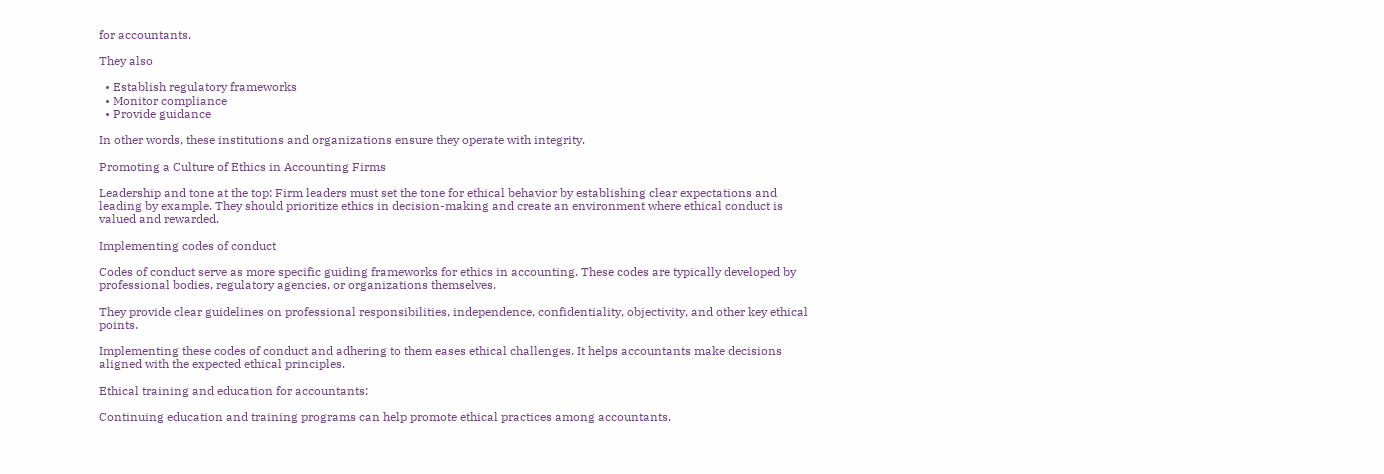for accountants.

They also

  • Establish regulatory frameworks
  • Monitor compliance
  • Provide guidance

In other words, these institutions and organizations ensure they operate with integrity.

Promoting a Culture of Ethics in Accounting Firms

Leadership and tone at the top: Firm leaders must set the tone for ethical behavior by establishing clear expectations and leading by example. They should prioritize ethics in decision-making and create an environment where ethical conduct is valued and rewarded.

Implementing codes of conduct

Codes of conduct serve as more specific guiding frameworks for ethics in accounting. These codes are typically developed by professional bodies, regulatory agencies, or organizations themselves.

They provide clear guidelines on professional responsibilities, independence, confidentiality, objectivity, and other key ethical points.

Implementing these codes of conduct and adhering to them eases ethical challenges. It helps accountants make decisions aligned with the expected ethical principles.

Ethical training and education for accountants:

Continuing education and training programs can help promote ethical practices among accountants.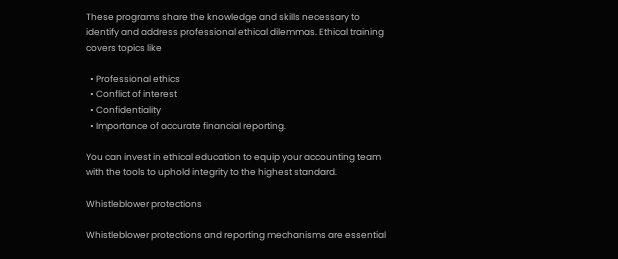These programs share the knowledge and skills necessary to identify and address professional ethical dilemmas. Ethical training covers topics like

  • Professional ethics
  • Conflict of interest
  • Confidentiality
  • Importance of accurate financial reporting.

You can invest in ethical education to equip your accounting team with the tools to uphold integrity to the highest standard.

Whistleblower protections

Whistleblower protections and reporting mechanisms are essential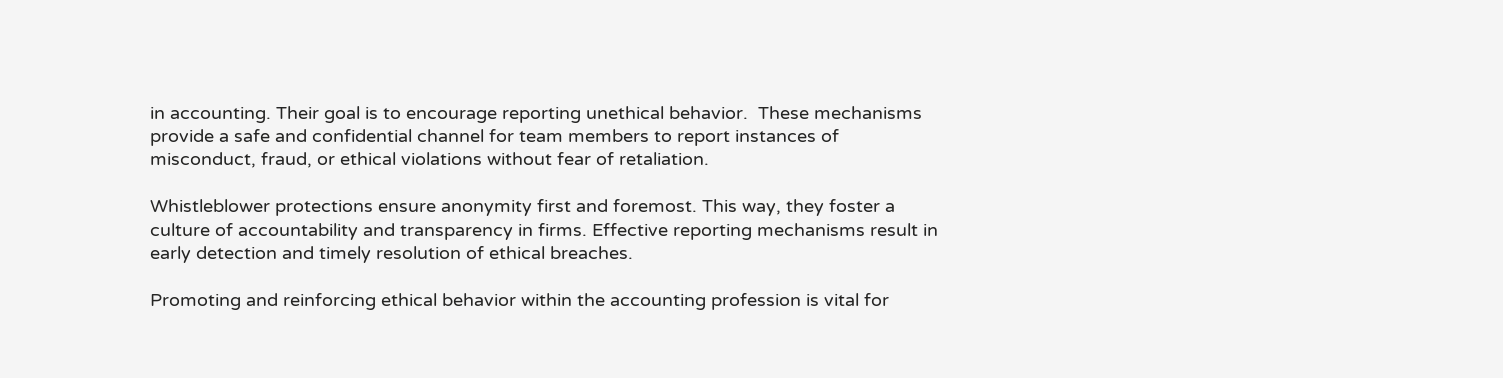in accounting. Their goal is to encourage reporting unethical behavior.  These mechanisms provide a safe and confidential channel for team members to report instances of misconduct, fraud, or ethical violations without fear of retaliation.

Whistleblower protections ensure anonymity first and foremost. This way, they foster a culture of accountability and transparency in firms. Effective reporting mechanisms result in early detection and timely resolution of ethical breaches.

Promoting and reinforcing ethical behavior within the accounting profession is vital for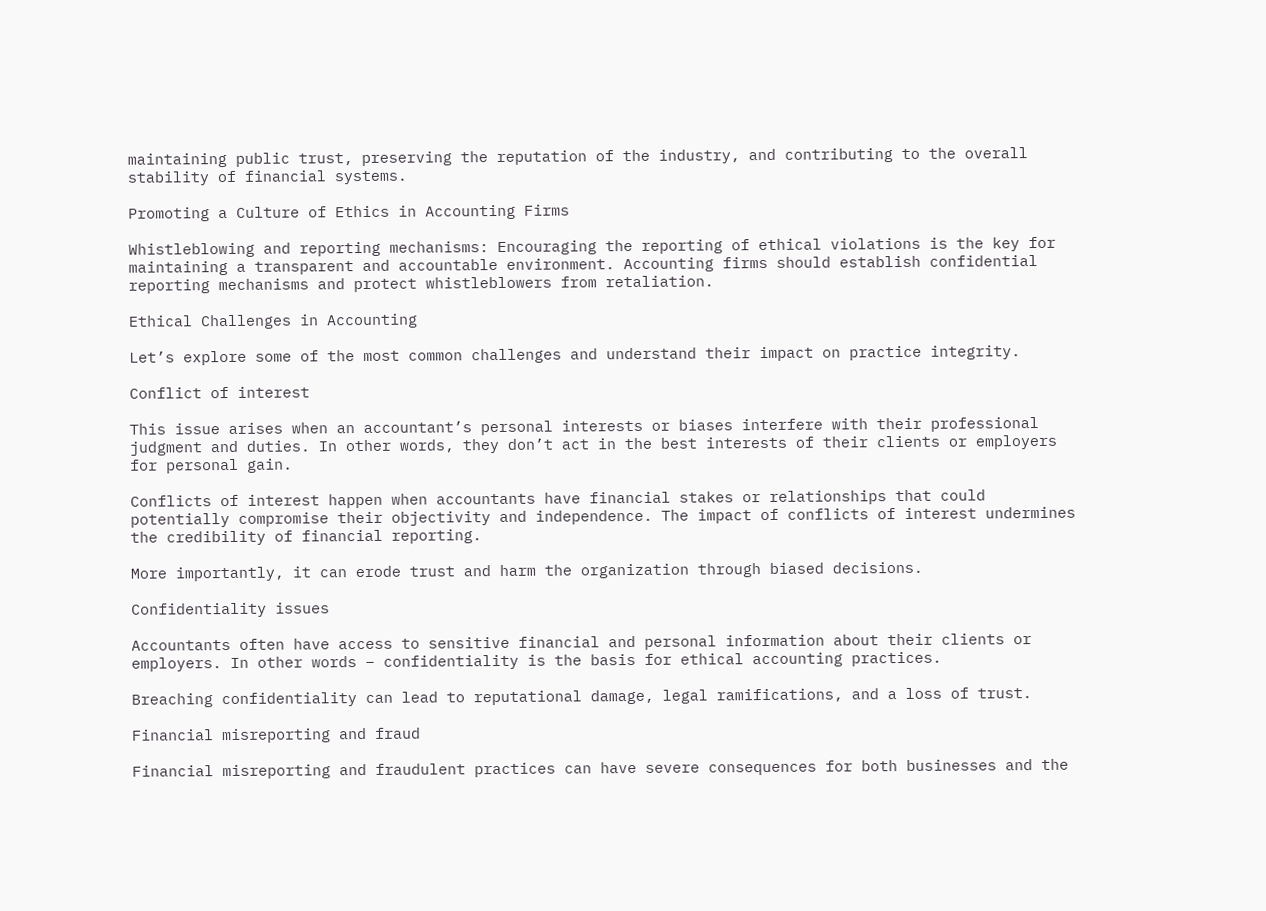maintaining public trust, preserving the reputation of the industry, and contributing to the overall stability of financial systems.

Promoting a Culture of Ethics in Accounting Firms

Whistleblowing and reporting mechanisms: Encouraging the reporting of ethical violations is the key for maintaining a transparent and accountable environment. Accounting firms should establish confidential reporting mechanisms and protect whistleblowers from retaliation.

Ethical Challenges in Accounting

Let’s explore some of the most common challenges and understand their impact on practice integrity.

Conflict of interest

This issue arises when an accountant’s personal interests or biases interfere with their professional judgment and duties. In other words, they don’t act in the best interests of their clients or employers for personal gain.

Conflicts of interest happen when accountants have financial stakes or relationships that could potentially compromise their objectivity and independence. The impact of conflicts of interest undermines the credibility of financial reporting.

More importantly, it can erode trust and harm the organization through biased decisions.

Confidentiality issues

Accountants often have access to sensitive financial and personal information about their clients or employers. In other words – confidentiality is the basis for ethical accounting practices.

Breaching confidentiality can lead to reputational damage, legal ramifications, and a loss of trust.

Financial misreporting and fraud

Financial misreporting and fraudulent practices can have severe consequences for both businesses and the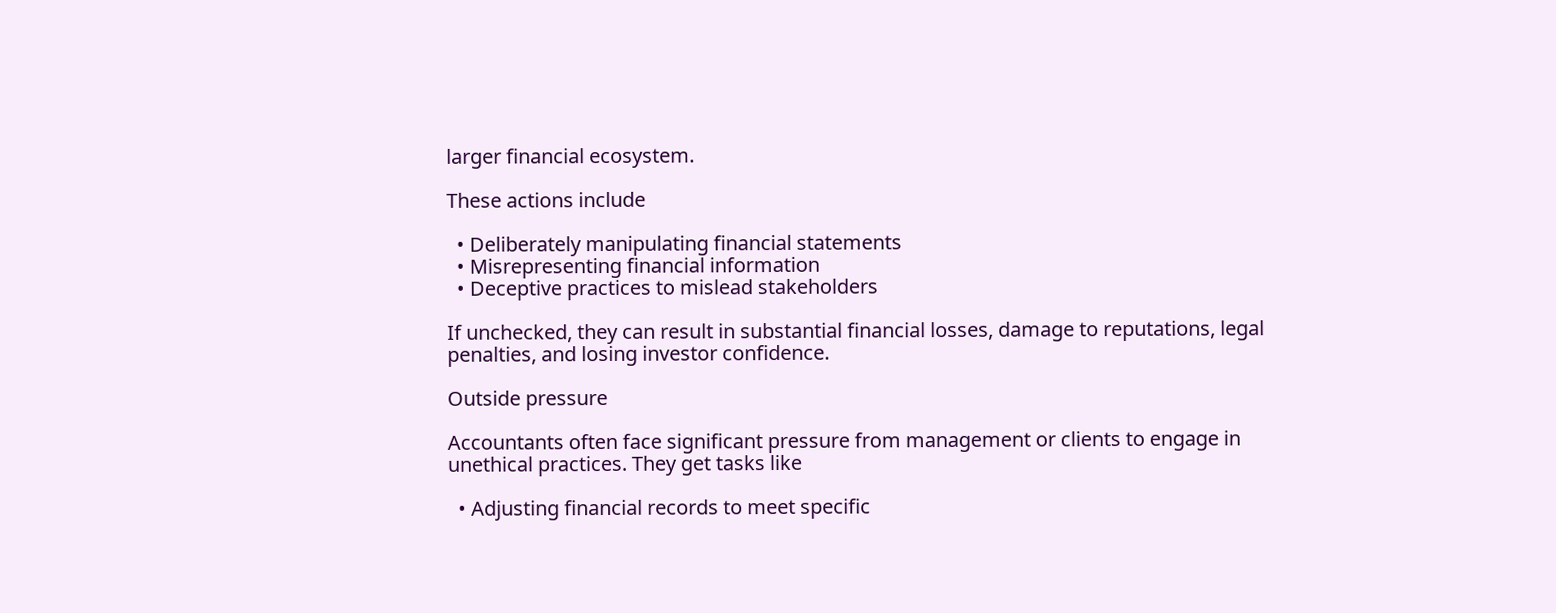larger financial ecosystem.

These actions include

  • Deliberately manipulating financial statements
  • Misrepresenting financial information
  • Deceptive practices to mislead stakeholders

If unchecked, they can result in substantial financial losses, damage to reputations, legal penalties, and losing investor confidence.

Outside pressure

Accountants often face significant pressure from management or clients to engage in unethical practices. They get tasks like

  • Adjusting financial records to meet specific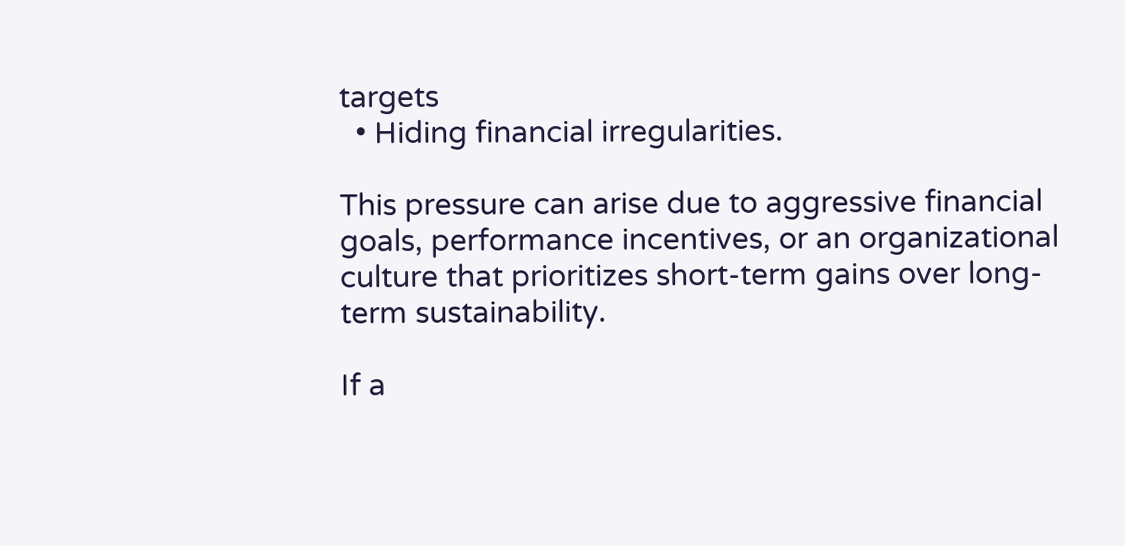targets
  • Hiding financial irregularities.

This pressure can arise due to aggressive financial goals, performance incentives, or an organizational culture that prioritizes short-term gains over long-term sustainability.

If a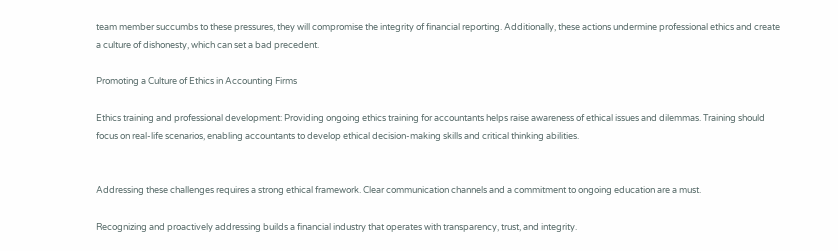team member succumbs to these pressures, they will compromise the integrity of financial reporting. Additionally, these actions undermine professional ethics and create a culture of dishonesty, which can set a bad precedent.

Promoting a Culture of Ethics in Accounting Firms

Ethics training and professional development: Providing ongoing ethics training for accountants helps raise awareness of ethical issues and dilemmas. Training should focus on real-life scenarios, enabling accountants to develop ethical decision-making skills and critical thinking abilities.


Addressing these challenges requires a strong ethical framework. Clear communication channels and a commitment to ongoing education are a must.

Recognizing and proactively addressing builds a financial industry that operates with transparency, trust, and integrity.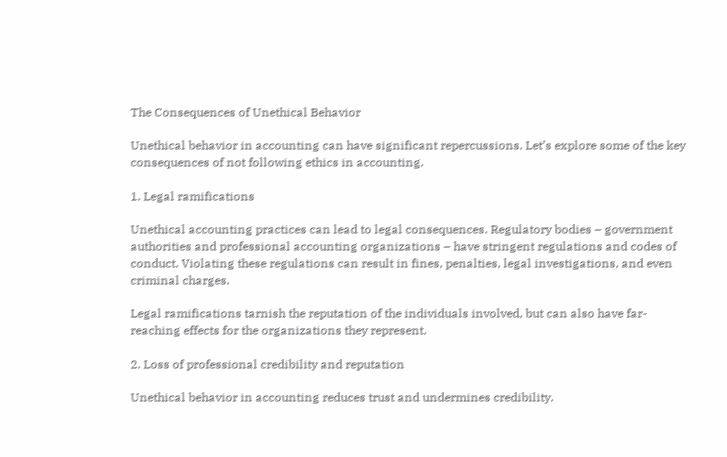The Consequences of Unethical Behavior

Unethical behavior in accounting can have significant repercussions. Let’s explore some of the key consequences of not following ethics in accounting.

1. Legal ramifications

Unethical accounting practices can lead to legal consequences. Regulatory bodies – government authorities and professional accounting organizations – have stringent regulations and codes of conduct. Violating these regulations can result in fines, penalties, legal investigations, and even criminal charges.

Legal ramifications tarnish the reputation of the individuals involved, but can also have far-reaching effects for the organizations they represent.

2. Loss of professional credibility and reputation

Unethical behavior in accounting reduces trust and undermines credibility.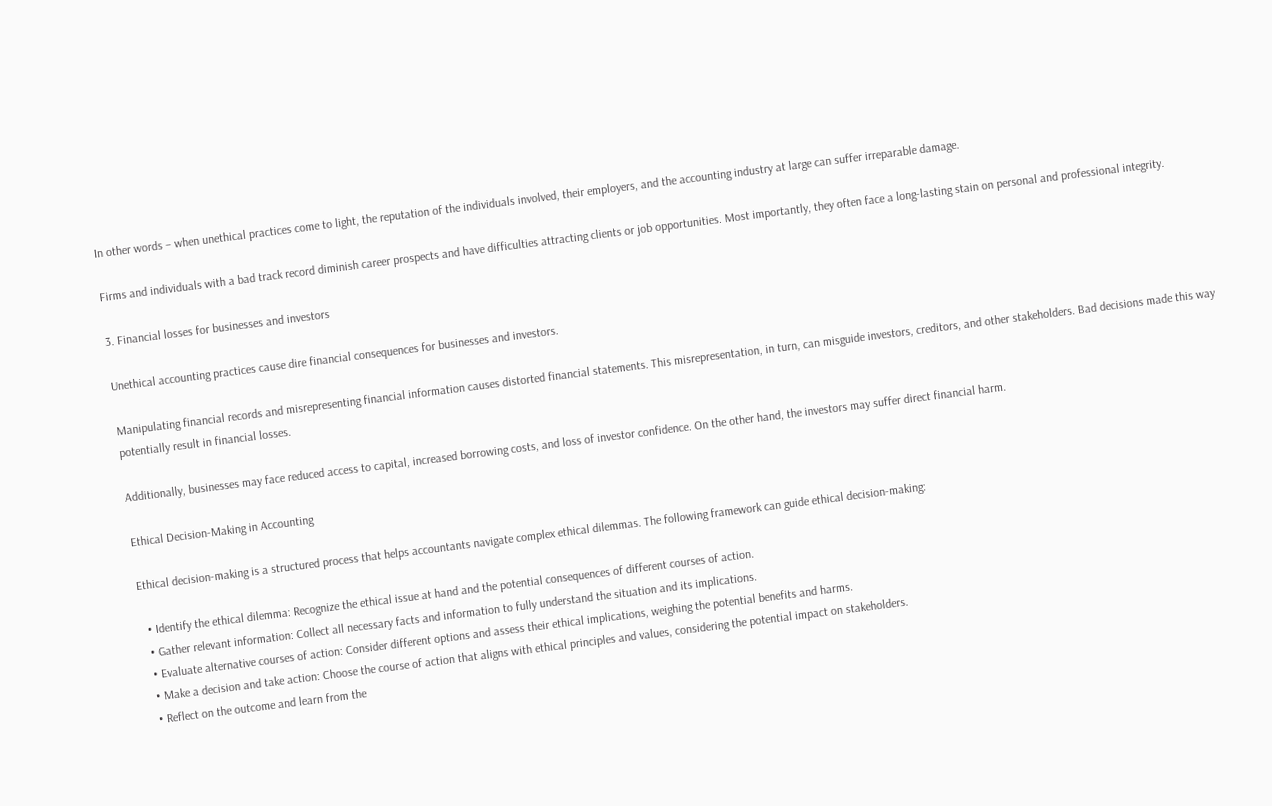In other words – when unethical practices come to light, the reputation of the individuals involved, their employers, and the accounting industry at large can suffer irreparable damage.

Firms and individuals with a bad track record diminish career prospects and have difficulties attracting clients or job opportunities. Most importantly, they often face a long-lasting stain on personal and professional integrity.

3. Financial losses for businesses and investors

Unethical accounting practices cause dire financial consequences for businesses and investors.

Manipulating financial records and misrepresenting financial information causes distorted financial statements. This misrepresentation, in turn, can misguide investors, creditors, and other stakeholders. Bad decisions made this way potentially result in financial losses.

Additionally, businesses may face reduced access to capital, increased borrowing costs, and loss of investor confidence. On the other hand, the investors may suffer direct financial harm.

Ethical Decision-Making in Accounting

Ethical decision-making is a structured process that helps accountants navigate complex ethical dilemmas. The following framework can guide ethical decision-making:

  • Identify the ethical dilemma: Recognize the ethical issue at hand and the potential consequences of different courses of action.
  • Gather relevant information: Collect all necessary facts and information to fully understand the situation and its implications.
  • Evaluate alternative courses of action: Consider different options and assess their ethical implications, weighing the potential benefits and harms.
  • Make a decision and take action: Choose the course of action that aligns with ethical principles and values, considering the potential impact on stakeholders.
  • Reflect on the outcome and learn from the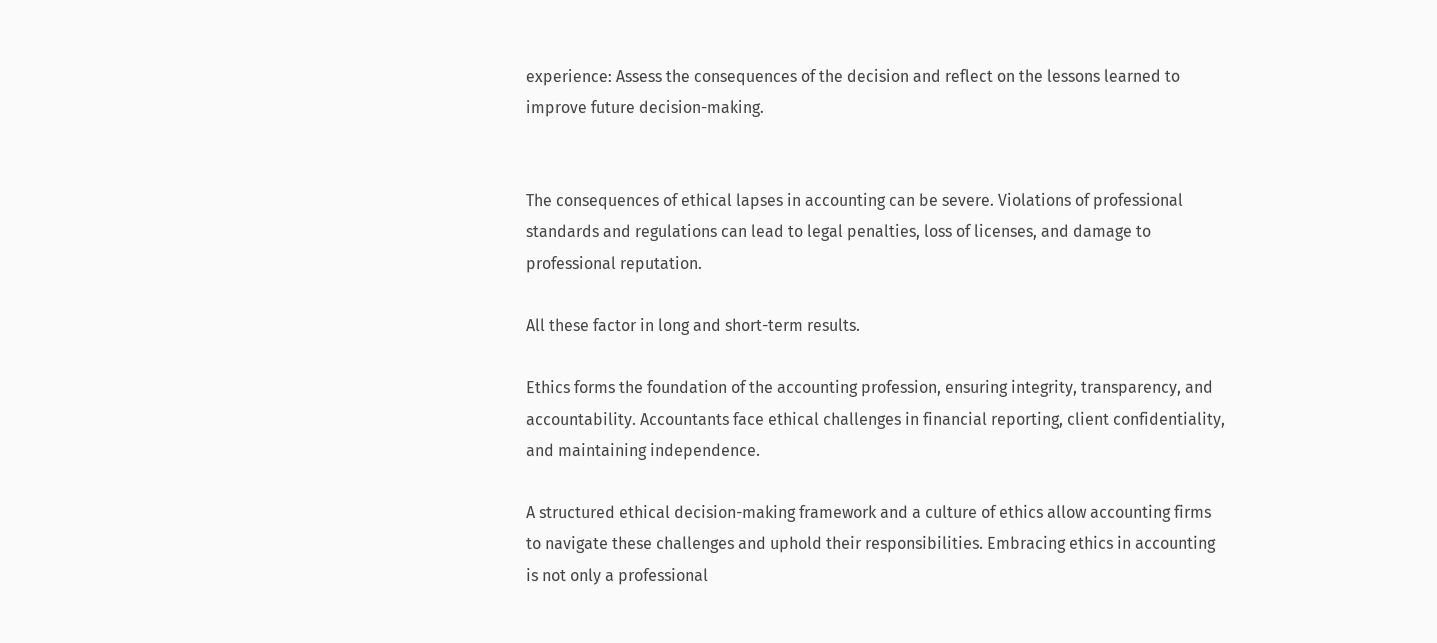experience: Assess the consequences of the decision and reflect on the lessons learned to improve future decision-making.


The consequences of ethical lapses in accounting can be severe. Violations of professional standards and regulations can lead to legal penalties, loss of licenses, and damage to professional reputation.

All these factor in long and short-term results.

Ethics forms the foundation of the accounting profession, ensuring integrity, transparency, and accountability. Accountants face ethical challenges in financial reporting, client confidentiality, and maintaining independence.

A structured ethical decision-making framework and a culture of ethics allow accounting firms to navigate these challenges and uphold their responsibilities. Embracing ethics in accounting is not only a professional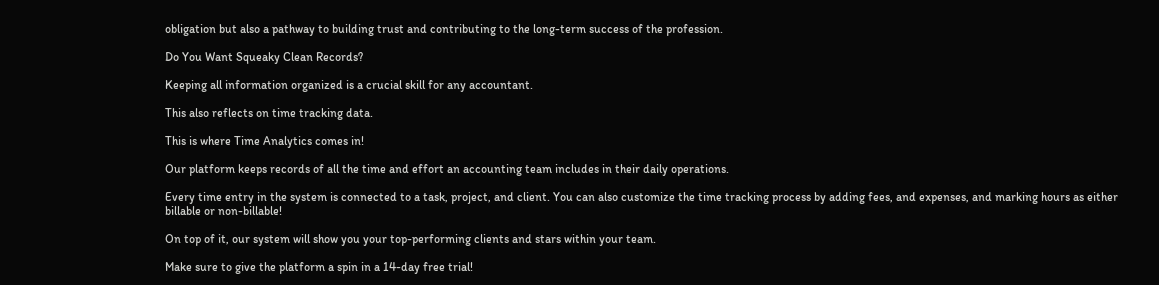obligation but also a pathway to building trust and contributing to the long-term success of the profession.

Do You Want Squeaky Clean Records?

Keeping all information organized is a crucial skill for any accountant.

This also reflects on time tracking data.

This is where Time Analytics comes in!

Our platform keeps records of all the time and effort an accounting team includes in their daily operations.

Every time entry in the system is connected to a task, project, and client. You can also customize the time tracking process by adding fees, and expenses, and marking hours as either billable or non-billable!

On top of it, our system will show you your top-performing clients and stars within your team.

Make sure to give the platform a spin in a 14-day free trial!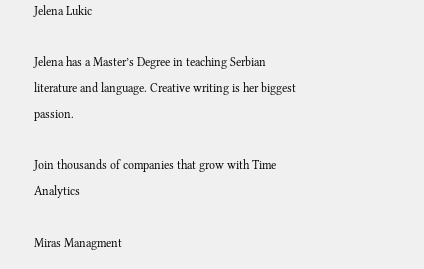Jelena Lukic

Jelena has a Master’s Degree in teaching Serbian literature and language. Creative writing is her biggest passion.

Join thousands of companies that grow with Time Analytics

Miras Managment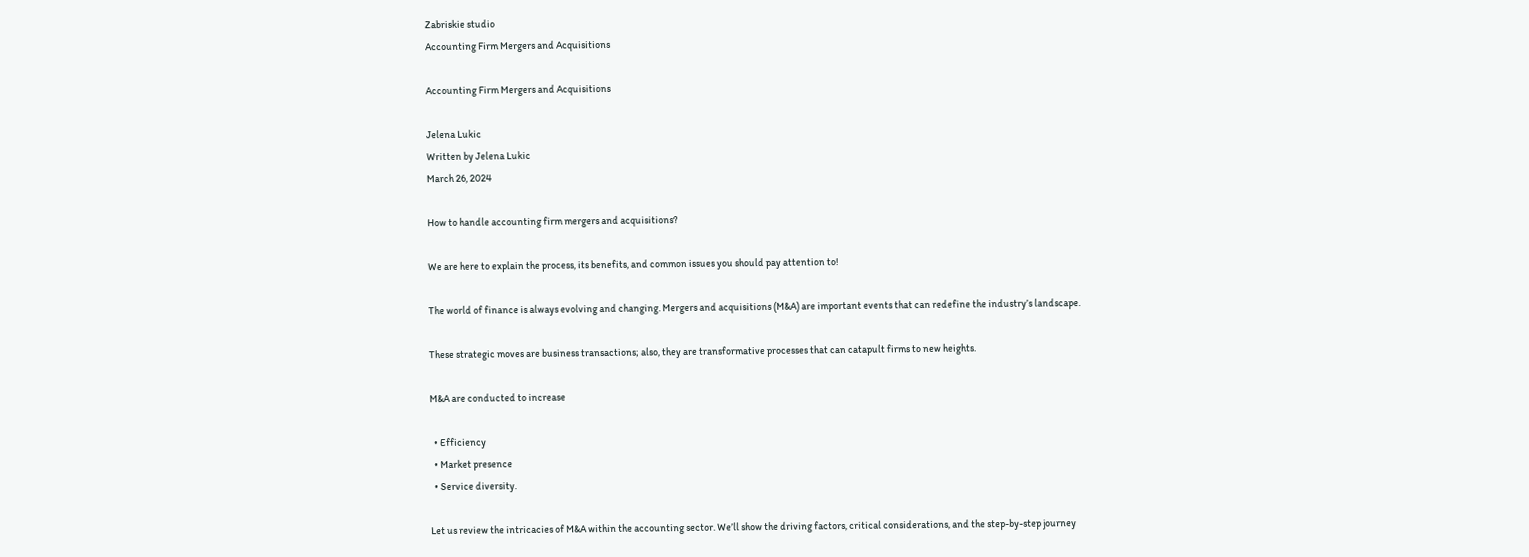Zabriskie studio
Accounting Firm Mergers and Acquisitions

Accounting Firm Mergers and Acquisitions

Jelena Lukic
Written by Jelena Lukic
March 26, 2024

How to handle accounting firm mergers and acquisitions?

We are here to explain the process, its benefits, and common issues you should pay attention to!

The world of finance is always evolving and changing. Mergers and acquisitions (M&A) are important events that can redefine the industry’s landscape.

These strategic moves are business transactions; also, they are transformative processes that can catapult firms to new heights.

M&A are conducted to increase

  • Efficiency
  • Market presence
  • Service diversity.

Let us review the intricacies of M&A within the accounting sector. We’ll show the driving factors, critical considerations, and the step-by-step journey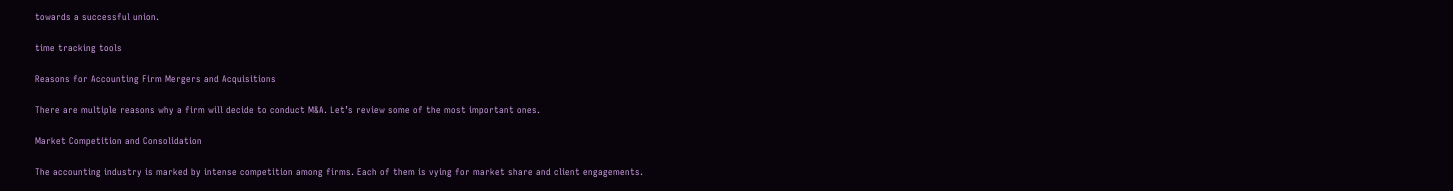towards a successful union.

time tracking tools

Reasons for Accounting Firm Mergers and Acquisitions

There are multiple reasons why a firm will decide to conduct M&A. Let’s review some of the most important ones.

Market Competition and Consolidation

The accounting industry is marked by intense competition among firms. Each of them is vying for market share and client engagements.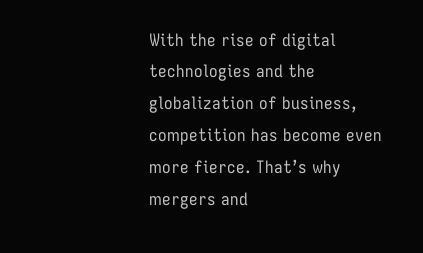With the rise of digital technologies and the globalization of business, competition has become even more fierce. That’s why mergers and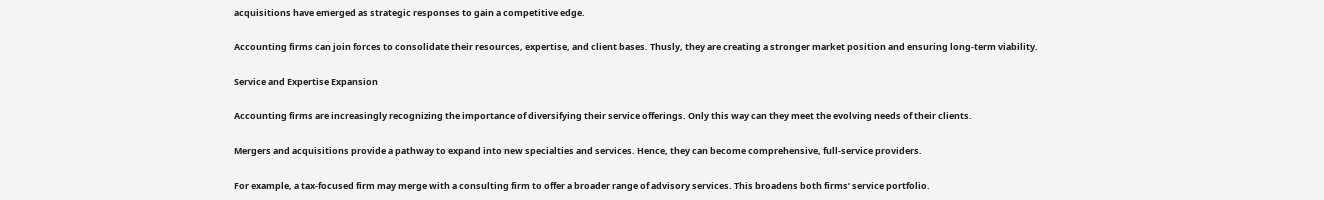acquisitions have emerged as strategic responses to gain a competitive edge.

Accounting firms can join forces to consolidate their resources, expertise, and client bases. Thusly, they are creating a stronger market position and ensuring long-term viability.

Service and Expertise Expansion

Accounting firms are increasingly recognizing the importance of diversifying their service offerings. Only this way can they meet the evolving needs of their clients.

Mergers and acquisitions provide a pathway to expand into new specialties and services. Hence, they can become comprehensive, full-service providers.

For example, a tax-focused firm may merge with a consulting firm to offer a broader range of advisory services. This broadens both firms’ service portfolio.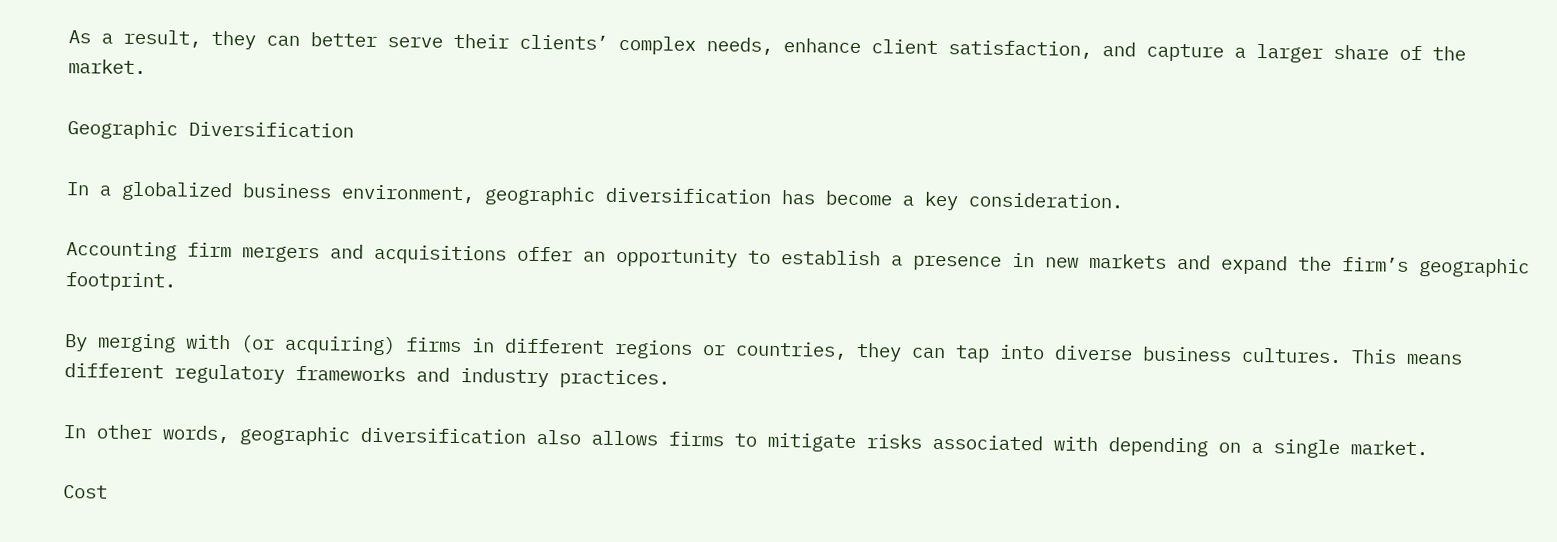As a result, they can better serve their clients’ complex needs, enhance client satisfaction, and capture a larger share of the market.

Geographic Diversification

In a globalized business environment, geographic diversification has become a key consideration.

Accounting firm mergers and acquisitions offer an opportunity to establish a presence in new markets and expand the firm’s geographic footprint.

By merging with (or acquiring) firms in different regions or countries, they can tap into diverse business cultures. This means different regulatory frameworks and industry practices.

In other words, geographic diversification also allows firms to mitigate risks associated with depending on a single market.

Cost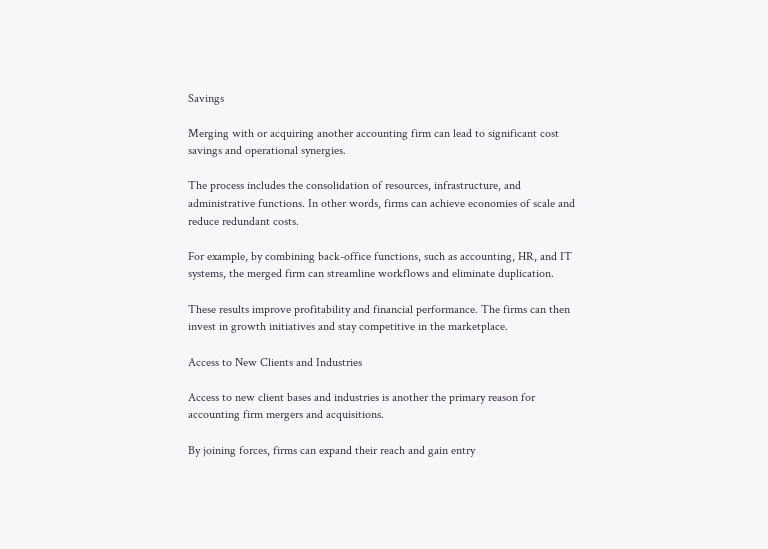Savings

Merging with or acquiring another accounting firm can lead to significant cost savings and operational synergies.

The process includes the consolidation of resources, infrastructure, and administrative functions. In other words, firms can achieve economies of scale and reduce redundant costs.

For example, by combining back-office functions, such as accounting, HR, and IT systems, the merged firm can streamline workflows and eliminate duplication.

These results improve profitability and financial performance. The firms can then invest in growth initiatives and stay competitive in the marketplace.

Access to New Clients and Industries

Access to new client bases and industries is another the primary reason for accounting firm mergers and acquisitions.

By joining forces, firms can expand their reach and gain entry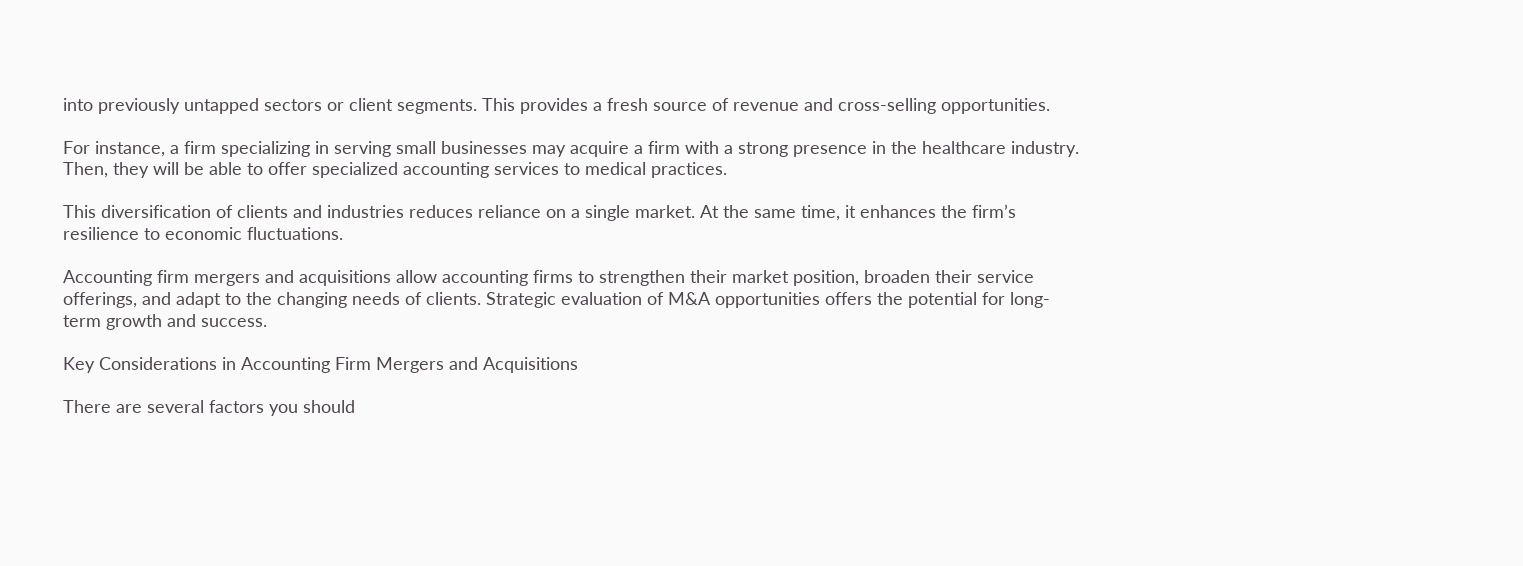into previously untapped sectors or client segments. This provides a fresh source of revenue and cross-selling opportunities.

For instance, a firm specializing in serving small businesses may acquire a firm with a strong presence in the healthcare industry. Then, they will be able to offer specialized accounting services to medical practices.

This diversification of clients and industries reduces reliance on a single market. At the same time, it enhances the firm’s resilience to economic fluctuations.

Accounting firm mergers and acquisitions allow accounting firms to strengthen their market position, broaden their service offerings, and adapt to the changing needs of clients. Strategic evaluation of M&A opportunities offers the potential for long-term growth and success.

Key Considerations in Accounting Firm Mergers and Acquisitions

There are several factors you should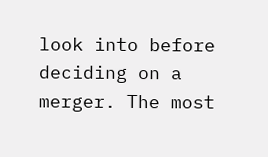look into before deciding on a merger. The most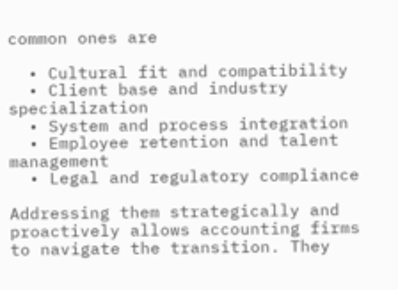common ones are

  • Cultural fit and compatibility
  • Client base and industry specialization
  • System and process integration
  • Employee retention and talent management
  • Legal and regulatory compliance

Addressing them strategically and proactively allows accounting firms to navigate the transition. They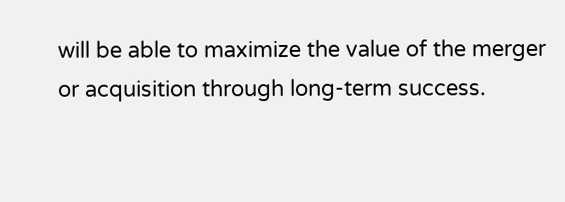will be able to maximize the value of the merger or acquisition through long-term success.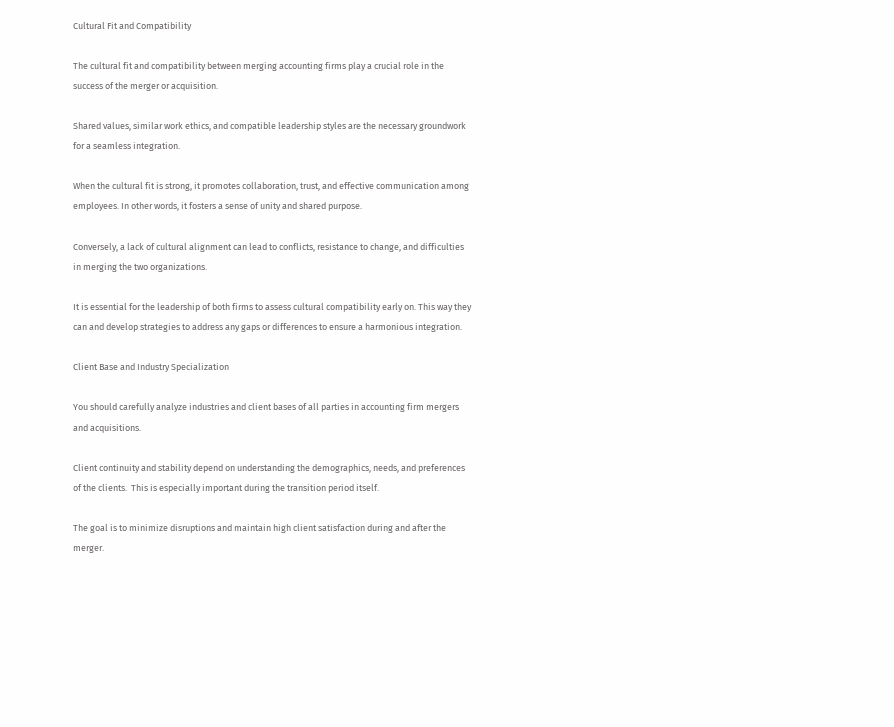Cultural Fit and Compatibility

The cultural fit and compatibility between merging accounting firms play a crucial role in the success of the merger or acquisition.

Shared values, similar work ethics, and compatible leadership styles are the necessary groundwork for a seamless integration.

When the cultural fit is strong, it promotes collaboration, trust, and effective communication among employees. In other words, it fosters a sense of unity and shared purpose.

Conversely, a lack of cultural alignment can lead to conflicts, resistance to change, and difficulties in merging the two organizations.

It is essential for the leadership of both firms to assess cultural compatibility early on. This way they can and develop strategies to address any gaps or differences to ensure a harmonious integration.

Client Base and Industry Specialization

You should carefully analyze industries and client bases of all parties in accounting firm mergers and acquisitions.

Client continuity and stability depend on understanding the demographics, needs, and preferences of the clients.  This is especially important during the transition period itself.

The goal is to minimize disruptions and maintain high client satisfaction during and after the merger.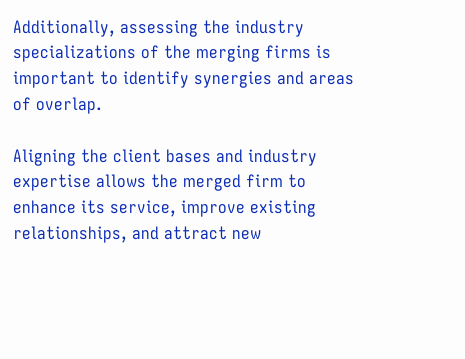Additionally, assessing the industry specializations of the merging firms is important to identify synergies and areas of overlap.

Aligning the client bases and industry expertise allows the merged firm to enhance its service, improve existing relationships, and attract new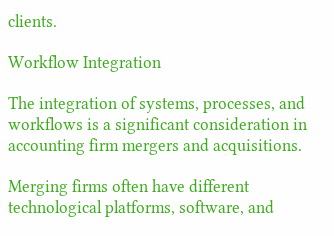clients.

Workflow Integration

The integration of systems, processes, and workflows is a significant consideration in accounting firm mergers and acquisitions.

Merging firms often have different technological platforms, software, and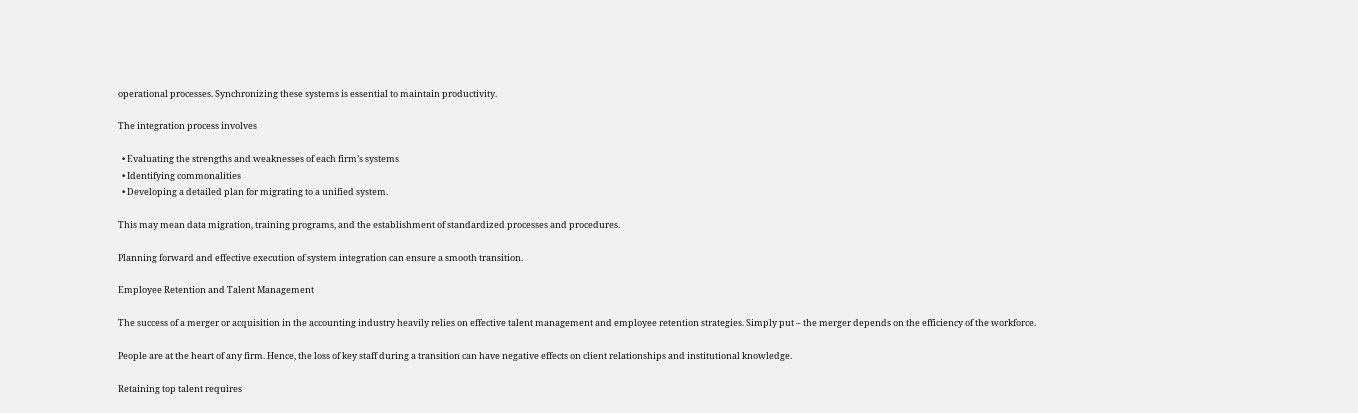operational processes. Synchronizing these systems is essential to maintain productivity.

The integration process involves

  • Evaluating the strengths and weaknesses of each firm’s systems
  • Identifying commonalities
  • Developing a detailed plan for migrating to a unified system.

This may mean data migration, training programs, and the establishment of standardized processes and procedures.

Planning forward and effective execution of system integration can ensure a smooth transition.

Employee Retention and Talent Management

The success of a merger or acquisition in the accounting industry heavily relies on effective talent management and employee retention strategies. Simply put – the merger depends on the efficiency of the workforce.

People are at the heart of any firm. Hence, the loss of key staff during a transition can have negative effects on client relationships and institutional knowledge.

Retaining top talent requires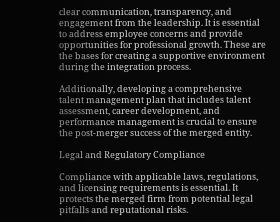clear communication, transparency, and engagement from the leadership. It is essential to address employee concerns and provide opportunities for professional growth. These are the bases for creating a supportive environment during the integration process.

Additionally, developing a comprehensive talent management plan that includes talent assessment, career development, and performance management is crucial to ensure the post-merger success of the merged entity.

Legal and Regulatory Compliance

Compliance with applicable laws, regulations, and licensing requirements is essential. It protects the merged firm from potential legal pitfalls and reputational risks.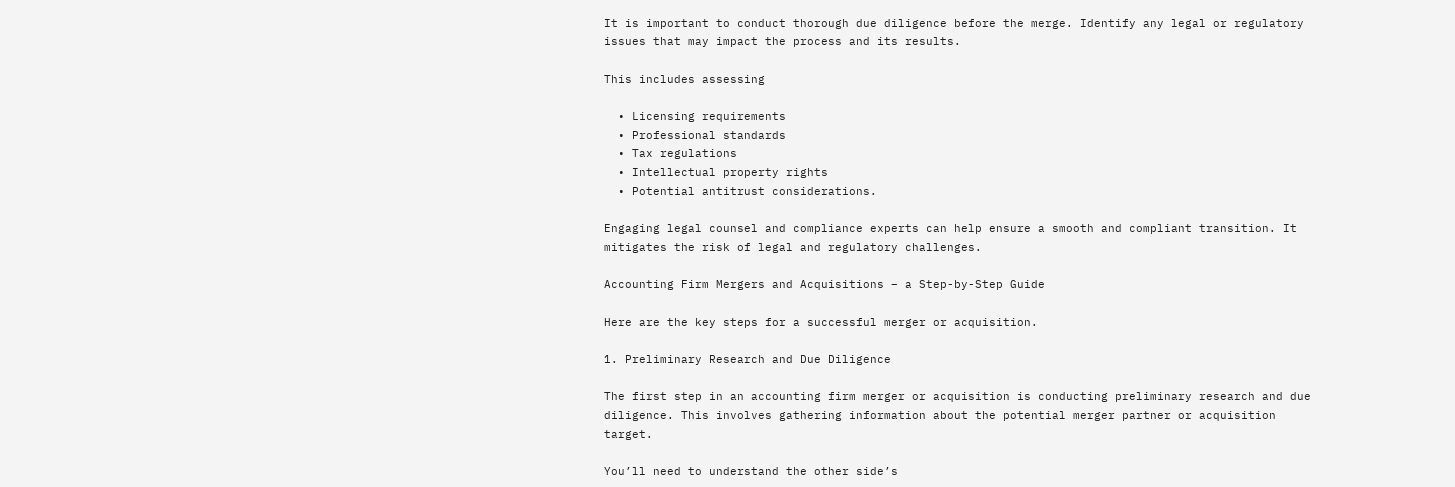It is important to conduct thorough due diligence before the merge. Identify any legal or regulatory issues that may impact the process and its results.

This includes assessing

  • Licensing requirements
  • Professional standards
  • Tax regulations
  • Intellectual property rights
  • Potential antitrust considerations.

Engaging legal counsel and compliance experts can help ensure a smooth and compliant transition. It mitigates the risk of legal and regulatory challenges.

Accounting Firm Mergers and Acquisitions – a Step-by-Step Guide

Here are the key steps for a successful merger or acquisition.

1. Preliminary Research and Due Diligence

The first step in an accounting firm merger or acquisition is conducting preliminary research and due diligence. This involves gathering information about the potential merger partner or acquisition target.

You’ll need to understand the other side’s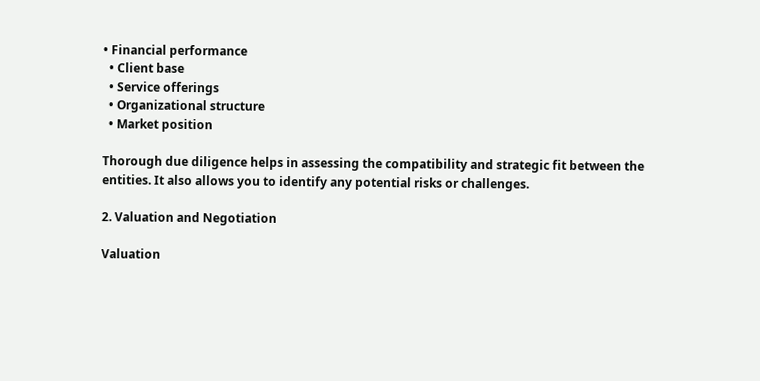• Financial performance
  • Client base
  • Service offerings
  • Organizational structure
  • Market position

Thorough due diligence helps in assessing the compatibility and strategic fit between the entities. It also allows you to identify any potential risks or challenges.

2. Valuation and Negotiation

Valuation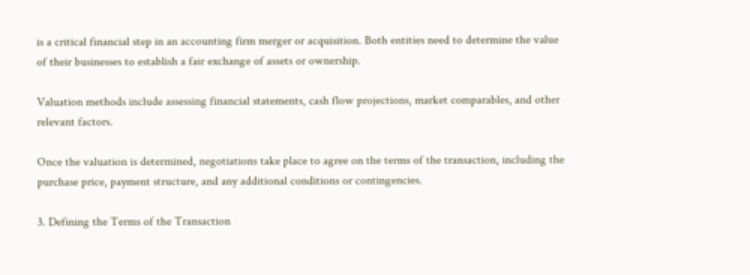is a critical financial step in an accounting firm merger or acquisition. Both entities need to determine the value of their businesses to establish a fair exchange of assets or ownership.

Valuation methods include assessing financial statements, cash flow projections, market comparables, and other relevant factors.

Once the valuation is determined, negotiations take place to agree on the terms of the transaction, including the purchase price, payment structure, and any additional conditions or contingencies.

3. Defining the Terms of the Transaction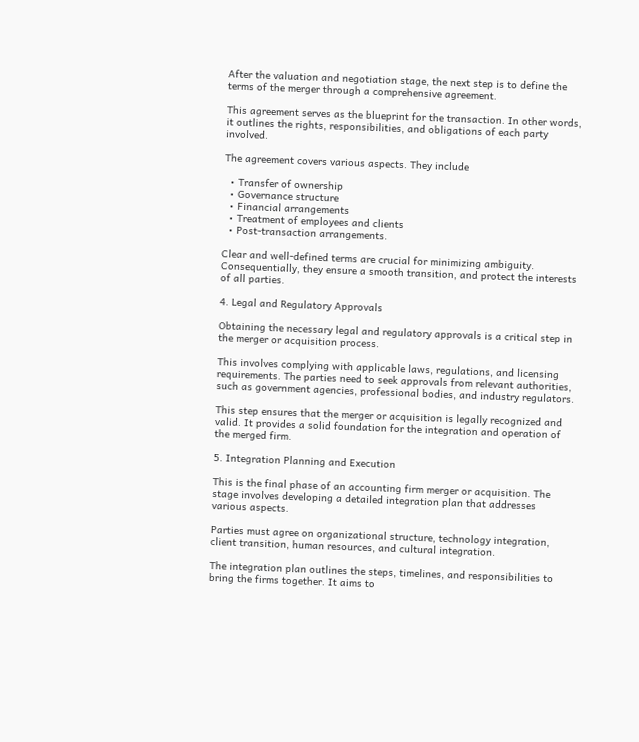After the valuation and negotiation stage, the next step is to define the terms of the merger through a comprehensive agreement.

This agreement serves as the blueprint for the transaction. In other words, it outlines the rights, responsibilities, and obligations of each party involved.

The agreement covers various aspects. They include

  • Transfer of ownership
  • Governance structure
  • Financial arrangements
  • Treatment of employees and clients
  • Post-transaction arrangements.

Clear and well-defined terms are crucial for minimizing ambiguity. Consequentially, they ensure a smooth transition, and protect the interests of all parties.

4. Legal and Regulatory Approvals

Obtaining the necessary legal and regulatory approvals is a critical step in the merger or acquisition process.

This involves complying with applicable laws, regulations, and licensing requirements. The parties need to seek approvals from relevant authorities, such as government agencies, professional bodies, and industry regulators.

This step ensures that the merger or acquisition is legally recognized and valid. It provides a solid foundation for the integration and operation of the merged firm.

5. Integration Planning and Execution

This is the final phase of an accounting firm merger or acquisition. The stage involves developing a detailed integration plan that addresses various aspects.

Parties must agree on organizational structure, technology integration, client transition, human resources, and cultural integration.

The integration plan outlines the steps, timelines, and responsibilities to bring the firms together. It aims to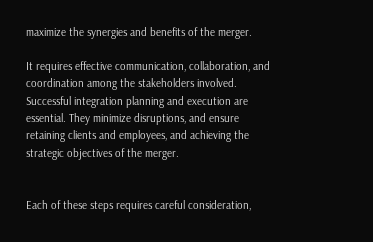maximize the synergies and benefits of the merger.

It requires effective communication, collaboration, and coordination among the stakeholders involved. Successful integration planning and execution are essential. They minimize disruptions, and ensure retaining clients and employees, and achieving the strategic objectives of the merger.


Each of these steps requires careful consideration,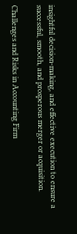insightful decision-making, and effective execution to ensure a successful, smooth, and prosperous merger or acquisition.

Challenges and Risks in Accounting Firm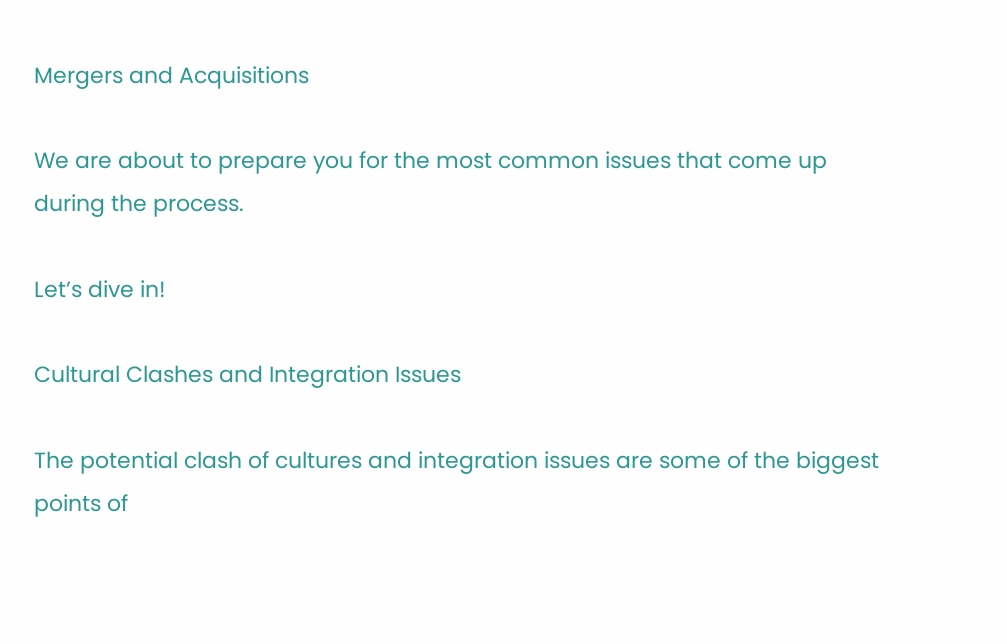Mergers and Acquisitions

We are about to prepare you for the most common issues that come up during the process.

Let’s dive in!

Cultural Clashes and Integration Issues

The potential clash of cultures and integration issues are some of the biggest points of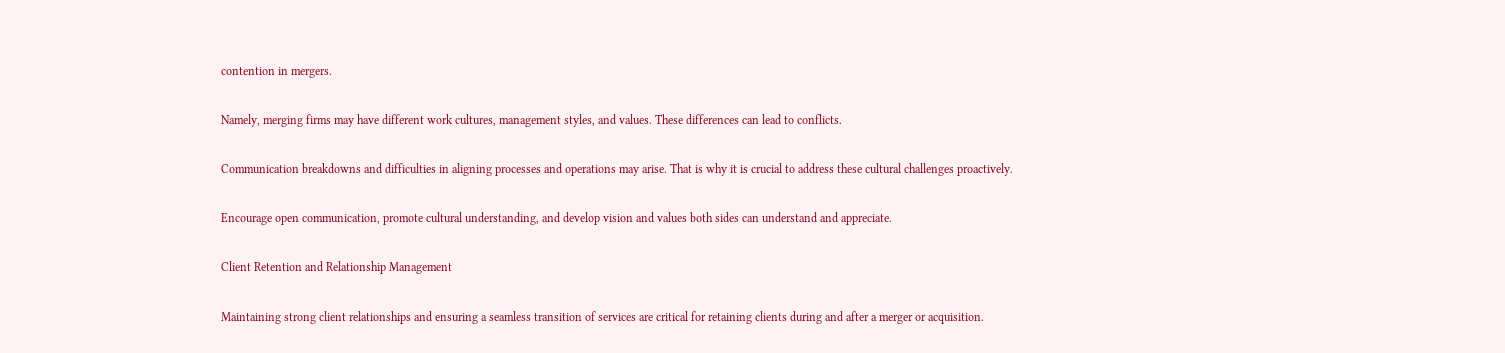contention in mergers.

Namely, merging firms may have different work cultures, management styles, and values. These differences can lead to conflicts.

Communication breakdowns and difficulties in aligning processes and operations may arise. That is why it is crucial to address these cultural challenges proactively.

Encourage open communication, promote cultural understanding, and develop vision and values both sides can understand and appreciate.

Client Retention and Relationship Management

Maintaining strong client relationships and ensuring a seamless transition of services are critical for retaining clients during and after a merger or acquisition.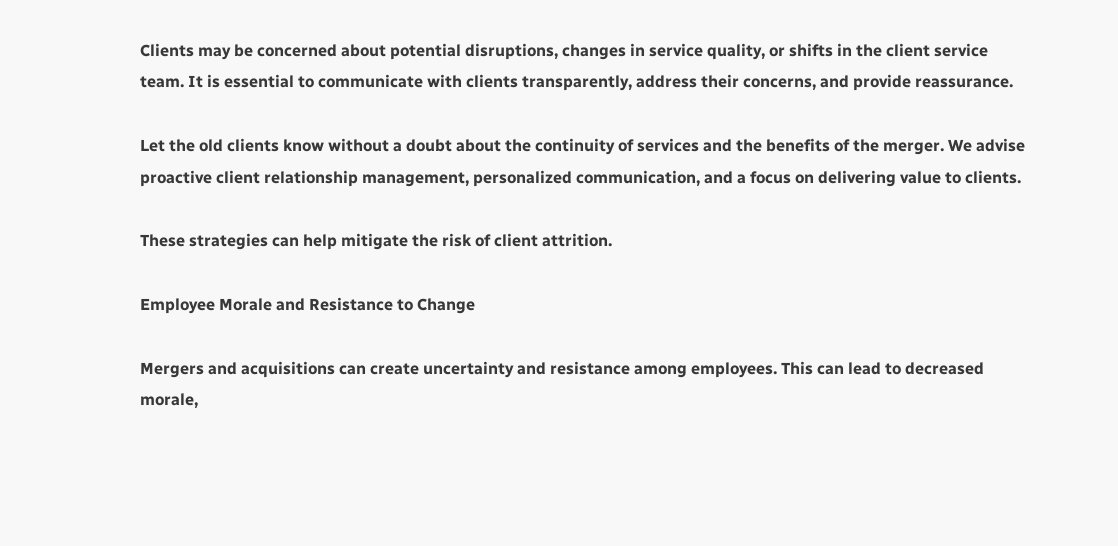Clients may be concerned about potential disruptions, changes in service quality, or shifts in the client service team. It is essential to communicate with clients transparently, address their concerns, and provide reassurance.

Let the old clients know without a doubt about the continuity of services and the benefits of the merger. We advise proactive client relationship management, personalized communication, and a focus on delivering value to clients.

These strategies can help mitigate the risk of client attrition.

Employee Morale and Resistance to Change

Mergers and acquisitions can create uncertainty and resistance among employees. This can lead to decreased morale,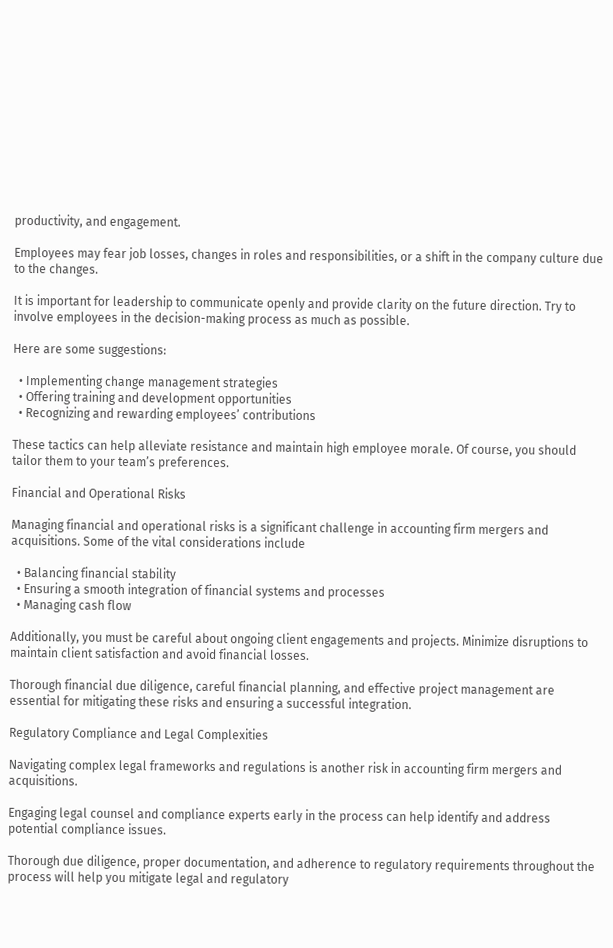productivity, and engagement.

Employees may fear job losses, changes in roles and responsibilities, or a shift in the company culture due to the changes.

It is important for leadership to communicate openly and provide clarity on the future direction. Try to involve employees in the decision-making process as much as possible.

Here are some suggestions:

  • Implementing change management strategies
  • Offering training and development opportunities
  • Recognizing and rewarding employees’ contributions

These tactics can help alleviate resistance and maintain high employee morale. Of course, you should tailor them to your team’s preferences.

Financial and Operational Risks

Managing financial and operational risks is a significant challenge in accounting firm mergers and acquisitions. Some of the vital considerations include

  • Balancing financial stability
  • Ensuring a smooth integration of financial systems and processes
  • Managing cash flow

Additionally, you must be careful about ongoing client engagements and projects. Minimize disruptions to maintain client satisfaction and avoid financial losses.

Thorough financial due diligence, careful financial planning, and effective project management are essential for mitigating these risks and ensuring a successful integration.

Regulatory Compliance and Legal Complexities

Navigating complex legal frameworks and regulations is another risk in accounting firm mergers and acquisitions.

Engaging legal counsel and compliance experts early in the process can help identify and address potential compliance issues.

Thorough due diligence, proper documentation, and adherence to regulatory requirements throughout the process will help you mitigate legal and regulatory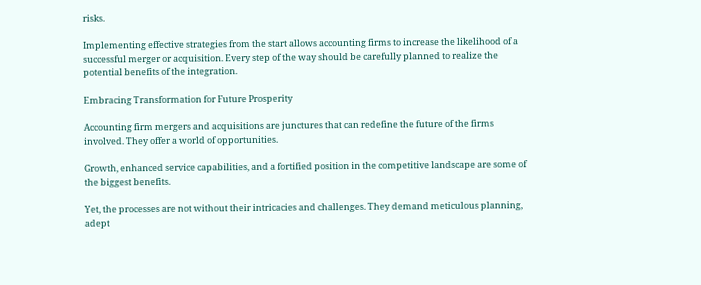risks.

Implementing effective strategies from the start allows accounting firms to increase the likelihood of a successful merger or acquisition. Every step of the way should be carefully planned to realize the potential benefits of the integration.

Embracing Transformation for Future Prosperity

Accounting firm mergers and acquisitions are junctures that can redefine the future of the firms involved. They offer a world of opportunities.

Growth, enhanced service capabilities, and a fortified position in the competitive landscape are some of the biggest benefits.

Yet, the processes are not without their intricacies and challenges. They demand meticulous planning, adept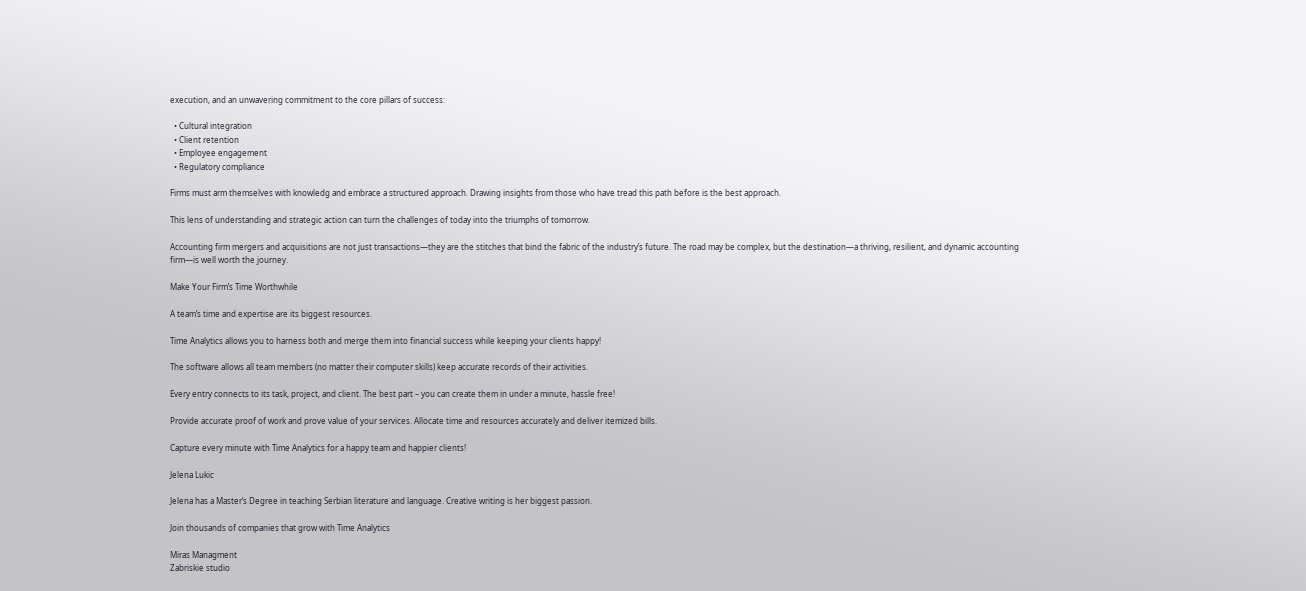execution, and an unwavering commitment to the core pillars of success:

  • Cultural integration
  • Client retention
  • Employee engagement
  • Regulatory compliance

Firms must arm themselves with knowledg and embrace a structured approach. Drawing insights from those who have tread this path before is the best approach.

This lens of understanding and strategic action can turn the challenges of today into the triumphs of tomorrow.

Accounting firm mergers and acquisitions are not just transactions—they are the stitches that bind the fabric of the industry’s future. The road may be complex, but the destination—a thriving, resilient, and dynamic accounting firm—is well worth the journey.

Make Your Firm’s Time Worthwhile

A team’s time and expertise are its biggest resources.

Time Analytics allows you to harness both and merge them into financial success while keeping your clients happy!

The software allows all team members (no matter their computer skills) keep accurate records of their activities.

Every entry connects to its task, project, and client. The best part – you can create them in under a minute, hassle free!

Provide accurate proof of work and prove value of your services. Allocate time and resources accurately and deliver itemized bills.

Capture every minute with Time Analytics for a happy team and happier clients!

Jelena Lukic

Jelena has a Master’s Degree in teaching Serbian literature and language. Creative writing is her biggest passion.

Join thousands of companies that grow with Time Analytics

Miras Managment
Zabriskie studio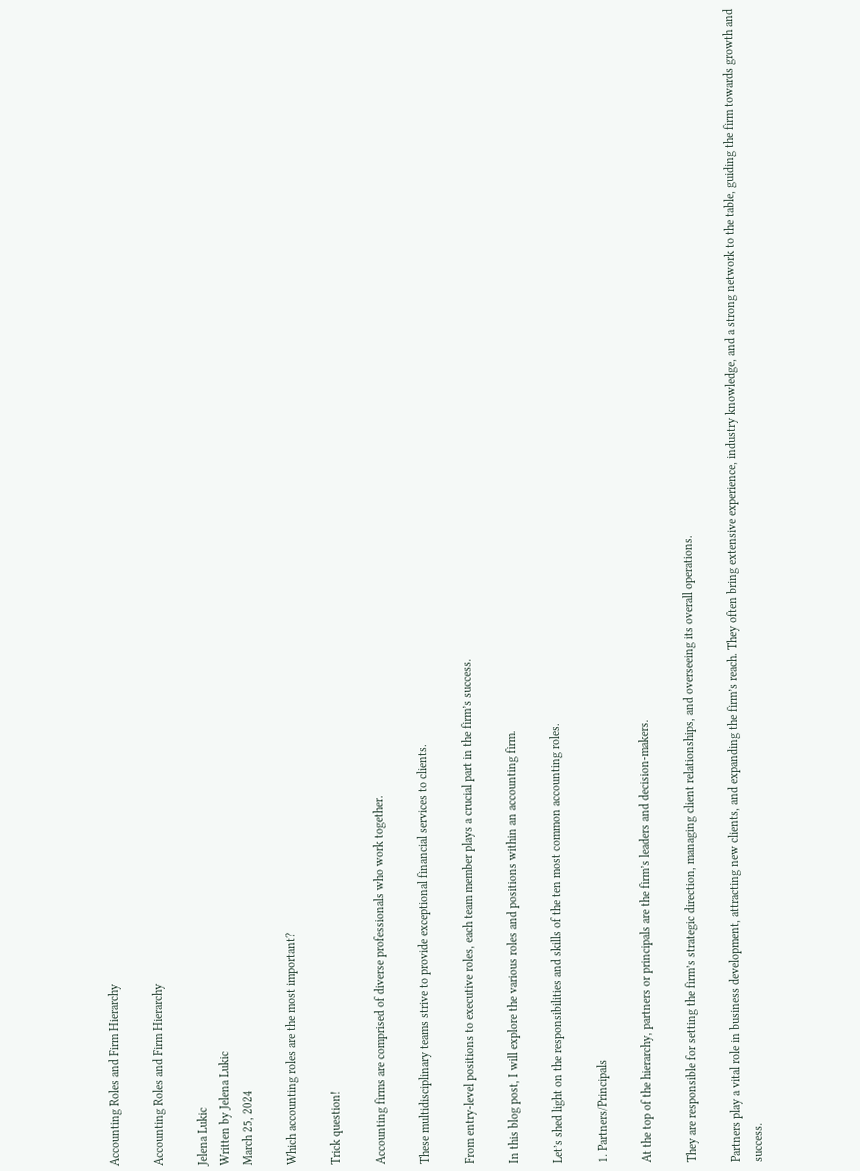Accounting Roles and Firm Hierarchy

Accounting Roles and Firm Hierarchy

Jelena Lukic
Written by Jelena Lukic
March 25, 2024

Which accounting roles are the most important?

Trick question!

Accounting firms are comprised of diverse professionals who work together.

These multidisciplinary teams strive to provide exceptional financial services to clients.

From entry-level positions to executive roles, each team member plays a crucial part in the firm’s success.

In this blog post, I will explore the various roles and positions within an accounting firm.

Let’s shed light on the responsibilities and skills of the ten most common accounting roles.

1. Partners/Principals

At the top of the hierarchy, partners or principals are the firm’s leaders and decision-makers.

They are responsible for setting the firm’s strategic direction, managing client relationships, and overseeing its overall operations.

Partners play a vital role in business development, attracting new clients, and expanding the firm’s reach. They often bring extensive experience, industry knowledge, and a strong network to the table, guiding the firm towards growth and success.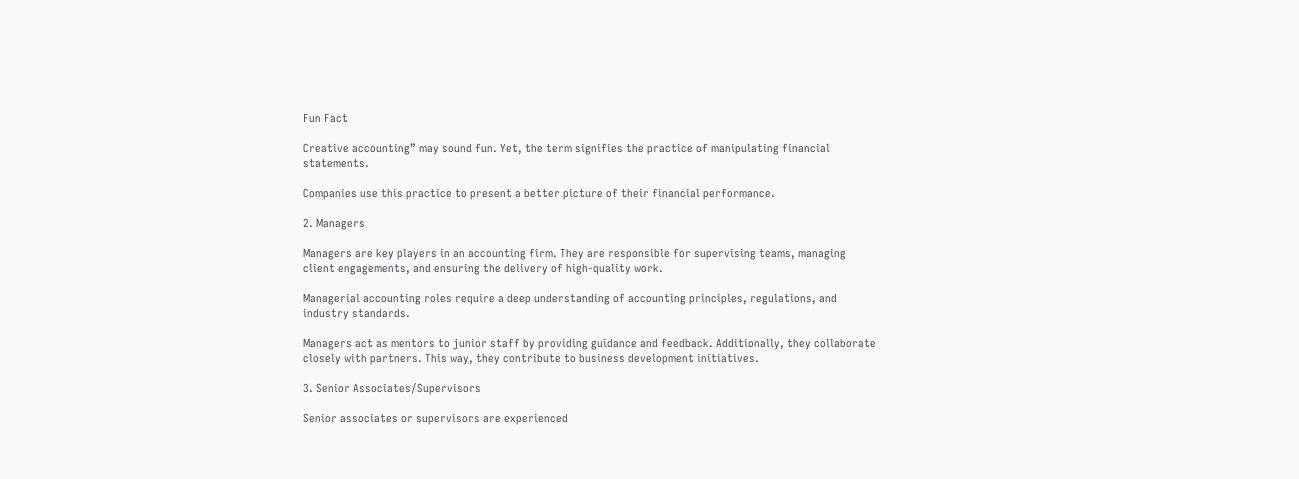Fun Fact

Creative accounting” may sound fun. Yet, the term signifies the practice of manipulating financial statements.

Companies use this practice to present a better picture of their financial performance.

2. Managers

Managers are key players in an accounting firm. They are responsible for supervising teams, managing client engagements, and ensuring the delivery of high-quality work.

Managerial accounting roles require a deep understanding of accounting principles, regulations, and industry standards.

Managers act as mentors to junior staff by providing guidance and feedback. Additionally, they collaborate closely with partners. This way, they contribute to business development initiatives.

3. Senior Associates/Supervisors

Senior associates or supervisors are experienced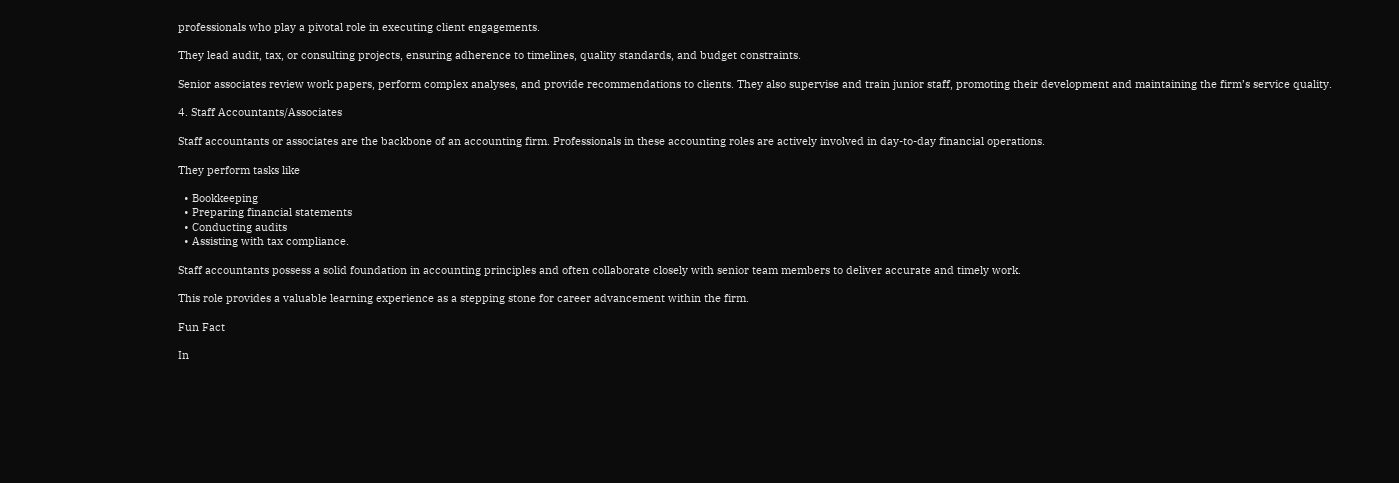professionals who play a pivotal role in executing client engagements.

They lead audit, tax, or consulting projects, ensuring adherence to timelines, quality standards, and budget constraints.

Senior associates review work papers, perform complex analyses, and provide recommendations to clients. They also supervise and train junior staff, promoting their development and maintaining the firm’s service quality.

4. Staff Accountants/Associates

Staff accountants or associates are the backbone of an accounting firm. Professionals in these accounting roles are actively involved in day-to-day financial operations.

They perform tasks like

  • Bookkeeping
  • Preparing financial statements
  • Conducting audits
  • Assisting with tax compliance.

Staff accountants possess a solid foundation in accounting principles and often collaborate closely with senior team members to deliver accurate and timely work.

This role provides a valuable learning experience as a stepping stone for career advancement within the firm.

Fun Fact

In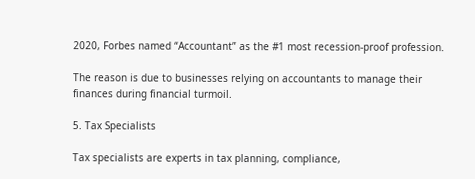2020, Forbes named “Accountant” as the #1 most recession-proof profession.

The reason is due to businesses relying on accountants to manage their finances during financial turmoil.

5. Tax Specialists

Tax specialists are experts in tax planning, compliance,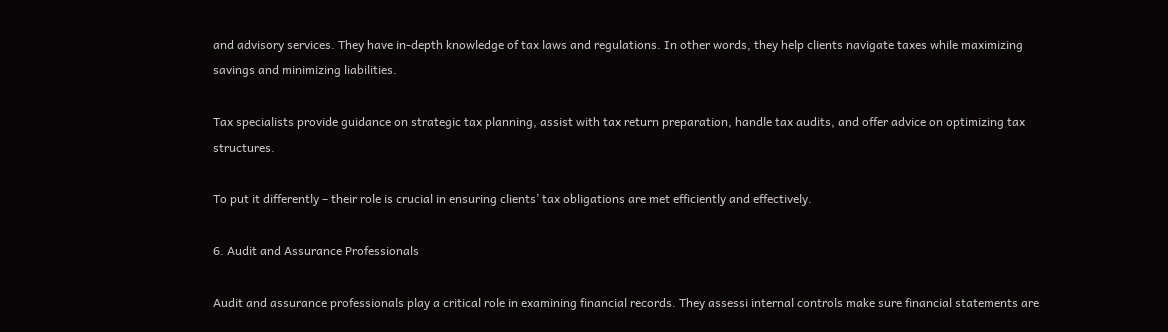and advisory services. They have in-depth knowledge of tax laws and regulations. In other words, they help clients navigate taxes while maximizing savings and minimizing liabilities.

Tax specialists provide guidance on strategic tax planning, assist with tax return preparation, handle tax audits, and offer advice on optimizing tax structures.

To put it differently – their role is crucial in ensuring clients’ tax obligations are met efficiently and effectively.

6. Audit and Assurance Professionals

Audit and assurance professionals play a critical role in examining financial records. They assessi internal controls make sure financial statements are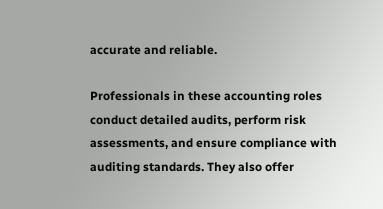accurate and reliable.

Professionals in these accounting roles conduct detailed audits, perform risk assessments, and ensure compliance with auditing standards. They also offer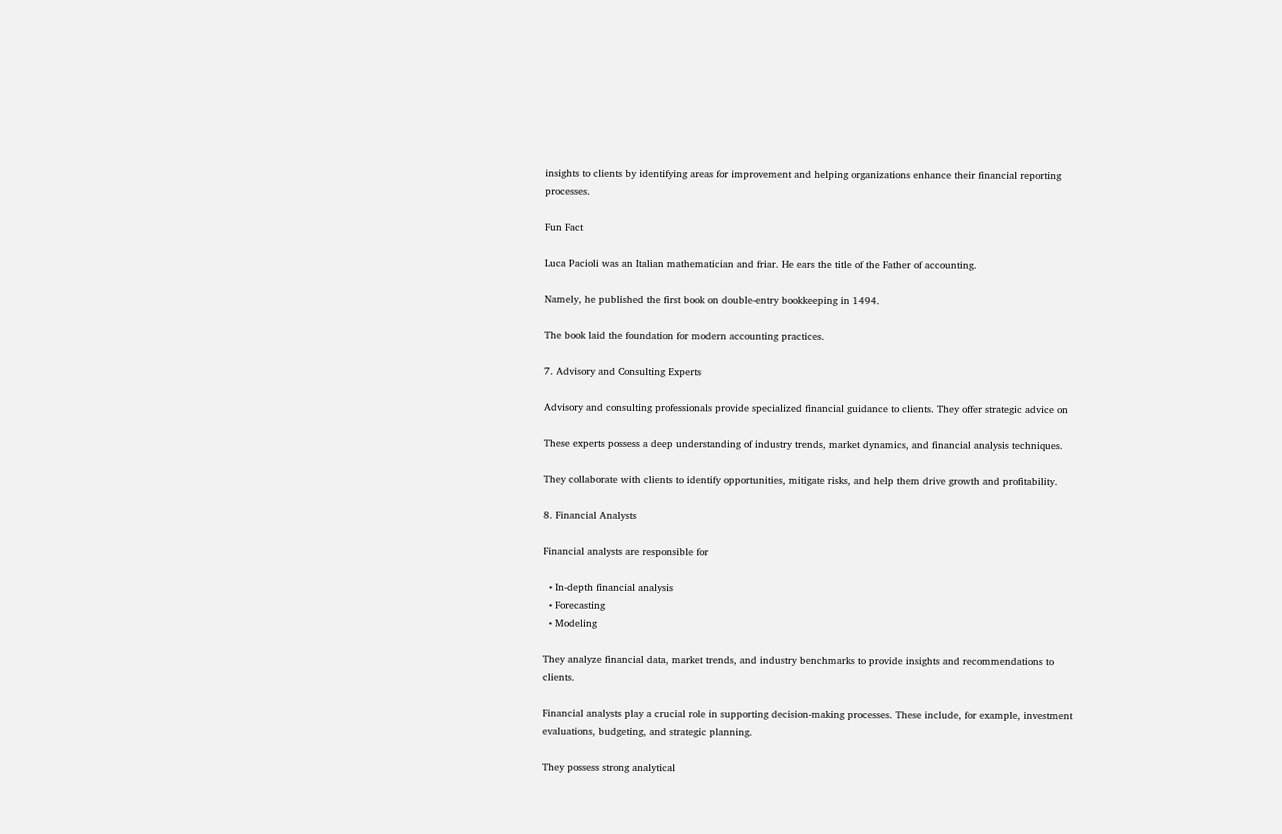insights to clients by identifying areas for improvement and helping organizations enhance their financial reporting processes.

Fun Fact

Luca Pacioli was an Italian mathematician and friar. He ears the title of the Father of accounting.

Namely, he published the first book on double-entry bookkeeping in 1494.

The book laid the foundation for modern accounting practices.

7. Advisory and Consulting Experts

Advisory and consulting professionals provide specialized financial guidance to clients. They offer strategic advice on

These experts possess a deep understanding of industry trends, market dynamics, and financial analysis techniques.

They collaborate with clients to identify opportunities, mitigate risks, and help them drive growth and profitability.

8. Financial Analysts

Financial analysts are responsible for

  • In-depth financial analysis
  • Forecasting
  • Modeling

They analyze financial data, market trends, and industry benchmarks to provide insights and recommendations to clients.

Financial analysts play a crucial role in supporting decision-making processes. These include, for example, investment evaluations, budgeting, and strategic planning.

They possess strong analytical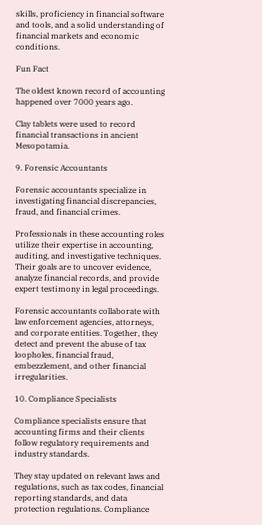skills, proficiency in financial software and tools, and a solid understanding of financial markets and economic conditions.

Fun Fact

The oldest known record of accounting happened over 7000 years ago.

Clay tablets were used to record financial transactions in ancient Mesopotamia.

9. Forensic Accountants

Forensic accountants specialize in investigating financial discrepancies, fraud, and financial crimes.

Professionals in these accounting roles utilize their expertise in accounting, auditing, and investigative techniques. Their goals are to uncover evidence, analyze financial records, and provide expert testimony in legal proceedings.

Forensic accountants collaborate with law enforcement agencies, attorneys, and corporate entities. Together, they detect and prevent the abuse of tax loopholes, financial fraud, embezzlement, and other financial irregularities.

10. Compliance Specialists

Compliance specialists ensure that accounting firms and their clients follow regulatory requirements and industry standards.

They stay updated on relevant laws and regulations, such as tax codes, financial reporting standards, and data protection regulations. Compliance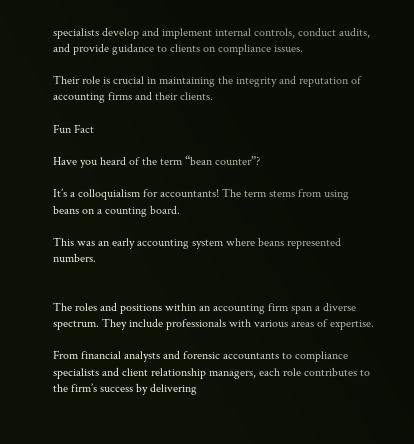specialists develop and implement internal controls, conduct audits, and provide guidance to clients on compliance issues.

Their role is crucial in maintaining the integrity and reputation of accounting firms and their clients.

Fun Fact

Have you heard of the term “bean counter”?

It’s a colloquialism for accountants! The term stems from using beans on a counting board.

This was an early accounting system where beans represented numbers.


The roles and positions within an accounting firm span a diverse spectrum. They include professionals with various areas of expertise.

From financial analysts and forensic accountants to compliance specialists and client relationship managers, each role contributes to the firm’s success by delivering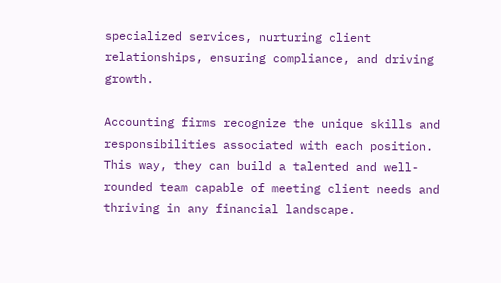specialized services, nurturing client relationships, ensuring compliance, and driving growth.

Accounting firms recognize the unique skills and responsibilities associated with each position. This way, they can build a talented and well-rounded team capable of meeting client needs and thriving in any financial landscape.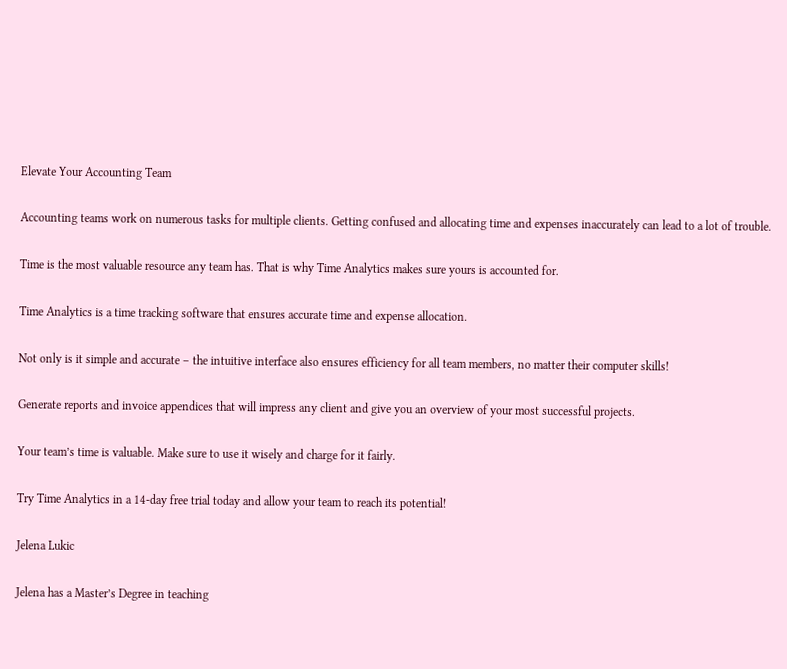Elevate Your Accounting Team

Accounting teams work on numerous tasks for multiple clients. Getting confused and allocating time and expenses inaccurately can lead to a lot of trouble.

Time is the most valuable resource any team has. That is why Time Analytics makes sure yours is accounted for.

Time Analytics is a time tracking software that ensures accurate time and expense allocation.

Not only is it simple and accurate – the intuitive interface also ensures efficiency for all team members, no matter their computer skills!

Generate reports and invoice appendices that will impress any client and give you an overview of your most successful projects.

Your team’s time is valuable. Make sure to use it wisely and charge for it fairly.

Try Time Analytics in a 14-day free trial today and allow your team to reach its potential!

Jelena Lukic

Jelena has a Master’s Degree in teaching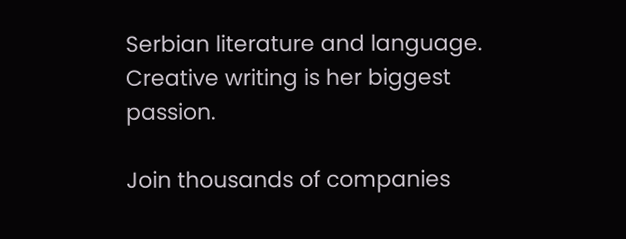Serbian literature and language. Creative writing is her biggest passion.

Join thousands of companies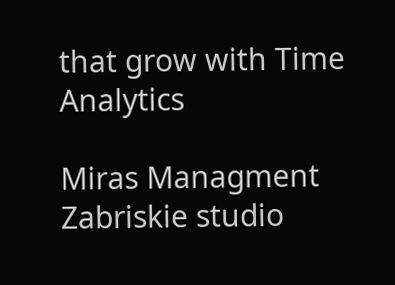that grow with Time Analytics

Miras Managment
Zabriskie studio